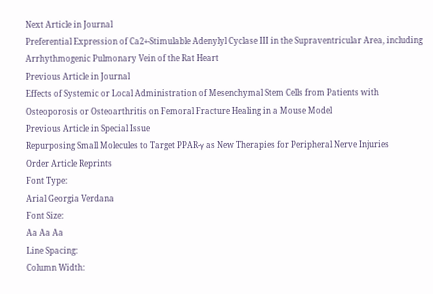Next Article in Journal
Preferential Expression of Ca2+-Stimulable Adenylyl Cyclase III in the Supraventricular Area, including Arrhythmogenic Pulmonary Vein of the Rat Heart
Previous Article in Journal
Effects of Systemic or Local Administration of Mesenchymal Stem Cells from Patients with Osteoporosis or Osteoarthritis on Femoral Fracture Healing in a Mouse Model
Previous Article in Special Issue
Repurposing Small Molecules to Target PPAR-γ as New Therapies for Peripheral Nerve Injuries
Order Article Reprints
Font Type:
Arial Georgia Verdana
Font Size:
Aa Aa Aa
Line Spacing:
Column Width: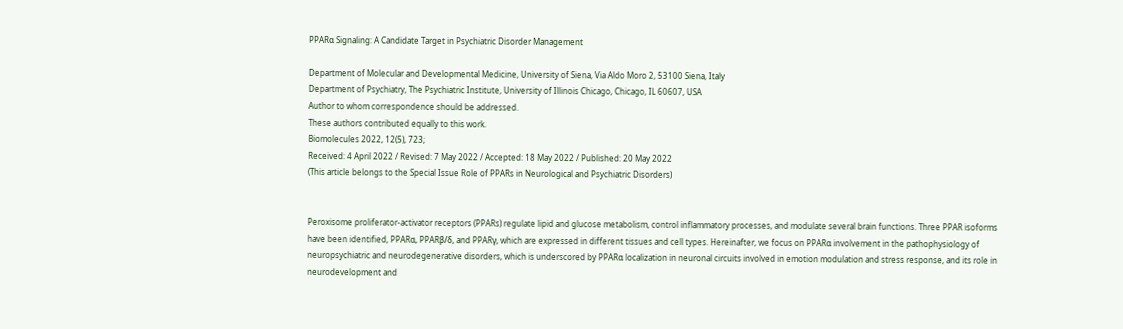PPARα Signaling: A Candidate Target in Psychiatric Disorder Management

Department of Molecular and Developmental Medicine, University of Siena, Via Aldo Moro 2, 53100 Siena, Italy
Department of Psychiatry, The Psychiatric Institute, University of Illinois Chicago, Chicago, IL 60607, USA
Author to whom correspondence should be addressed.
These authors contributed equally to this work.
Biomolecules 2022, 12(5), 723;
Received: 4 April 2022 / Revised: 7 May 2022 / Accepted: 18 May 2022 / Published: 20 May 2022
(This article belongs to the Special Issue Role of PPARs in Neurological and Psychiatric Disorders)


Peroxisome proliferator-activator receptors (PPARs) regulate lipid and glucose metabolism, control inflammatory processes, and modulate several brain functions. Three PPAR isoforms have been identified, PPARα, PPARβ/δ, and PPARγ, which are expressed in different tissues and cell types. Hereinafter, we focus on PPARα involvement in the pathophysiology of neuropsychiatric and neurodegenerative disorders, which is underscored by PPARα localization in neuronal circuits involved in emotion modulation and stress response, and its role in neurodevelopment and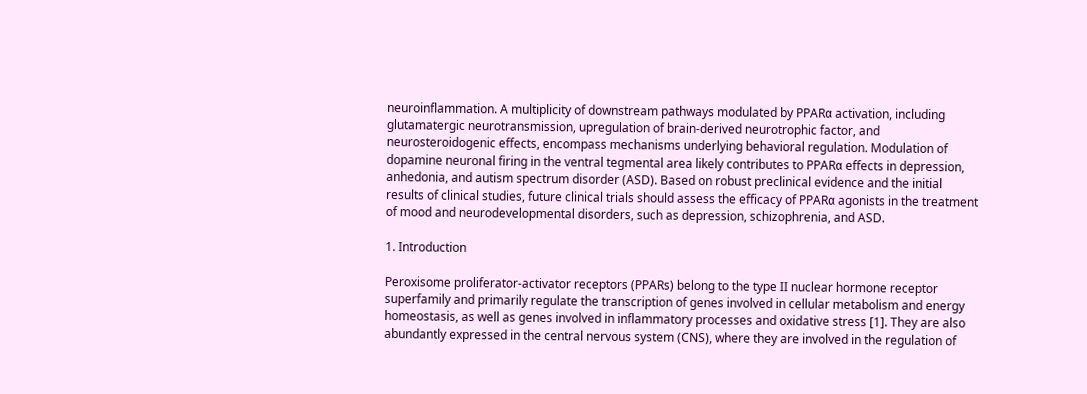neuroinflammation. A multiplicity of downstream pathways modulated by PPARα activation, including glutamatergic neurotransmission, upregulation of brain-derived neurotrophic factor, and neurosteroidogenic effects, encompass mechanisms underlying behavioral regulation. Modulation of dopamine neuronal firing in the ventral tegmental area likely contributes to PPARα effects in depression, anhedonia, and autism spectrum disorder (ASD). Based on robust preclinical evidence and the initial results of clinical studies, future clinical trials should assess the efficacy of PPARα agonists in the treatment of mood and neurodevelopmental disorders, such as depression, schizophrenia, and ASD.

1. Introduction

Peroxisome proliferator-activator receptors (PPARs) belong to the type II nuclear hormone receptor superfamily and primarily regulate the transcription of genes involved in cellular metabolism and energy homeostasis, as well as genes involved in inflammatory processes and oxidative stress [1]. They are also abundantly expressed in the central nervous system (CNS), where they are involved in the regulation of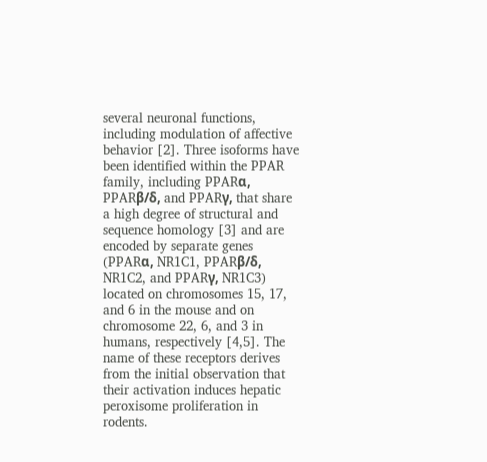several neuronal functions, including modulation of affective behavior [2]. Three isoforms have been identified within the PPAR family, including PPARα, PPARβ/δ, and PPARγ, that share a high degree of structural and sequence homology [3] and are encoded by separate genes (PPARα, NR1C1, PPARβ/δ, NR1C2, and PPARγ, NR1C3) located on chromosomes 15, 17, and 6 in the mouse and on chromosome 22, 6, and 3 in humans, respectively [4,5]. The name of these receptors derives from the initial observation that their activation induces hepatic peroxisome proliferation in rodents.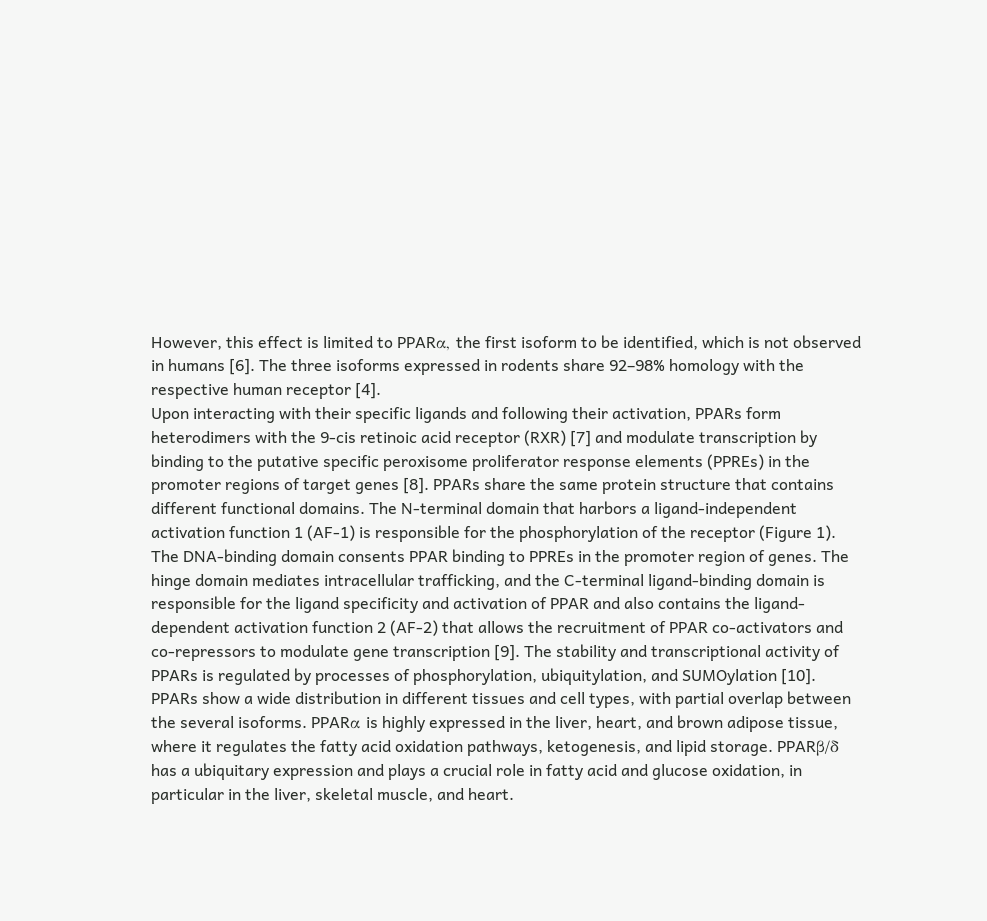However, this effect is limited to PPARα, the first isoform to be identified, which is not observed in humans [6]. The three isoforms expressed in rodents share 92–98% homology with the respective human receptor [4].
Upon interacting with their specific ligands and following their activation, PPARs form heterodimers with the 9-cis retinoic acid receptor (RXR) [7] and modulate transcription by binding to the putative specific peroxisome proliferator response elements (PPREs) in the promoter regions of target genes [8]. PPARs share the same protein structure that contains different functional domains. The N-terminal domain that harbors a ligand-independent activation function 1 (AF-1) is responsible for the phosphorylation of the receptor (Figure 1). The DNA-binding domain consents PPAR binding to PPREs in the promoter region of genes. The hinge domain mediates intracellular trafficking, and the C-terminal ligand-binding domain is responsible for the ligand specificity and activation of PPAR and also contains the ligand-dependent activation function 2 (AF-2) that allows the recruitment of PPAR co-activators and co-repressors to modulate gene transcription [9]. The stability and transcriptional activity of PPARs is regulated by processes of phosphorylation, ubiquitylation, and SUMOylation [10].
PPARs show a wide distribution in different tissues and cell types, with partial overlap between the several isoforms. PPARα is highly expressed in the liver, heart, and brown adipose tissue, where it regulates the fatty acid oxidation pathways, ketogenesis, and lipid storage. PPARβ/δ has a ubiquitary expression and plays a crucial role in fatty acid and glucose oxidation, in particular in the liver, skeletal muscle, and heart.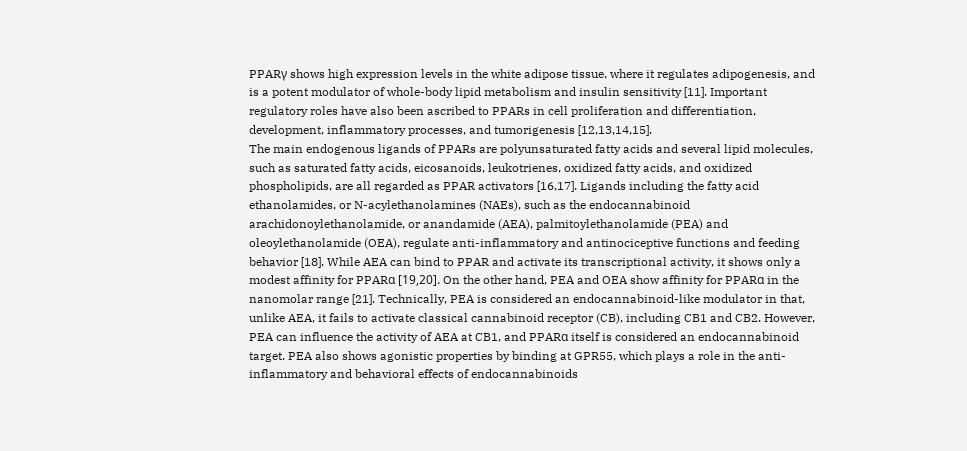PPARγ shows high expression levels in the white adipose tissue, where it regulates adipogenesis, and is a potent modulator of whole-body lipid metabolism and insulin sensitivity [11]. Important regulatory roles have also been ascribed to PPARs in cell proliferation and differentiation, development, inflammatory processes, and tumorigenesis [12,13,14,15].
The main endogenous ligands of PPARs are polyunsaturated fatty acids and several lipid molecules, such as saturated fatty acids, eicosanoids, leukotrienes, oxidized fatty acids, and oxidized phospholipids, are all regarded as PPAR activators [16,17]. Ligands including the fatty acid ethanolamides, or N-acylethanolamines (NAEs), such as the endocannabinoid arachidonoylethanolamide, or anandamide (AEA), palmitoylethanolamide (PEA) and oleoylethanolamide (OEA), regulate anti-inflammatory and antinociceptive functions and feeding behavior [18]. While AEA can bind to PPAR and activate its transcriptional activity, it shows only a modest affinity for PPARα [19,20]. On the other hand, PEA and OEA show affinity for PPARα in the nanomolar range [21]. Technically, PEA is considered an endocannabinoid-like modulator in that, unlike AEA, it fails to activate classical cannabinoid receptor (CB), including CB1 and CB2. However, PEA can influence the activity of AEA at CB1, and PPARα itself is considered an endocannabinoid target. PEA also shows agonistic properties by binding at GPR55, which plays a role in the anti-inflammatory and behavioral effects of endocannabinoids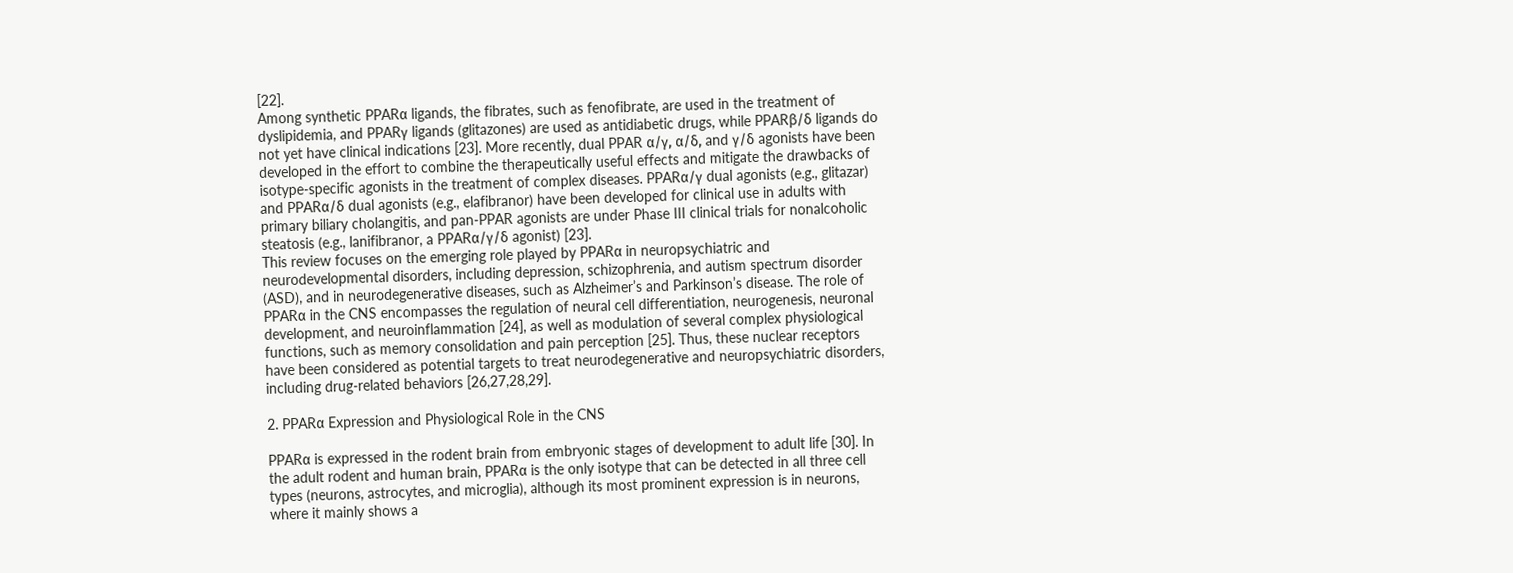[22].
Among synthetic PPARα ligands, the fibrates, such as fenofibrate, are used in the treatment of dyslipidemia, and PPARγ ligands (glitazones) are used as antidiabetic drugs, while PPARβ/δ ligands do not yet have clinical indications [23]. More recently, dual PPAR α/γ, α/δ, and γ/δ agonists have been developed in the effort to combine the therapeutically useful effects and mitigate the drawbacks of isotype-specific agonists in the treatment of complex diseases. PPARα/γ dual agonists (e.g., glitazar) and PPARα/δ dual agonists (e.g., elafibranor) have been developed for clinical use in adults with primary biliary cholangitis, and pan-PPAR agonists are under Phase III clinical trials for nonalcoholic steatosis (e.g., lanifibranor, a PPARα/γ/δ agonist) [23].
This review focuses on the emerging role played by PPARα in neuropsychiatric and neurodevelopmental disorders, including depression, schizophrenia, and autism spectrum disorder (ASD), and in neurodegenerative diseases, such as Alzheimer’s and Parkinson’s disease. The role of PPARα in the CNS encompasses the regulation of neural cell differentiation, neurogenesis, neuronal development, and neuroinflammation [24], as well as modulation of several complex physiological functions, such as memory consolidation and pain perception [25]. Thus, these nuclear receptors have been considered as potential targets to treat neurodegenerative and neuropsychiatric disorders, including drug-related behaviors [26,27,28,29].

2. PPARα Expression and Physiological Role in the CNS

PPARα is expressed in the rodent brain from embryonic stages of development to adult life [30]. In the adult rodent and human brain, PPARα is the only isotype that can be detected in all three cell types (neurons, astrocytes, and microglia), although its most prominent expression is in neurons, where it mainly shows a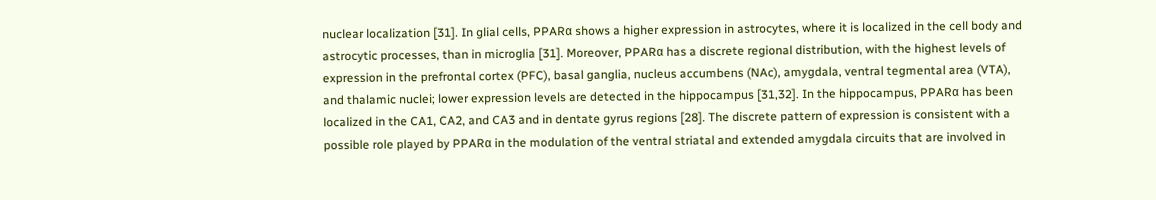nuclear localization [31]. In glial cells, PPARα shows a higher expression in astrocytes, where it is localized in the cell body and astrocytic processes, than in microglia [31]. Moreover, PPARα has a discrete regional distribution, with the highest levels of expression in the prefrontal cortex (PFC), basal ganglia, nucleus accumbens (NAc), amygdala, ventral tegmental area (VTA), and thalamic nuclei; lower expression levels are detected in the hippocampus [31,32]. In the hippocampus, PPARα has been localized in the CA1, CA2, and CA3 and in dentate gyrus regions [28]. The discrete pattern of expression is consistent with a possible role played by PPARα in the modulation of the ventral striatal and extended amygdala circuits that are involved in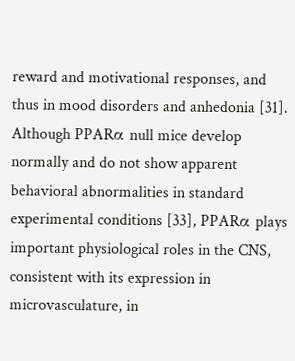reward and motivational responses, and thus in mood disorders and anhedonia [31].
Although PPARα null mice develop normally and do not show apparent behavioral abnormalities in standard experimental conditions [33], PPARα plays important physiological roles in the CNS, consistent with its expression in microvasculature, in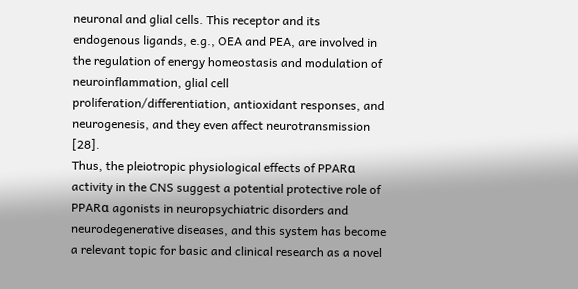neuronal and glial cells. This receptor and its endogenous ligands, e.g., OEA and PEA, are involved in the regulation of energy homeostasis and modulation of neuroinflammation, glial cell proliferation/differentiation, antioxidant responses, and neurogenesis, and they even affect neurotransmission [28].
Thus, the pleiotropic physiological effects of PPARα activity in the CNS suggest a potential protective role of PPARα agonists in neuropsychiatric disorders and neurodegenerative diseases, and this system has become a relevant topic for basic and clinical research as a novel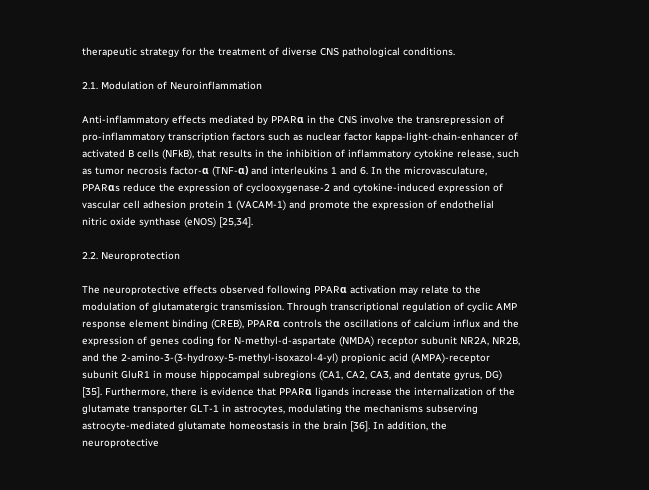therapeutic strategy for the treatment of diverse CNS pathological conditions.

2.1. Modulation of Neuroinflammation

Anti-inflammatory effects mediated by PPARα in the CNS involve the transrepression of pro-inflammatory transcription factors such as nuclear factor kappa-light-chain-enhancer of activated B cells (NFkB), that results in the inhibition of inflammatory cytokine release, such as tumor necrosis factor-α (TNF-α) and interleukins 1 and 6. In the microvasculature, PPARαs reduce the expression of cyclooxygenase-2 and cytokine-induced expression of vascular cell adhesion protein 1 (VACAM-1) and promote the expression of endothelial nitric oxide synthase (eNOS) [25,34].

2.2. Neuroprotection

The neuroprotective effects observed following PPARα activation may relate to the modulation of glutamatergic transmission. Through transcriptional regulation of cyclic AMP response element binding (CREB), PPARα controls the oscillations of calcium influx and the expression of genes coding for N-methyl-d-aspartate (NMDA) receptor subunit NR2A, NR2B, and the 2-amino-3-(3-hydroxy-5-methyl-isoxazol-4-yl) propionic acid (AMPA)-receptor subunit GluR1 in mouse hippocampal subregions (CA1, CA2, CA3, and dentate gyrus, DG) [35]. Furthermore, there is evidence that PPARα ligands increase the internalization of the glutamate transporter GLT-1 in astrocytes, modulating the mechanisms subserving astrocyte-mediated glutamate homeostasis in the brain [36]. In addition, the neuroprotective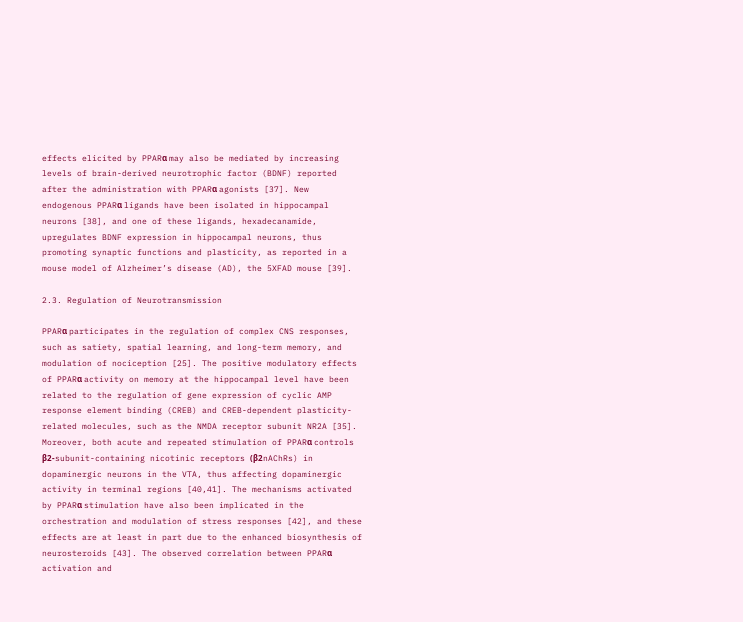effects elicited by PPARα may also be mediated by increasing levels of brain-derived neurotrophic factor (BDNF) reported after the administration with PPARα agonists [37]. New endogenous PPARα ligands have been isolated in hippocampal neurons [38], and one of these ligands, hexadecanamide, upregulates BDNF expression in hippocampal neurons, thus promoting synaptic functions and plasticity, as reported in a mouse model of Alzheimer’s disease (AD), the 5XFAD mouse [39].

2.3. Regulation of Neurotransmission

PPARα participates in the regulation of complex CNS responses, such as satiety, spatial learning, and long-term memory, and modulation of nociception [25]. The positive modulatory effects of PPARα activity on memory at the hippocampal level have been related to the regulation of gene expression of cyclic AMP response element binding (CREB) and CREB-dependent plasticity-related molecules, such as the NMDA receptor subunit NR2A [35].
Moreover, both acute and repeated stimulation of PPARα controls β2-subunit-containing nicotinic receptors (β2nAChRs) in dopaminergic neurons in the VTA, thus affecting dopaminergic activity in terminal regions [40,41]. The mechanisms activated by PPARα stimulation have also been implicated in the orchestration and modulation of stress responses [42], and these effects are at least in part due to the enhanced biosynthesis of neurosteroids [43]. The observed correlation between PPARα activation and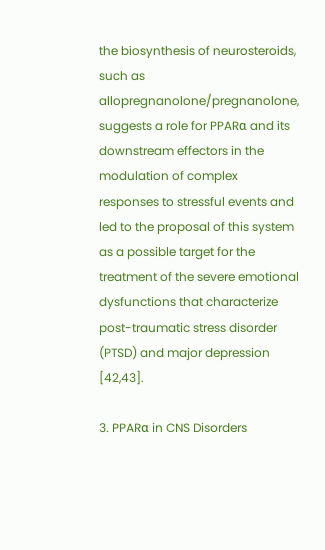the biosynthesis of neurosteroids, such as allopregnanolone/pregnanolone, suggests a role for PPARα and its downstream effectors in the modulation of complex responses to stressful events and led to the proposal of this system as a possible target for the treatment of the severe emotional dysfunctions that characterize post-traumatic stress disorder (PTSD) and major depression [42,43].

3. PPARα in CNS Disorders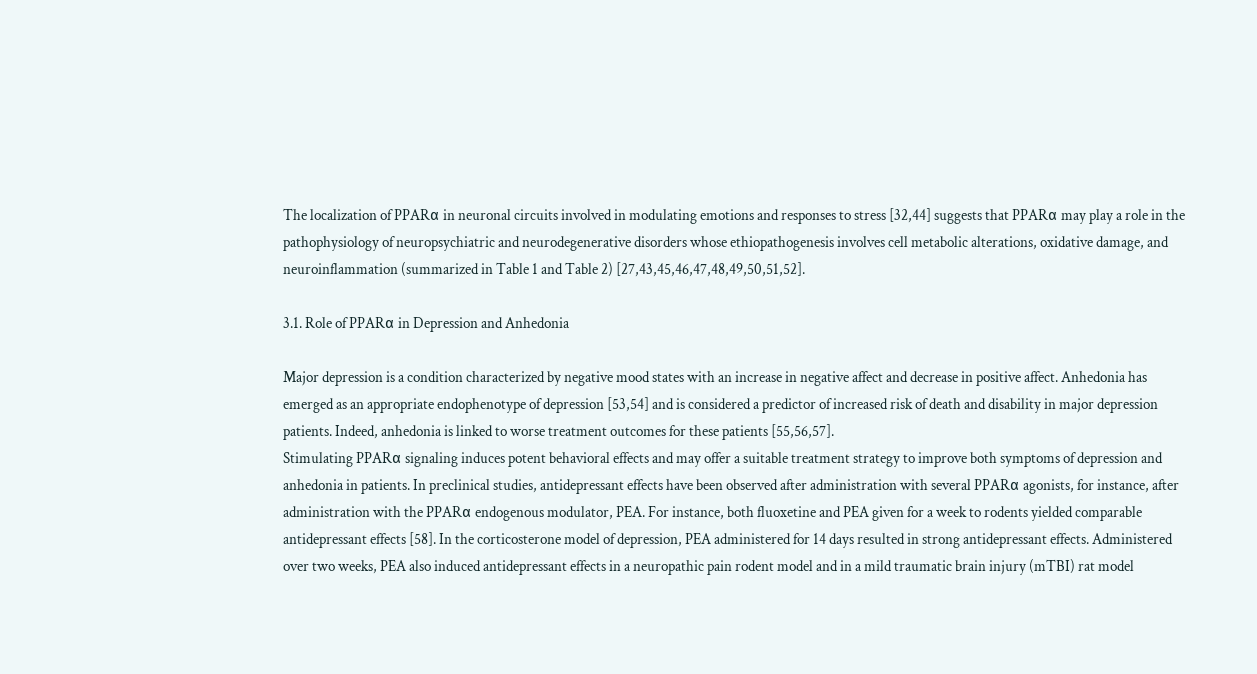The localization of PPARα in neuronal circuits involved in modulating emotions and responses to stress [32,44] suggests that PPARα may play a role in the pathophysiology of neuropsychiatric and neurodegenerative disorders whose ethiopathogenesis involves cell metabolic alterations, oxidative damage, and neuroinflammation (summarized in Table 1 and Table 2) [27,43,45,46,47,48,49,50,51,52].

3.1. Role of PPARα in Depression and Anhedonia

Major depression is a condition characterized by negative mood states with an increase in negative affect and decrease in positive affect. Anhedonia has emerged as an appropriate endophenotype of depression [53,54] and is considered a predictor of increased risk of death and disability in major depression patients. Indeed, anhedonia is linked to worse treatment outcomes for these patients [55,56,57].
Stimulating PPARα signaling induces potent behavioral effects and may offer a suitable treatment strategy to improve both symptoms of depression and anhedonia in patients. In preclinical studies, antidepressant effects have been observed after administration with several PPARα agonists, for instance, after administration with the PPARα endogenous modulator, PEA. For instance, both fluoxetine and PEA given for a week to rodents yielded comparable antidepressant effects [58]. In the corticosterone model of depression, PEA administered for 14 days resulted in strong antidepressant effects. Administered over two weeks, PEA also induced antidepressant effects in a neuropathic pain rodent model and in a mild traumatic brain injury (mTBI) rat model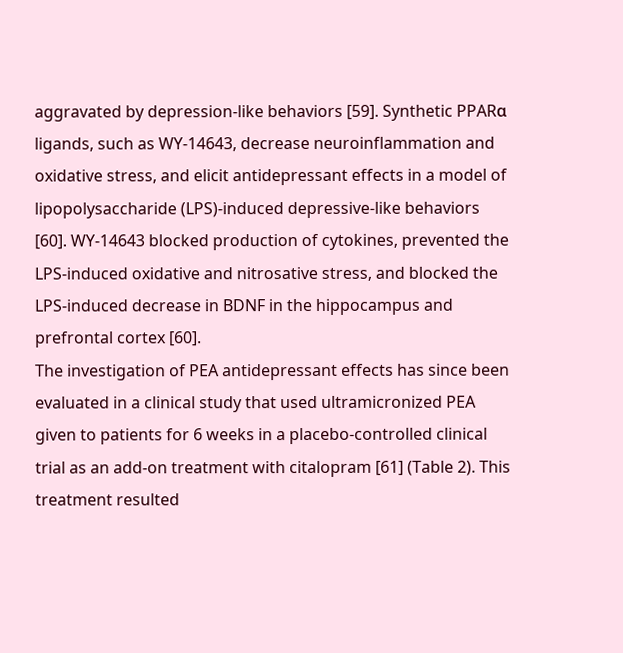aggravated by depression-like behaviors [59]. Synthetic PPARα ligands, such as WY-14643, decrease neuroinflammation and oxidative stress, and elicit antidepressant effects in a model of lipopolysaccharide (LPS)-induced depressive-like behaviors [60]. WY-14643 blocked production of cytokines, prevented the LPS-induced oxidative and nitrosative stress, and blocked the LPS-induced decrease in BDNF in the hippocampus and prefrontal cortex [60].
The investigation of PEA antidepressant effects has since been evaluated in a clinical study that used ultramicronized PEA given to patients for 6 weeks in a placebo-controlled clinical trial as an add-on treatment with citalopram [61] (Table 2). This treatment resulted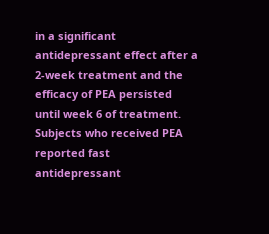in a significant antidepressant effect after a 2-week treatment and the efficacy of PEA persisted until week 6 of treatment. Subjects who received PEA reported fast antidepressant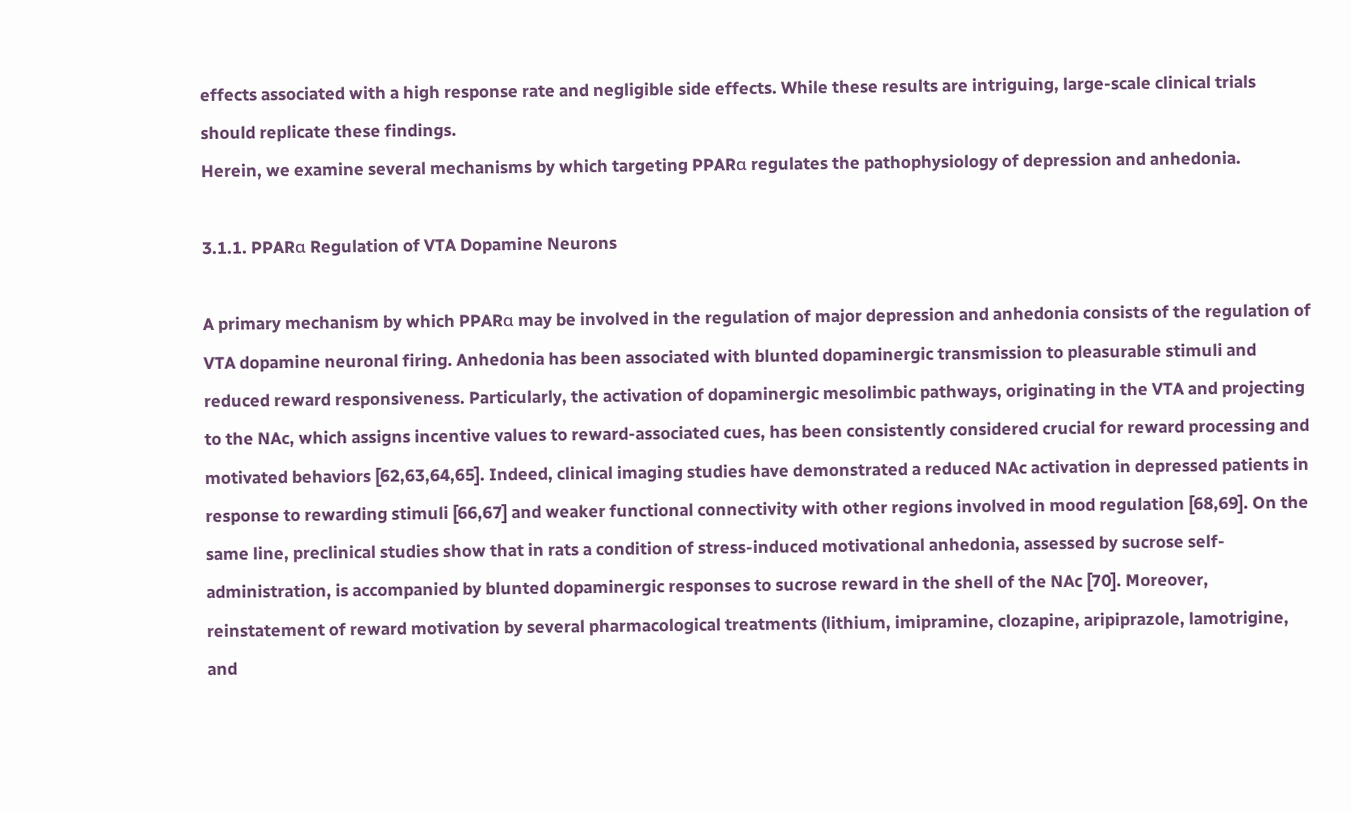effects associated with a high response rate and negligible side effects. While these results are intriguing, large-scale clinical trials should replicate these findings.
Herein, we examine several mechanisms by which targeting PPARα regulates the pathophysiology of depression and anhedonia.

3.1.1. PPARα Regulation of VTA Dopamine Neurons

A primary mechanism by which PPARα may be involved in the regulation of major depression and anhedonia consists of the regulation of VTA dopamine neuronal firing. Anhedonia has been associated with blunted dopaminergic transmission to pleasurable stimuli and reduced reward responsiveness. Particularly, the activation of dopaminergic mesolimbic pathways, originating in the VTA and projecting to the NAc, which assigns incentive values to reward-associated cues, has been consistently considered crucial for reward processing and motivated behaviors [62,63,64,65]. Indeed, clinical imaging studies have demonstrated a reduced NAc activation in depressed patients in response to rewarding stimuli [66,67] and weaker functional connectivity with other regions involved in mood regulation [68,69]. On the same line, preclinical studies show that in rats a condition of stress-induced motivational anhedonia, assessed by sucrose self-administration, is accompanied by blunted dopaminergic responses to sucrose reward in the shell of the NAc [70]. Moreover, reinstatement of reward motivation by several pharmacological treatments (lithium, imipramine, clozapine, aripiprazole, lamotrigine, and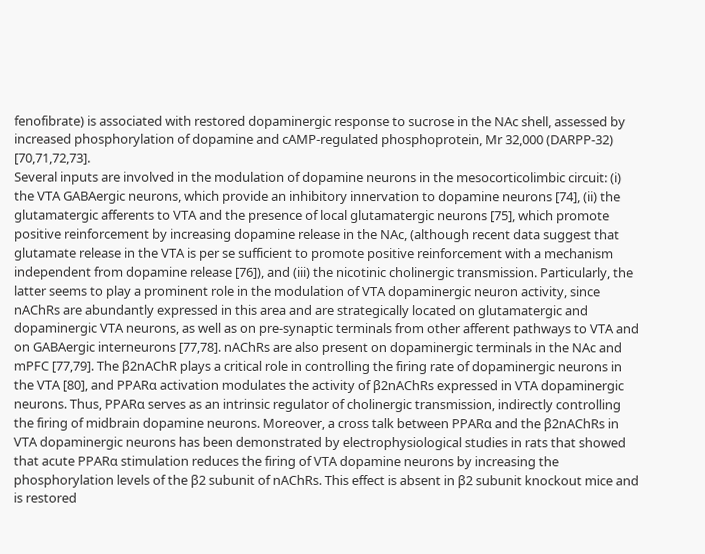fenofibrate) is associated with restored dopaminergic response to sucrose in the NAc shell, assessed by increased phosphorylation of dopamine and cAMP-regulated phosphoprotein, Mr 32,000 (DARPP-32) [70,71,72,73].
Several inputs are involved in the modulation of dopamine neurons in the mesocorticolimbic circuit: (i) the VTA GABAergic neurons, which provide an inhibitory innervation to dopamine neurons [74], (ii) the glutamatergic afferents to VTA and the presence of local glutamatergic neurons [75], which promote positive reinforcement by increasing dopamine release in the NAc, (although recent data suggest that glutamate release in the VTA is per se sufficient to promote positive reinforcement with a mechanism independent from dopamine release [76]), and (iii) the nicotinic cholinergic transmission. Particularly, the latter seems to play a prominent role in the modulation of VTA dopaminergic neuron activity, since nAChRs are abundantly expressed in this area and are strategically located on glutamatergic and dopaminergic VTA neurons, as well as on pre-synaptic terminals from other afferent pathways to VTA and on GABAergic interneurons [77,78]. nAChRs are also present on dopaminergic terminals in the NAc and mPFC [77,79]. The β2nAChR plays a critical role in controlling the firing rate of dopaminergic neurons in the VTA [80], and PPARα activation modulates the activity of β2nAChRs expressed in VTA dopaminergic neurons. Thus, PPARα serves as an intrinsic regulator of cholinergic transmission, indirectly controlling the firing of midbrain dopamine neurons. Moreover, a cross talk between PPARα and the β2nAChRs in VTA dopaminergic neurons has been demonstrated by electrophysiological studies in rats that showed that acute PPARα stimulation reduces the firing of VTA dopamine neurons by increasing the phosphorylation levels of the β2 subunit of nAChRs. This effect is absent in β2 subunit knockout mice and is restored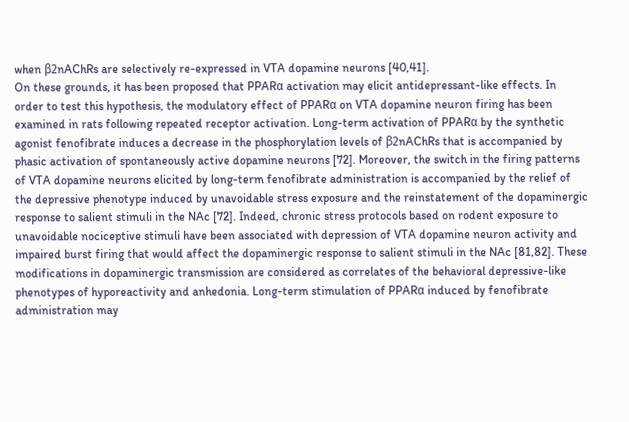when β2nAChRs are selectively re-expressed in VTA dopamine neurons [40,41].
On these grounds, it has been proposed that PPARα activation may elicit antidepressant-like effects. In order to test this hypothesis, the modulatory effect of PPARα on VTA dopamine neuron firing has been examined in rats following repeated receptor activation. Long-term activation of PPARα by the synthetic agonist fenofibrate induces a decrease in the phosphorylation levels of β2nAChRs that is accompanied by phasic activation of spontaneously active dopamine neurons [72]. Moreover, the switch in the firing patterns of VTA dopamine neurons elicited by long-term fenofibrate administration is accompanied by the relief of the depressive phenotype induced by unavoidable stress exposure and the reinstatement of the dopaminergic response to salient stimuli in the NAc [72]. Indeed, chronic stress protocols based on rodent exposure to unavoidable nociceptive stimuli have been associated with depression of VTA dopamine neuron activity and impaired burst firing that would affect the dopaminergic response to salient stimuli in the NAc [81,82]. These modifications in dopaminergic transmission are considered as correlates of the behavioral depressive-like phenotypes of hyporeactivity and anhedonia. Long-term stimulation of PPARα induced by fenofibrate administration may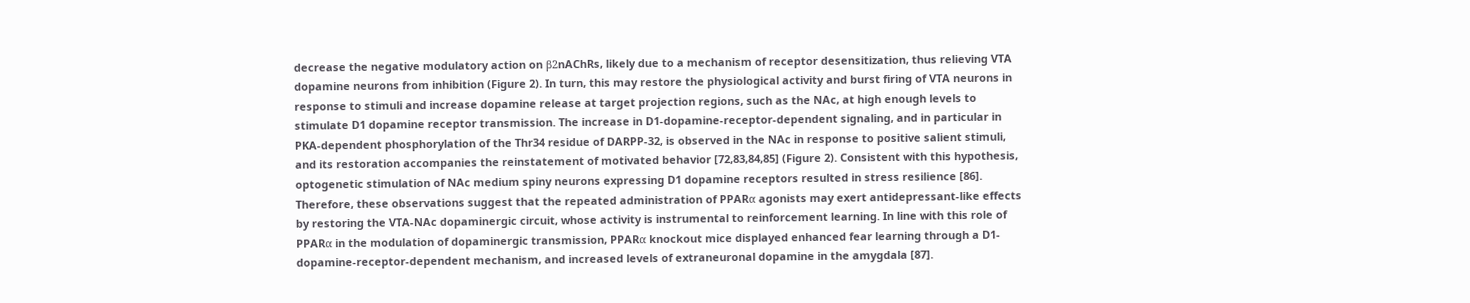decrease the negative modulatory action on β2nAChRs, likely due to a mechanism of receptor desensitization, thus relieving VTA dopamine neurons from inhibition (Figure 2). In turn, this may restore the physiological activity and burst firing of VTA neurons in response to stimuli and increase dopamine release at target projection regions, such as the NAc, at high enough levels to stimulate D1 dopamine receptor transmission. The increase in D1-dopamine-receptor-dependent signaling, and in particular in PKA-dependent phosphorylation of the Thr34 residue of DARPP-32, is observed in the NAc in response to positive salient stimuli, and its restoration accompanies the reinstatement of motivated behavior [72,83,84,85] (Figure 2). Consistent with this hypothesis, optogenetic stimulation of NAc medium spiny neurons expressing D1 dopamine receptors resulted in stress resilience [86]. Therefore, these observations suggest that the repeated administration of PPARα agonists may exert antidepressant-like effects by restoring the VTA-NAc dopaminergic circuit, whose activity is instrumental to reinforcement learning. In line with this role of PPARα in the modulation of dopaminergic transmission, PPARα knockout mice displayed enhanced fear learning through a D1-dopamine-receptor-dependent mechanism, and increased levels of extraneuronal dopamine in the amygdala [87].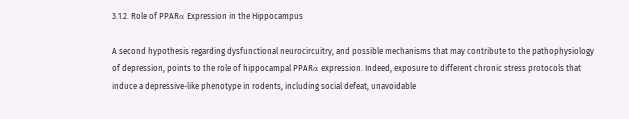3.1.2. Role of PPARα Expression in the Hippocampus

A second hypothesis regarding dysfunctional neurocircuitry, and possible mechanisms that may contribute to the pathophysiology of depression, points to the role of hippocampal PPARα expression. Indeed, exposure to different chronic stress protocols that induce a depressive-like phenotype in rodents, including social defeat, unavoidable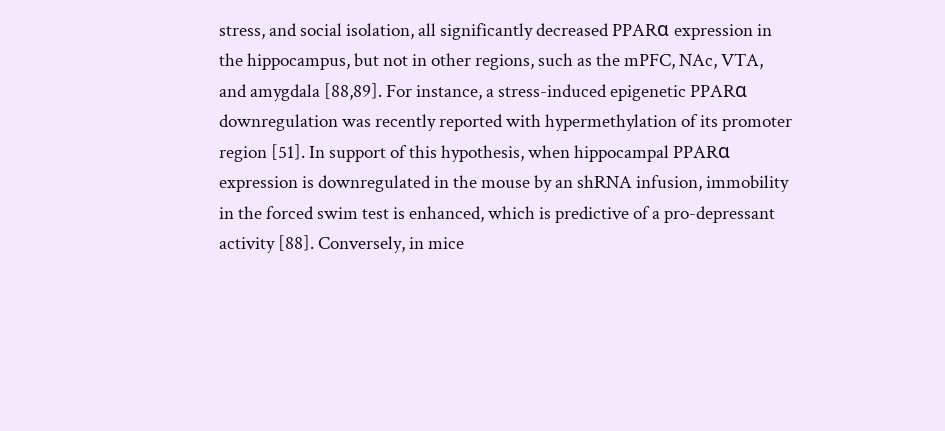stress, and social isolation, all significantly decreased PPARα expression in the hippocampus, but not in other regions, such as the mPFC, NAc, VTA, and amygdala [88,89]. For instance, a stress-induced epigenetic PPARα downregulation was recently reported with hypermethylation of its promoter region [51]. In support of this hypothesis, when hippocampal PPARα expression is downregulated in the mouse by an shRNA infusion, immobility in the forced swim test is enhanced, which is predictive of a pro-depressant activity [88]. Conversely, in mice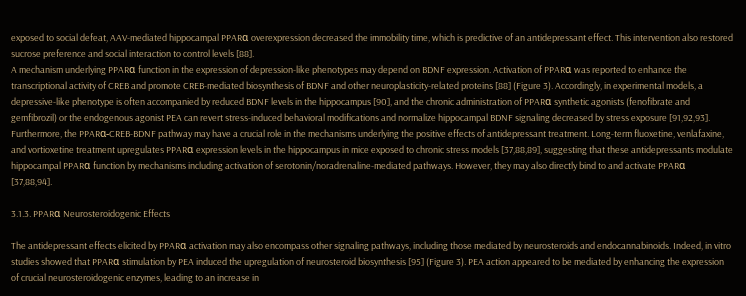exposed to social defeat, AAV-mediated hippocampal PPARα overexpression decreased the immobility time, which is predictive of an antidepressant effect. This intervention also restored sucrose preference and social interaction to control levels [88].
A mechanism underlying PPARα function in the expression of depression-like phenotypes may depend on BDNF expression. Activation of PPARα was reported to enhance the transcriptional activity of CREB and promote CREB-mediated biosynthesis of BDNF and other neuroplasticity-related proteins [88] (Figure 3). Accordingly, in experimental models, a depressive-like phenotype is often accompanied by reduced BDNF levels in the hippocampus [90], and the chronic administration of PPARα synthetic agonists (fenofibrate and gemfibrozil) or the endogenous agonist PEA can revert stress-induced behavioral modifications and normalize hippocampal BDNF signaling decreased by stress exposure [91,92,93]. Furthermore, the PPARα-CREB-BDNF pathway may have a crucial role in the mechanisms underlying the positive effects of antidepressant treatment. Long-term fluoxetine, venlafaxine, and vortioxetine treatment upregulates PPARα expression levels in the hippocampus in mice exposed to chronic stress models [37,88,89], suggesting that these antidepressants modulate hippocampal PPARα function by mechanisms including activation of serotonin/noradrenaline-mediated pathways. However, they may also directly bind to and activate PPARα [37,88,94].

3.1.3. PPARα Neurosteroidogenic Effects

The antidepressant effects elicited by PPARα activation may also encompass other signaling pathways, including those mediated by neurosteroids and endocannabinoids. Indeed, in vitro studies showed that PPARα stimulation by PEA induced the upregulation of neurosteroid biosynthesis [95] (Figure 3). PEA action appeared to be mediated by enhancing the expression of crucial neurosteroidogenic enzymes, leading to an increase in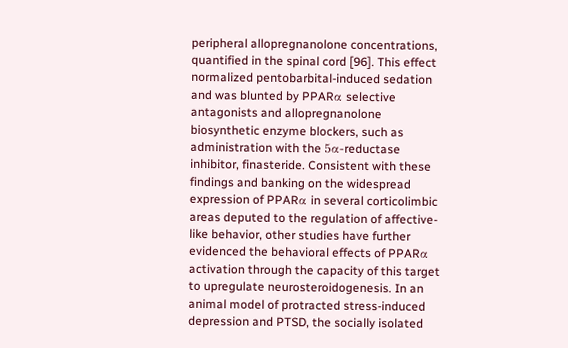peripheral allopregnanolone concentrations, quantified in the spinal cord [96]. This effect normalized pentobarbital-induced sedation and was blunted by PPARα selective antagonists and allopregnanolone biosynthetic enzyme blockers, such as administration with the 5α-reductase inhibitor, finasteride. Consistent with these findings and banking on the widespread expression of PPARα in several corticolimbic areas deputed to the regulation of affective-like behavior, other studies have further evidenced the behavioral effects of PPARα activation through the capacity of this target to upregulate neurosteroidogenesis. In an animal model of protracted stress-induced depression and PTSD, the socially isolated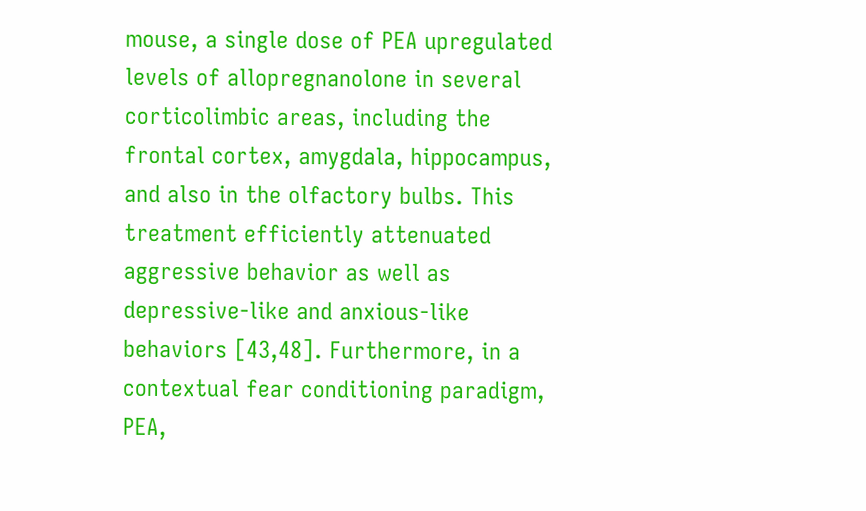mouse, a single dose of PEA upregulated levels of allopregnanolone in several corticolimbic areas, including the frontal cortex, amygdala, hippocampus, and also in the olfactory bulbs. This treatment efficiently attenuated aggressive behavior as well as depressive-like and anxious-like behaviors [43,48]. Furthermore, in a contextual fear conditioning paradigm, PEA,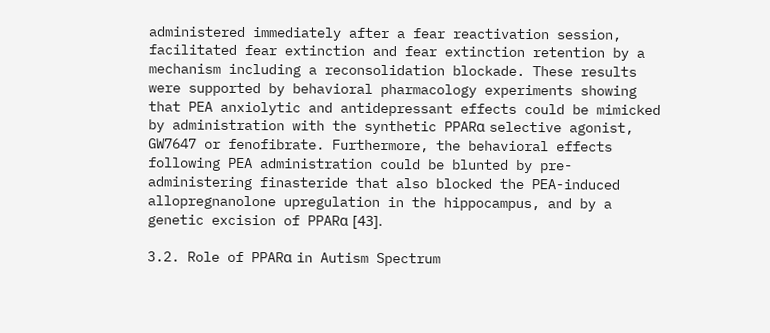administered immediately after a fear reactivation session, facilitated fear extinction and fear extinction retention by a mechanism including a reconsolidation blockade. These results were supported by behavioral pharmacology experiments showing that PEA anxiolytic and antidepressant effects could be mimicked by administration with the synthetic PPARα selective agonist, GW7647 or fenofibrate. Furthermore, the behavioral effects following PEA administration could be blunted by pre-administering finasteride that also blocked the PEA-induced allopregnanolone upregulation in the hippocampus, and by a genetic excision of PPARα [43].

3.2. Role of PPARα in Autism Spectrum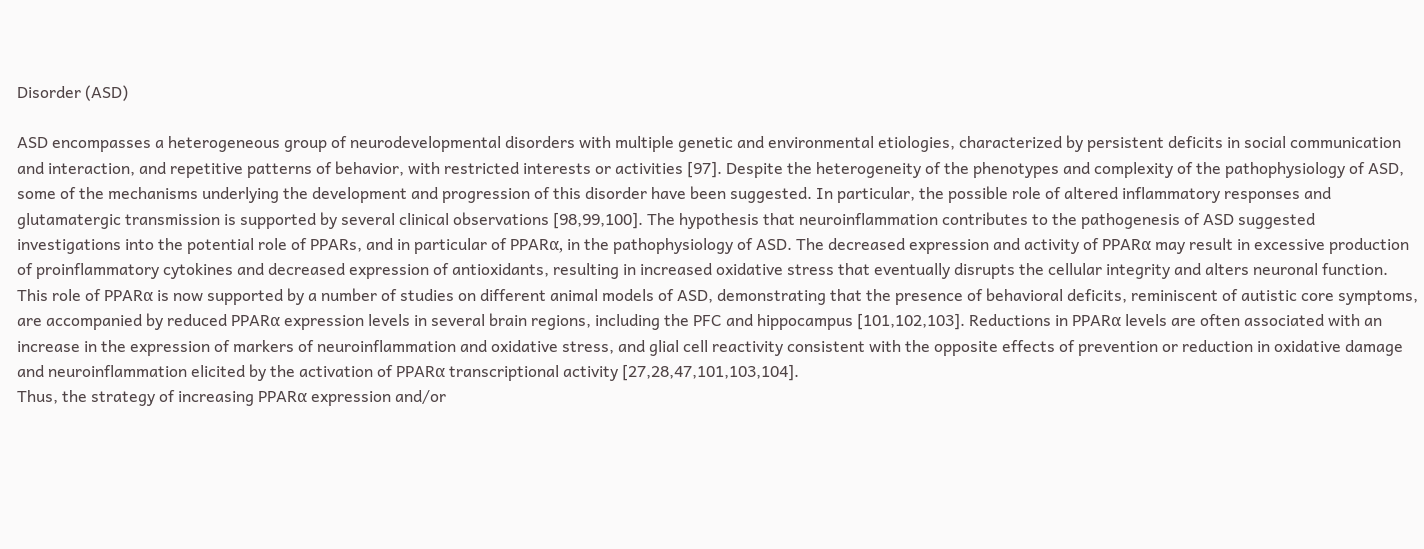Disorder (ASD)

ASD encompasses a heterogeneous group of neurodevelopmental disorders with multiple genetic and environmental etiologies, characterized by persistent deficits in social communication and interaction, and repetitive patterns of behavior, with restricted interests or activities [97]. Despite the heterogeneity of the phenotypes and complexity of the pathophysiology of ASD, some of the mechanisms underlying the development and progression of this disorder have been suggested. In particular, the possible role of altered inflammatory responses and glutamatergic transmission is supported by several clinical observations [98,99,100]. The hypothesis that neuroinflammation contributes to the pathogenesis of ASD suggested investigations into the potential role of PPARs, and in particular of PPARα, in the pathophysiology of ASD. The decreased expression and activity of PPARα may result in excessive production of proinflammatory cytokines and decreased expression of antioxidants, resulting in increased oxidative stress that eventually disrupts the cellular integrity and alters neuronal function.
This role of PPARα is now supported by a number of studies on different animal models of ASD, demonstrating that the presence of behavioral deficits, reminiscent of autistic core symptoms, are accompanied by reduced PPARα expression levels in several brain regions, including the PFC and hippocampus [101,102,103]. Reductions in PPARα levels are often associated with an increase in the expression of markers of neuroinflammation and oxidative stress, and glial cell reactivity consistent with the opposite effects of prevention or reduction in oxidative damage and neuroinflammation elicited by the activation of PPARα transcriptional activity [27,28,47,101,103,104].
Thus, the strategy of increasing PPARα expression and/or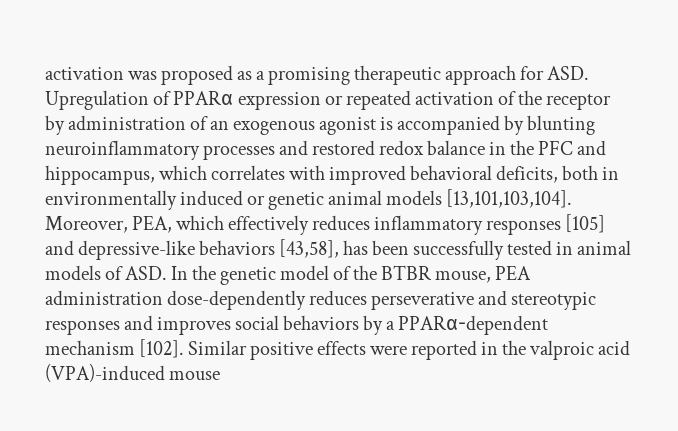activation was proposed as a promising therapeutic approach for ASD. Upregulation of PPARα expression or repeated activation of the receptor by administration of an exogenous agonist is accompanied by blunting neuroinflammatory processes and restored redox balance in the PFC and hippocampus, which correlates with improved behavioral deficits, both in environmentally induced or genetic animal models [13,101,103,104]. Moreover, PEA, which effectively reduces inflammatory responses [105] and depressive-like behaviors [43,58], has been successfully tested in animal models of ASD. In the genetic model of the BTBR mouse, PEA administration dose-dependently reduces perseverative and stereotypic responses and improves social behaviors by a PPARα-dependent mechanism [102]. Similar positive effects were reported in the valproic acid (VPA)-induced mouse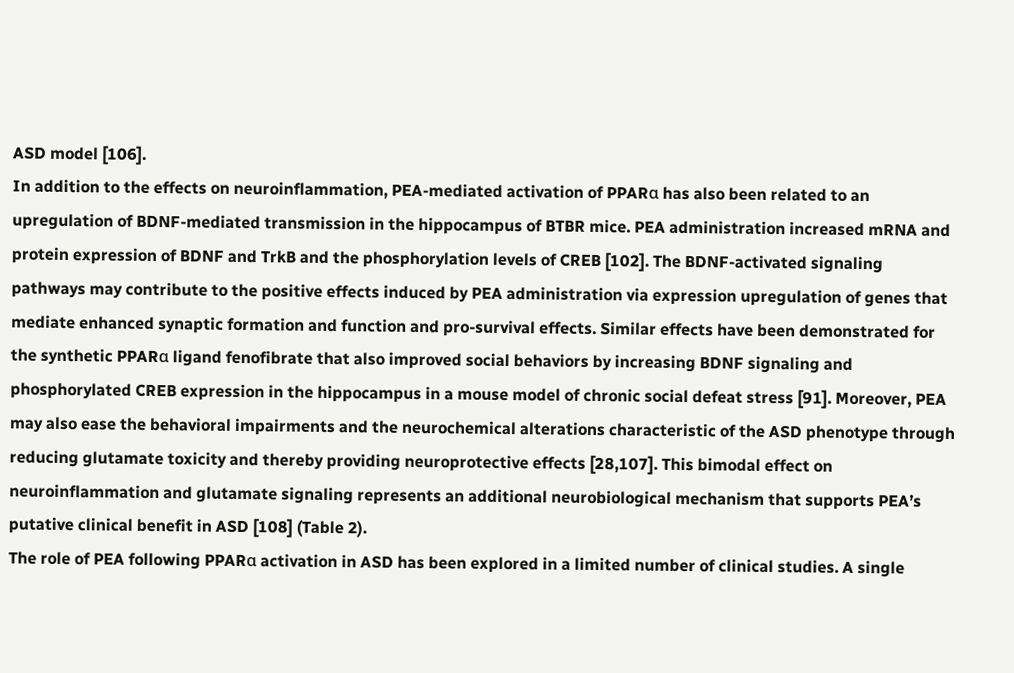ASD model [106].
In addition to the effects on neuroinflammation, PEA-mediated activation of PPARα has also been related to an upregulation of BDNF-mediated transmission in the hippocampus of BTBR mice. PEA administration increased mRNA and protein expression of BDNF and TrkB and the phosphorylation levels of CREB [102]. The BDNF-activated signaling pathways may contribute to the positive effects induced by PEA administration via expression upregulation of genes that mediate enhanced synaptic formation and function and pro-survival effects. Similar effects have been demonstrated for the synthetic PPARα ligand fenofibrate that also improved social behaviors by increasing BDNF signaling and phosphorylated CREB expression in the hippocampus in a mouse model of chronic social defeat stress [91]. Moreover, PEA may also ease the behavioral impairments and the neurochemical alterations characteristic of the ASD phenotype through reducing glutamate toxicity and thereby providing neuroprotective effects [28,107]. This bimodal effect on neuroinflammation and glutamate signaling represents an additional neurobiological mechanism that supports PEA’s putative clinical benefit in ASD [108] (Table 2).
The role of PEA following PPARα activation in ASD has been explored in a limited number of clinical studies. A single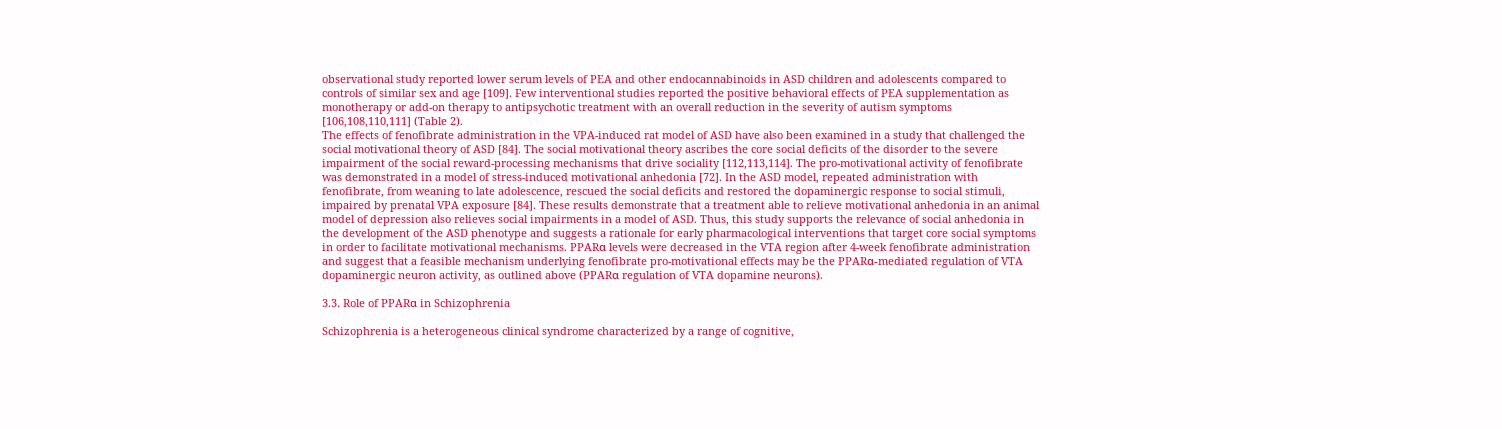observational study reported lower serum levels of PEA and other endocannabinoids in ASD children and adolescents compared to controls of similar sex and age [109]. Few interventional studies reported the positive behavioral effects of PEA supplementation as monotherapy or add-on therapy to antipsychotic treatment with an overall reduction in the severity of autism symptoms [106,108,110,111] (Table 2).
The effects of fenofibrate administration in the VPA-induced rat model of ASD have also been examined in a study that challenged the social motivational theory of ASD [84]. The social motivational theory ascribes the core social deficits of the disorder to the severe impairment of the social reward-processing mechanisms that drive sociality [112,113,114]. The pro-motivational activity of fenofibrate was demonstrated in a model of stress-induced motivational anhedonia [72]. In the ASD model, repeated administration with fenofibrate, from weaning to late adolescence, rescued the social deficits and restored the dopaminergic response to social stimuli, impaired by prenatal VPA exposure [84]. These results demonstrate that a treatment able to relieve motivational anhedonia in an animal model of depression also relieves social impairments in a model of ASD. Thus, this study supports the relevance of social anhedonia in the development of the ASD phenotype and suggests a rationale for early pharmacological interventions that target core social symptoms in order to facilitate motivational mechanisms. PPARα levels were decreased in the VTA region after 4-week fenofibrate administration and suggest that a feasible mechanism underlying fenofibrate pro-motivational effects may be the PPARα-mediated regulation of VTA dopaminergic neuron activity, as outlined above (PPARα regulation of VTA dopamine neurons).

3.3. Role of PPARα in Schizophrenia

Schizophrenia is a heterogeneous clinical syndrome characterized by a range of cognitive,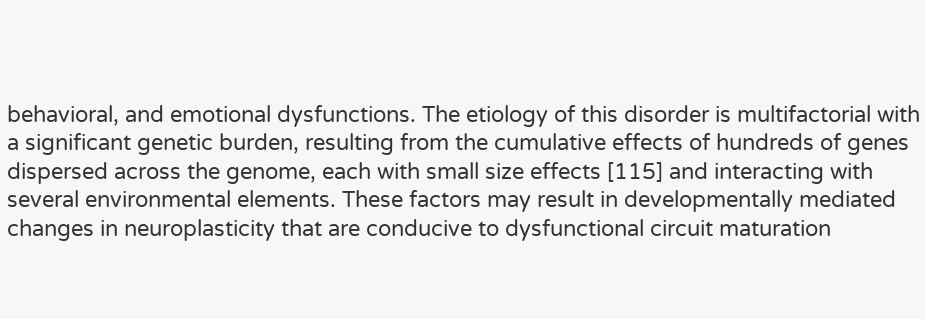behavioral, and emotional dysfunctions. The etiology of this disorder is multifactorial with a significant genetic burden, resulting from the cumulative effects of hundreds of genes dispersed across the genome, each with small size effects [115] and interacting with several environmental elements. These factors may result in developmentally mediated changes in neuroplasticity that are conducive to dysfunctional circuit maturation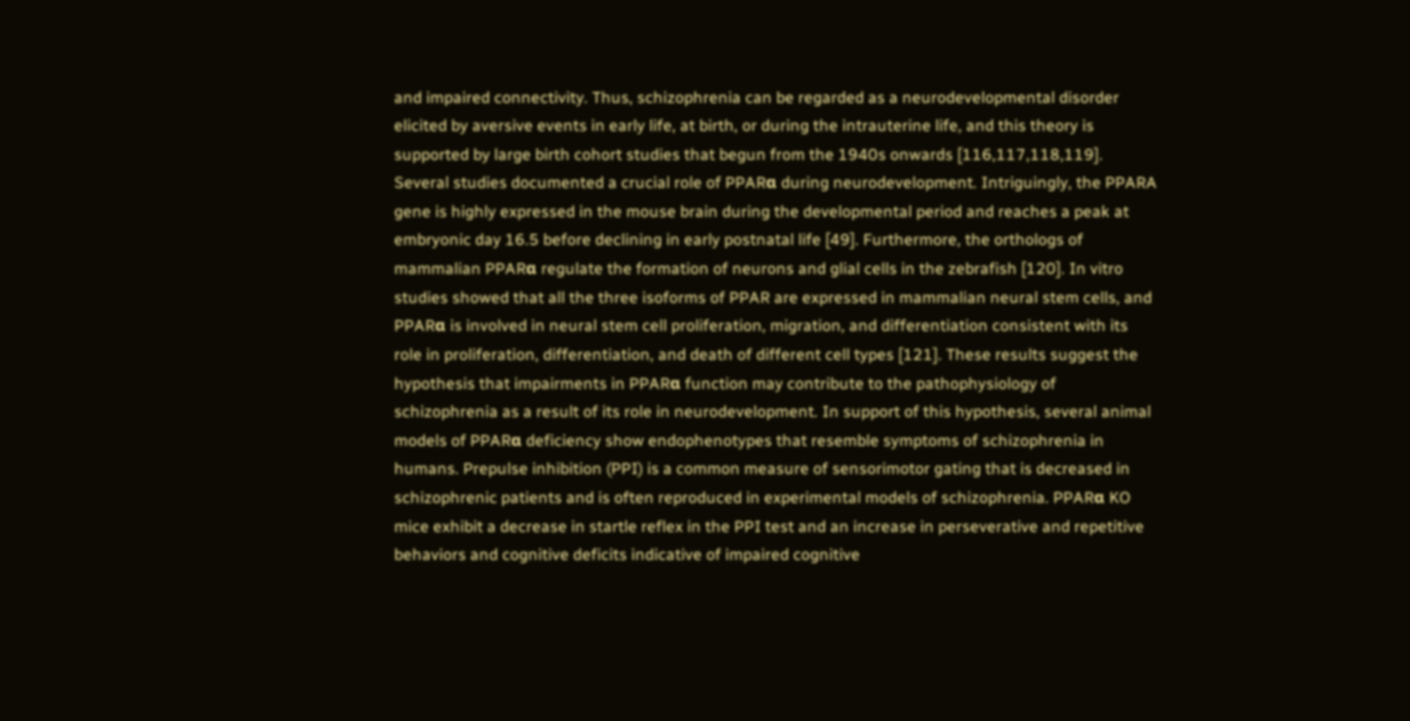and impaired connectivity. Thus, schizophrenia can be regarded as a neurodevelopmental disorder elicited by aversive events in early life, at birth, or during the intrauterine life, and this theory is supported by large birth cohort studies that begun from the 1940s onwards [116,117,118,119]. Several studies documented a crucial role of PPARα during neurodevelopment. Intriguingly, the PPARA gene is highly expressed in the mouse brain during the developmental period and reaches a peak at embryonic day 16.5 before declining in early postnatal life [49]. Furthermore, the orthologs of mammalian PPARα regulate the formation of neurons and glial cells in the zebrafish [120]. In vitro studies showed that all the three isoforms of PPAR are expressed in mammalian neural stem cells, and PPARα is involved in neural stem cell proliferation, migration, and differentiation consistent with its role in proliferation, differentiation, and death of different cell types [121]. These results suggest the hypothesis that impairments in PPARα function may contribute to the pathophysiology of schizophrenia as a result of its role in neurodevelopment. In support of this hypothesis, several animal models of PPARα deficiency show endophenotypes that resemble symptoms of schizophrenia in humans. Prepulse inhibition (PPI) is a common measure of sensorimotor gating that is decreased in schizophrenic patients and is often reproduced in experimental models of schizophrenia. PPARα KO mice exhibit a decrease in startle reflex in the PPI test and an increase in perseverative and repetitive behaviors and cognitive deficits indicative of impaired cognitive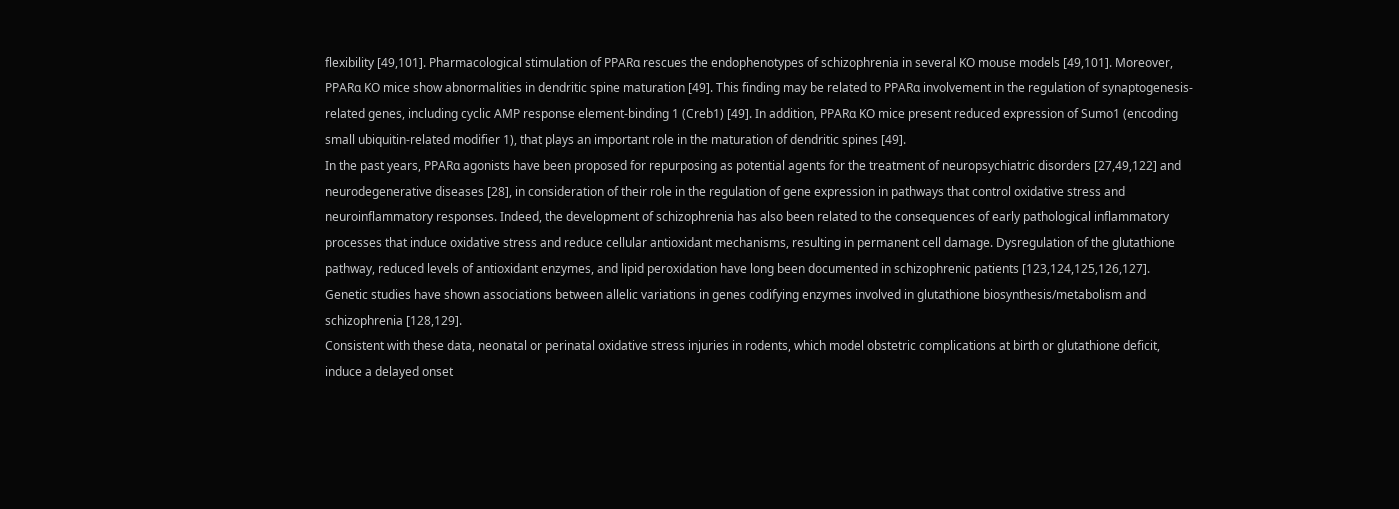flexibility [49,101]. Pharmacological stimulation of PPARα rescues the endophenotypes of schizophrenia in several KO mouse models [49,101]. Moreover, PPARα KO mice show abnormalities in dendritic spine maturation [49]. This finding may be related to PPARα involvement in the regulation of synaptogenesis-related genes, including cyclic AMP response element-binding 1 (Creb1) [49]. In addition, PPARα KO mice present reduced expression of Sumo1 (encoding small ubiquitin-related modifier 1), that plays an important role in the maturation of dendritic spines [49].
In the past years, PPARα agonists have been proposed for repurposing as potential agents for the treatment of neuropsychiatric disorders [27,49,122] and neurodegenerative diseases [28], in consideration of their role in the regulation of gene expression in pathways that control oxidative stress and neuroinflammatory responses. Indeed, the development of schizophrenia has also been related to the consequences of early pathological inflammatory processes that induce oxidative stress and reduce cellular antioxidant mechanisms, resulting in permanent cell damage. Dysregulation of the glutathione pathway, reduced levels of antioxidant enzymes, and lipid peroxidation have long been documented in schizophrenic patients [123,124,125,126,127]. Genetic studies have shown associations between allelic variations in genes codifying enzymes involved in glutathione biosynthesis/metabolism and schizophrenia [128,129].
Consistent with these data, neonatal or perinatal oxidative stress injuries in rodents, which model obstetric complications at birth or glutathione deficit, induce a delayed onset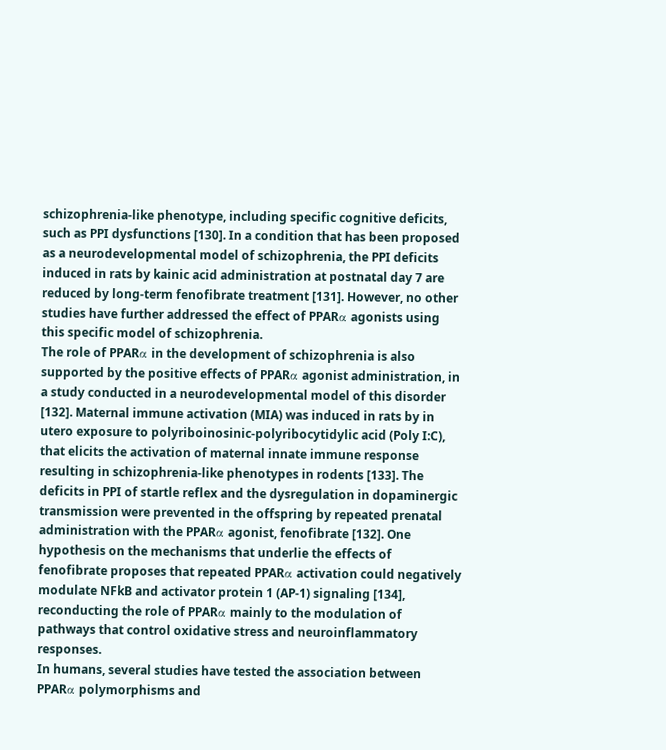schizophrenia-like phenotype, including specific cognitive deficits, such as PPI dysfunctions [130]. In a condition that has been proposed as a neurodevelopmental model of schizophrenia, the PPI deficits induced in rats by kainic acid administration at postnatal day 7 are reduced by long-term fenofibrate treatment [131]. However, no other studies have further addressed the effect of PPARα agonists using this specific model of schizophrenia.
The role of PPARα in the development of schizophrenia is also supported by the positive effects of PPARα agonist administration, in a study conducted in a neurodevelopmental model of this disorder [132]. Maternal immune activation (MIA) was induced in rats by in utero exposure to polyriboinosinic-polyribocytidylic acid (Poly I:C), that elicits the activation of maternal innate immune response resulting in schizophrenia-like phenotypes in rodents [133]. The deficits in PPI of startle reflex and the dysregulation in dopaminergic transmission were prevented in the offspring by repeated prenatal administration with the PPARα agonist, fenofibrate [132]. One hypothesis on the mechanisms that underlie the effects of fenofibrate proposes that repeated PPARα activation could negatively modulate NFkB and activator protein 1 (AP-1) signaling [134], reconducting the role of PPARα mainly to the modulation of pathways that control oxidative stress and neuroinflammatory responses.
In humans, several studies have tested the association between PPARα polymorphisms and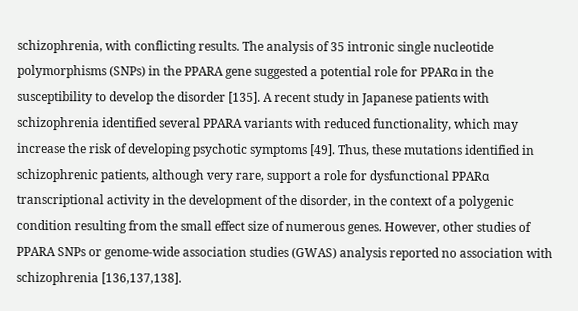schizophrenia, with conflicting results. The analysis of 35 intronic single nucleotide polymorphisms (SNPs) in the PPARA gene suggested a potential role for PPARα in the susceptibility to develop the disorder [135]. A recent study in Japanese patients with schizophrenia identified several PPARA variants with reduced functionality, which may increase the risk of developing psychotic symptoms [49]. Thus, these mutations identified in schizophrenic patients, although very rare, support a role for dysfunctional PPARα transcriptional activity in the development of the disorder, in the context of a polygenic condition resulting from the small effect size of numerous genes. However, other studies of PPARA SNPs or genome-wide association studies (GWAS) analysis reported no association with schizophrenia [136,137,138].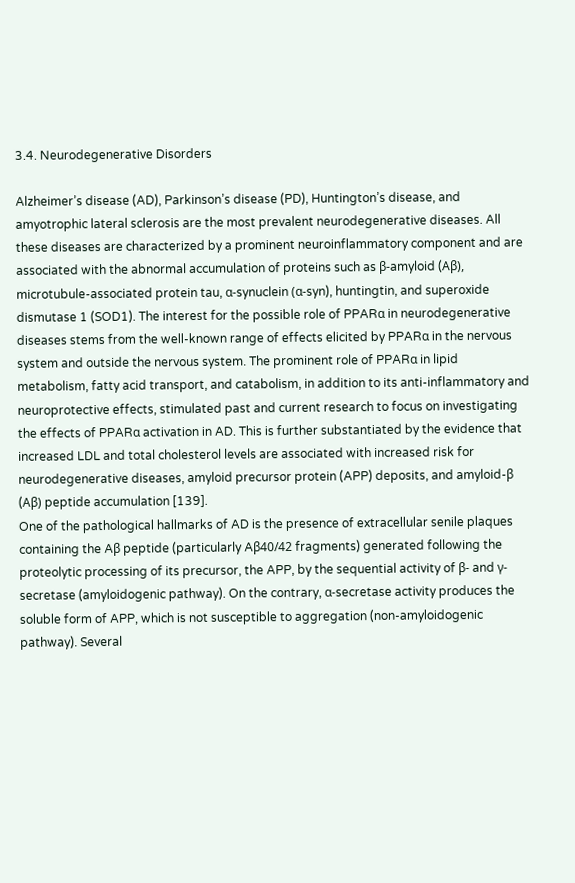3.4. Neurodegenerative Disorders

Alzheimer’s disease (AD), Parkinson’s disease (PD), Huntington’s disease, and amyotrophic lateral sclerosis are the most prevalent neurodegenerative diseases. All these diseases are characterized by a prominent neuroinflammatory component and are associated with the abnormal accumulation of proteins such as β-amyloid (Aβ), microtubule-associated protein tau, α-synuclein (α-syn), huntingtin, and superoxide dismutase 1 (SOD1). The interest for the possible role of PPARα in neurodegenerative diseases stems from the well-known range of effects elicited by PPARα in the nervous system and outside the nervous system. The prominent role of PPARα in lipid metabolism, fatty acid transport, and catabolism, in addition to its anti-inflammatory and neuroprotective effects, stimulated past and current research to focus on investigating the effects of PPARα activation in AD. This is further substantiated by the evidence that increased LDL and total cholesterol levels are associated with increased risk for neurodegenerative diseases, amyloid precursor protein (APP) deposits, and amyloid-β (Aβ) peptide accumulation [139].
One of the pathological hallmarks of AD is the presence of extracellular senile plaques containing the Aβ peptide (particularly Aβ40/42 fragments) generated following the proteolytic processing of its precursor, the APP, by the sequential activity of β- and γ-secretase (amyloidogenic pathway). On the contrary, α-secretase activity produces the soluble form of APP, which is not susceptible to aggregation (non-amyloidogenic pathway). Several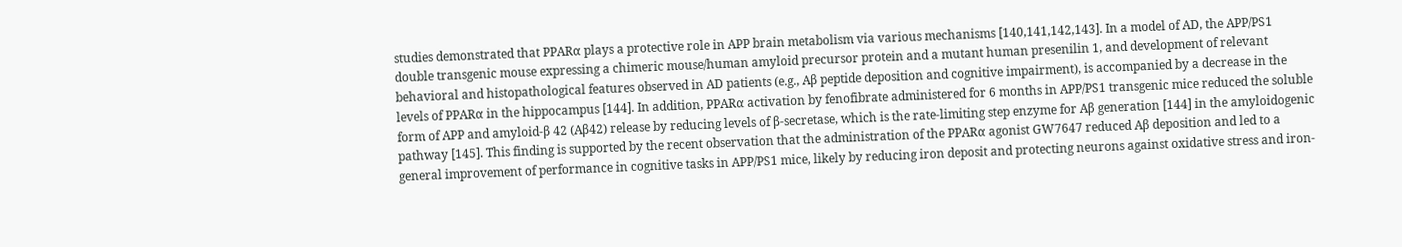studies demonstrated that PPARα plays a protective role in APP brain metabolism via various mechanisms [140,141,142,143]. In a model of AD, the APP/PS1 double transgenic mouse expressing a chimeric mouse/human amyloid precursor protein and a mutant human presenilin 1, and development of relevant behavioral and histopathological features observed in AD patients (e.g., Aβ peptide deposition and cognitive impairment), is accompanied by a decrease in the levels of PPARα in the hippocampus [144]. In addition, PPARα activation by fenofibrate administered for 6 months in APP/PS1 transgenic mice reduced the soluble form of APP and amyloid-β 42 (Aβ42) release by reducing levels of β-secretase, which is the rate-limiting step enzyme for Aβ generation [144] in the amyloidogenic pathway [145]. This finding is supported by the recent observation that the administration of the PPARα agonist GW7647 reduced Aβ deposition and led to a general improvement of performance in cognitive tasks in APP/PS1 mice, likely by reducing iron deposit and protecting neurons against oxidative stress and iron-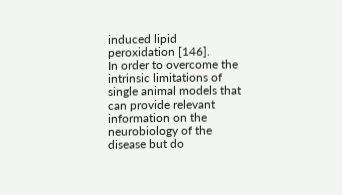induced lipid peroxidation [146].
In order to overcome the intrinsic limitations of single animal models that can provide relevant information on the neurobiology of the disease but do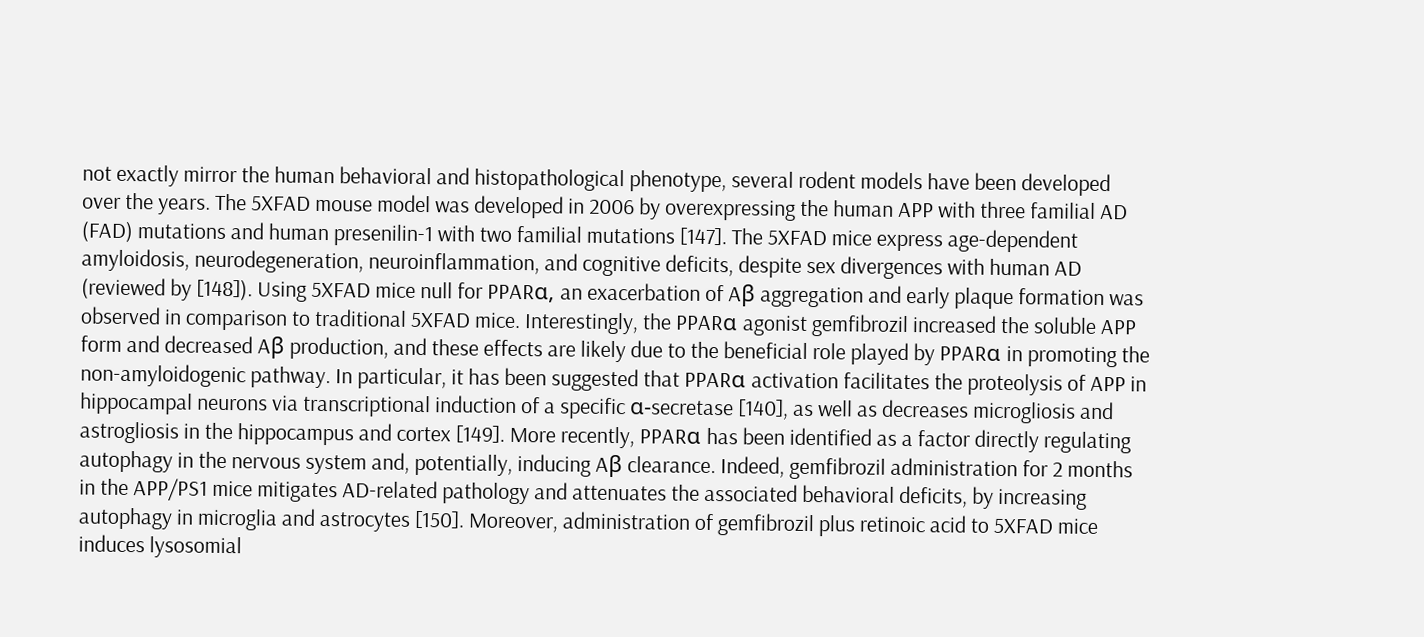not exactly mirror the human behavioral and histopathological phenotype, several rodent models have been developed over the years. The 5XFAD mouse model was developed in 2006 by overexpressing the human APP with three familial AD (FAD) mutations and human presenilin-1 with two familial mutations [147]. The 5XFAD mice express age-dependent amyloidosis, neurodegeneration, neuroinflammation, and cognitive deficits, despite sex divergences with human AD (reviewed by [148]). Using 5XFAD mice null for PPARα, an exacerbation of Aβ aggregation and early plaque formation was observed in comparison to traditional 5XFAD mice. Interestingly, the PPARα agonist gemfibrozil increased the soluble APP form and decreased Aβ production, and these effects are likely due to the beneficial role played by PPARα in promoting the non-amyloidogenic pathway. In particular, it has been suggested that PPARα activation facilitates the proteolysis of APP in hippocampal neurons via transcriptional induction of a specific α-secretase [140], as well as decreases microgliosis and astrogliosis in the hippocampus and cortex [149]. More recently, PPARα has been identified as a factor directly regulating autophagy in the nervous system and, potentially, inducing Aβ clearance. Indeed, gemfibrozil administration for 2 months in the APP/PS1 mice mitigates AD-related pathology and attenuates the associated behavioral deficits, by increasing autophagy in microglia and astrocytes [150]. Moreover, administration of gemfibrozil plus retinoic acid to 5XFAD mice induces lysosomial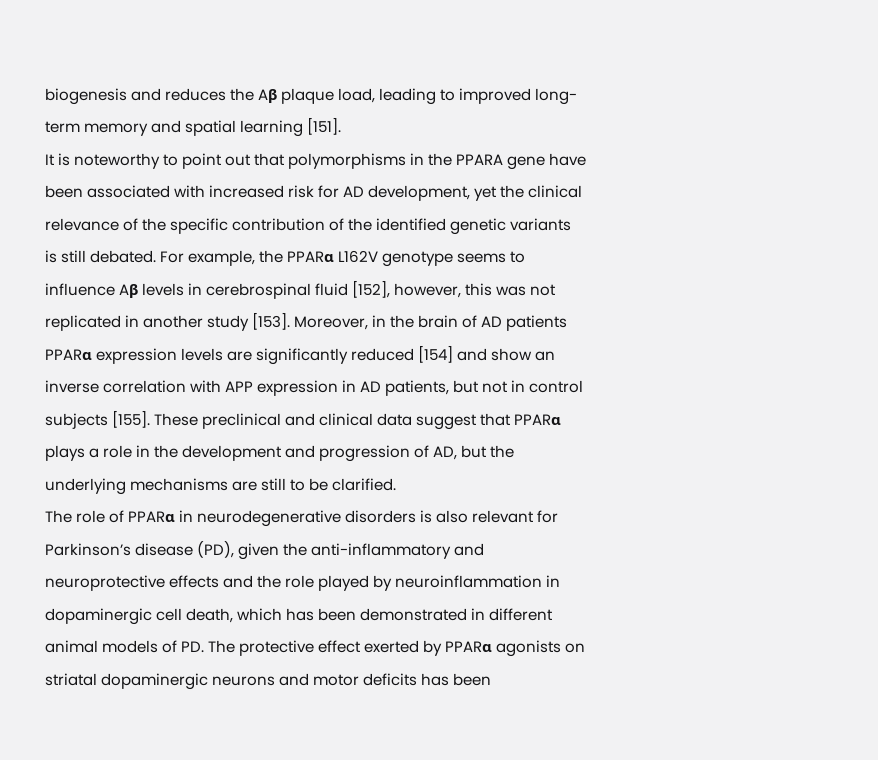biogenesis and reduces the Aβ plaque load, leading to improved long-term memory and spatial learning [151].
It is noteworthy to point out that polymorphisms in the PPARA gene have been associated with increased risk for AD development, yet the clinical relevance of the specific contribution of the identified genetic variants is still debated. For example, the PPARα L162V genotype seems to influence Aβ levels in cerebrospinal fluid [152], however, this was not replicated in another study [153]. Moreover, in the brain of AD patients PPARα expression levels are significantly reduced [154] and show an inverse correlation with APP expression in AD patients, but not in control subjects [155]. These preclinical and clinical data suggest that PPARα plays a role in the development and progression of AD, but the underlying mechanisms are still to be clarified.
The role of PPARα in neurodegenerative disorders is also relevant for Parkinson’s disease (PD), given the anti-inflammatory and neuroprotective effects and the role played by neuroinflammation in dopaminergic cell death, which has been demonstrated in different animal models of PD. The protective effect exerted by PPARα agonists on striatal dopaminergic neurons and motor deficits has been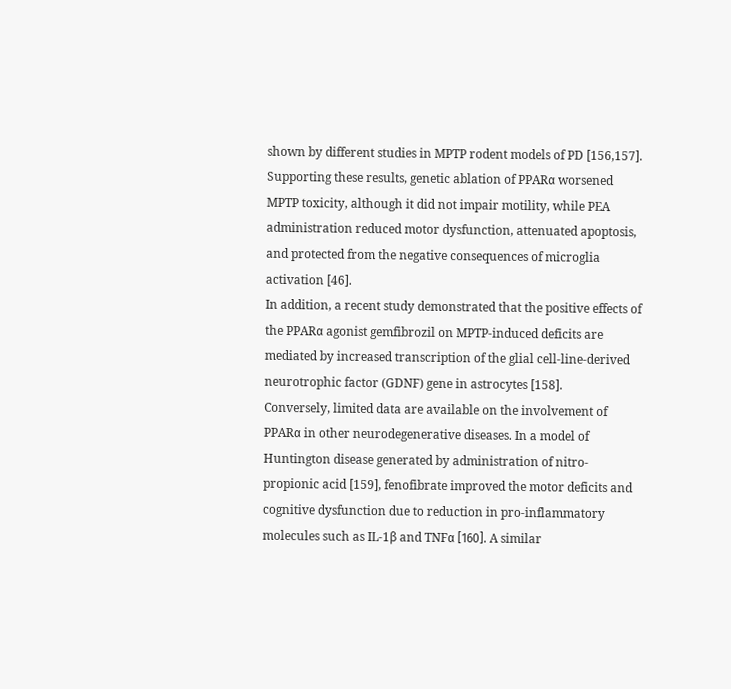shown by different studies in MPTP rodent models of PD [156,157]. Supporting these results, genetic ablation of PPARα worsened MPTP toxicity, although it did not impair motility, while PEA administration reduced motor dysfunction, attenuated apoptosis, and protected from the negative consequences of microglia activation [46].
In addition, a recent study demonstrated that the positive effects of the PPARα agonist gemfibrozil on MPTP-induced deficits are mediated by increased transcription of the glial cell-line-derived neurotrophic factor (GDNF) gene in astrocytes [158].
Conversely, limited data are available on the involvement of PPARα in other neurodegenerative diseases. In a model of Huntington disease generated by administration of nitro-propionic acid [159], fenofibrate improved the motor deficits and cognitive dysfunction due to reduction in pro-inflammatory molecules such as IL-1β and TNFα [160]. A similar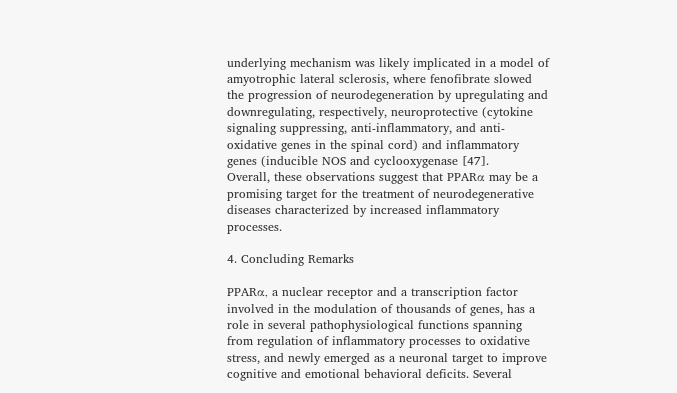underlying mechanism was likely implicated in a model of amyotrophic lateral sclerosis, where fenofibrate slowed the progression of neurodegeneration by upregulating and downregulating, respectively, neuroprotective (cytokine signaling suppressing, anti-inflammatory, and anti-oxidative genes in the spinal cord) and inflammatory genes (inducible NOS and cyclooxygenase [47].
Overall, these observations suggest that PPARα may be a promising target for the treatment of neurodegenerative diseases characterized by increased inflammatory processes.

4. Concluding Remarks

PPARα, a nuclear receptor and a transcription factor involved in the modulation of thousands of genes, has a role in several pathophysiological functions spanning from regulation of inflammatory processes to oxidative stress, and newly emerged as a neuronal target to improve cognitive and emotional behavioral deficits. Several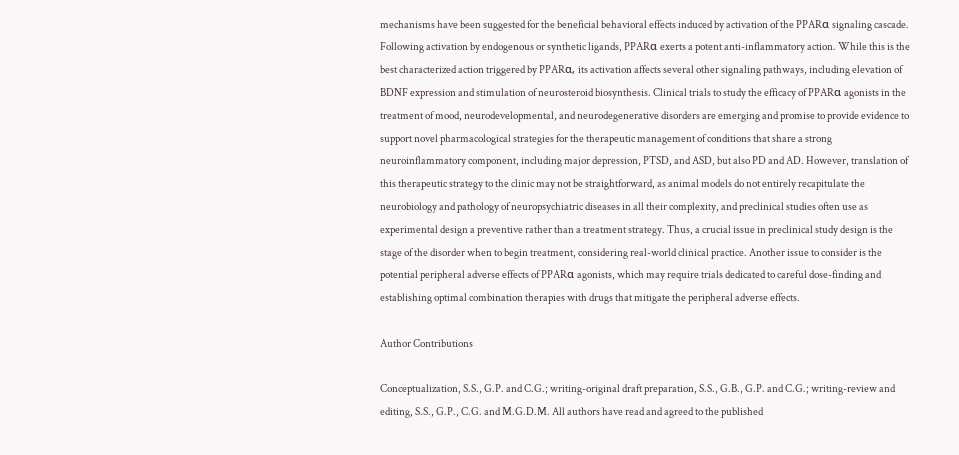mechanisms have been suggested for the beneficial behavioral effects induced by activation of the PPARα signaling cascade. Following activation by endogenous or synthetic ligands, PPARα exerts a potent anti-inflammatory action. While this is the best characterized action triggered by PPARα, its activation affects several other signaling pathways, including elevation of BDNF expression and stimulation of neurosteroid biosynthesis. Clinical trials to study the efficacy of PPARα agonists in the treatment of mood, neurodevelopmental, and neurodegenerative disorders are emerging and promise to provide evidence to support novel pharmacological strategies for the therapeutic management of conditions that share a strong neuroinflammatory component, including major depression, PTSD, and ASD, but also PD and AD. However, translation of this therapeutic strategy to the clinic may not be straightforward, as animal models do not entirely recapitulate the neurobiology and pathology of neuropsychiatric diseases in all their complexity, and preclinical studies often use as experimental design a preventive rather than a treatment strategy. Thus, a crucial issue in preclinical study design is the stage of the disorder when to begin treatment, considering real-world clinical practice. Another issue to consider is the potential peripheral adverse effects of PPARα agonists, which may require trials dedicated to careful dose-finding and establishing optimal combination therapies with drugs that mitigate the peripheral adverse effects.

Author Contributions

Conceptualization, S.S., G.P. and C.G.; writing-original draft preparation, S.S., G.B., G.P. and C.G.; writing-review and editing, S.S., G.P., C.G. and M.G.D.M. All authors have read and agreed to the published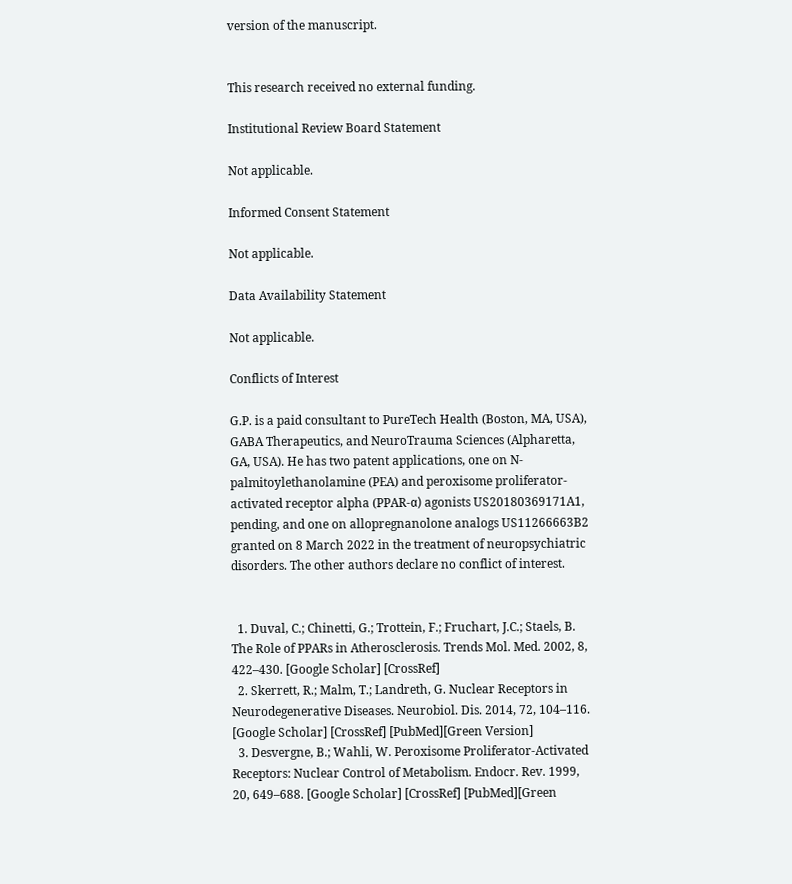version of the manuscript.


This research received no external funding.

Institutional Review Board Statement

Not applicable.

Informed Consent Statement

Not applicable.

Data Availability Statement

Not applicable.

Conflicts of Interest

G.P. is a paid consultant to PureTech Health (Boston, MA, USA), GABA Therapeutics, and NeuroTrauma Sciences (Alpharetta, GA, USA). He has two patent applications, one on N-palmitoylethanolamine (PEA) and peroxisome proliferator-activated receptor alpha (PPAR-α) agonists US20180369171A1, pending, and one on allopregnanolone analogs US11266663B2 granted on 8 March 2022 in the treatment of neuropsychiatric disorders. The other authors declare no conflict of interest.


  1. Duval, C.; Chinetti, G.; Trottein, F.; Fruchart, J.C.; Staels, B. The Role of PPARs in Atherosclerosis. Trends Mol. Med. 2002, 8, 422–430. [Google Scholar] [CrossRef]
  2. Skerrett, R.; Malm, T.; Landreth, G. Nuclear Receptors in Neurodegenerative Diseases. Neurobiol. Dis. 2014, 72, 104–116. [Google Scholar] [CrossRef] [PubMed][Green Version]
  3. Desvergne, B.; Wahli, W. Peroxisome Proliferator-Activated Receptors: Nuclear Control of Metabolism. Endocr. Rev. 1999, 20, 649–688. [Google Scholar] [CrossRef] [PubMed][Green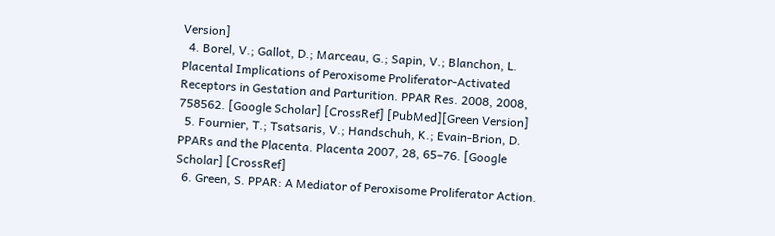Version]
  4. Borel, V.; Gallot, D.; Marceau, G.; Sapin, V.; Blanchon, L. Placental Implications of Peroxisome Proliferator-Activated Receptors in Gestation and Parturition. PPAR Res. 2008, 2008, 758562. [Google Scholar] [CrossRef] [PubMed][Green Version]
  5. Fournier, T.; Tsatsaris, V.; Handschuh, K.; Evain-Brion, D. PPARs and the Placenta. Placenta 2007, 28, 65–76. [Google Scholar] [CrossRef]
  6. Green, S. PPAR: A Mediator of Peroxisome Proliferator Action.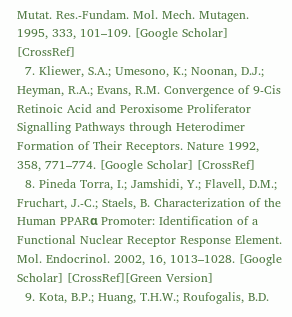Mutat. Res.-Fundam. Mol. Mech. Mutagen. 1995, 333, 101–109. [Google Scholar] [CrossRef]
  7. Kliewer, S.A.; Umesono, K.; Noonan, D.J.; Heyman, R.A.; Evans, R.M. Convergence of 9-Cis Retinoic Acid and Peroxisome Proliferator Signalling Pathways through Heterodimer Formation of Their Receptors. Nature 1992, 358, 771–774. [Google Scholar] [CrossRef]
  8. Pineda Torra, I.; Jamshidi, Y.; Flavell, D.M.; Fruchart, J.-C.; Staels, B. Characterization of the Human PPARα Promoter: Identification of a Functional Nuclear Receptor Response Element. Mol. Endocrinol. 2002, 16, 1013–1028. [Google Scholar] [CrossRef][Green Version]
  9. Kota, B.P.; Huang, T.H.W.; Roufogalis, B.D.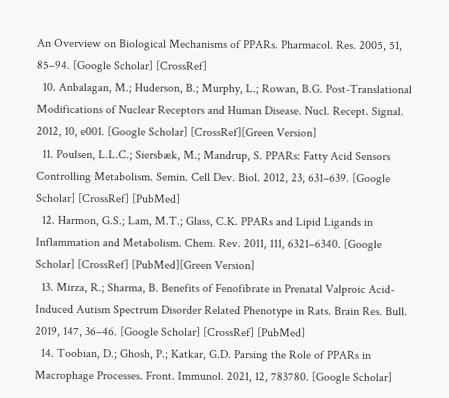An Overview on Biological Mechanisms of PPARs. Pharmacol. Res. 2005, 51, 85–94. [Google Scholar] [CrossRef]
  10. Anbalagan, M.; Huderson, B.; Murphy, L.; Rowan, B.G. Post-Translational Modifications of Nuclear Receptors and Human Disease. Nucl. Recept. Signal. 2012, 10, e001. [Google Scholar] [CrossRef][Green Version]
  11. Poulsen, L.L.C.; Siersbæk, M.; Mandrup, S. PPARs: Fatty Acid Sensors Controlling Metabolism. Semin. Cell Dev. Biol. 2012, 23, 631–639. [Google Scholar] [CrossRef] [PubMed]
  12. Harmon, G.S.; Lam, M.T.; Glass, C.K. PPARs and Lipid Ligands in Inflammation and Metabolism. Chem. Rev. 2011, 111, 6321–6340. [Google Scholar] [CrossRef] [PubMed][Green Version]
  13. Mirza, R.; Sharma, B. Benefits of Fenofibrate in Prenatal Valproic Acid-Induced Autism Spectrum Disorder Related Phenotype in Rats. Brain Res. Bull. 2019, 147, 36–46. [Google Scholar] [CrossRef] [PubMed]
  14. Toobian, D.; Ghosh, P.; Katkar, G.D. Parsing the Role of PPARs in Macrophage Processes. Front. Immunol. 2021, 12, 783780. [Google Scholar]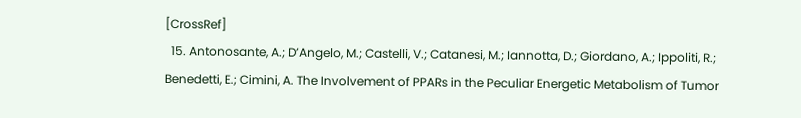[CrossRef]
  15. Antonosante, A.; D’Angelo, M.; Castelli, V.; Catanesi, M.; Iannotta, D.; Giordano, A.; Ippoliti, R.; Benedetti, E.; Cimini, A. The Involvement of PPARs in the Peculiar Energetic Metabolism of Tumor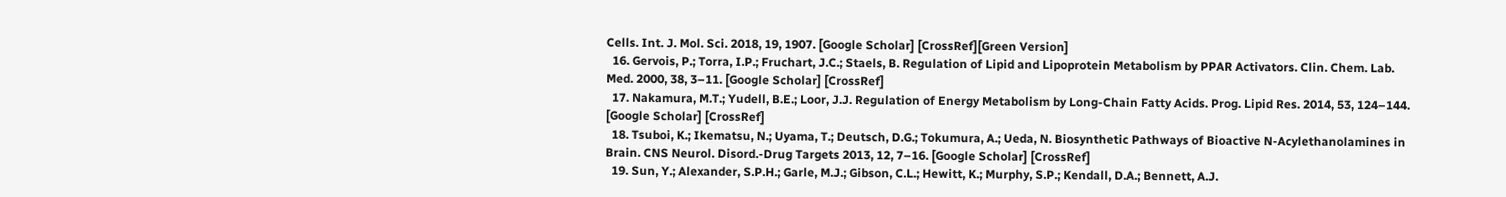Cells. Int. J. Mol. Sci. 2018, 19, 1907. [Google Scholar] [CrossRef][Green Version]
  16. Gervois, P.; Torra, I.P.; Fruchart, J.C.; Staels, B. Regulation of Lipid and Lipoprotein Metabolism by PPAR Activators. Clin. Chem. Lab. Med. 2000, 38, 3–11. [Google Scholar] [CrossRef]
  17. Nakamura, M.T.; Yudell, B.E.; Loor, J.J. Regulation of Energy Metabolism by Long-Chain Fatty Acids. Prog. Lipid Res. 2014, 53, 124–144. [Google Scholar] [CrossRef]
  18. Tsuboi, K.; Ikematsu, N.; Uyama, T.; Deutsch, D.G.; Tokumura, A.; Ueda, N. Biosynthetic Pathways of Bioactive N-Acylethanolamines in Brain. CNS Neurol. Disord.-Drug Targets 2013, 12, 7–16. [Google Scholar] [CrossRef]
  19. Sun, Y.; Alexander, S.P.H.; Garle, M.J.; Gibson, C.L.; Hewitt, K.; Murphy, S.P.; Kendall, D.A.; Bennett, A.J.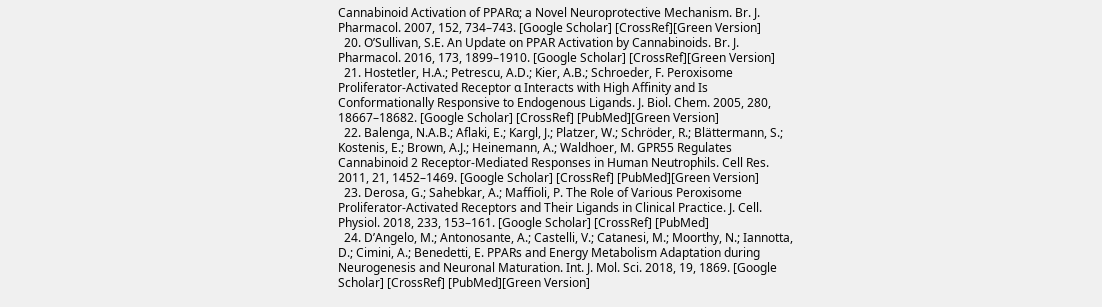Cannabinoid Activation of PPARα; a Novel Neuroprotective Mechanism. Br. J. Pharmacol. 2007, 152, 734–743. [Google Scholar] [CrossRef][Green Version]
  20. O’Sullivan, S.E. An Update on PPAR Activation by Cannabinoids. Br. J. Pharmacol. 2016, 173, 1899–1910. [Google Scholar] [CrossRef][Green Version]
  21. Hostetler, H.A.; Petrescu, A.D.; Kier, A.B.; Schroeder, F. Peroxisome Proliferator-Activated Receptor α Interacts with High Affinity and Is Conformationally Responsive to Endogenous Ligands. J. Biol. Chem. 2005, 280, 18667–18682. [Google Scholar] [CrossRef] [PubMed][Green Version]
  22. Balenga, N.A.B.; Aflaki, E.; Kargl, J.; Platzer, W.; Schröder, R.; Blättermann, S.; Kostenis, E.; Brown, A.J.; Heinemann, A.; Waldhoer, M. GPR55 Regulates Cannabinoid 2 Receptor-Mediated Responses in Human Neutrophils. Cell Res. 2011, 21, 1452–1469. [Google Scholar] [CrossRef] [PubMed][Green Version]
  23. Derosa, G.; Sahebkar, A.; Maffioli, P. The Role of Various Peroxisome Proliferator-Activated Receptors and Their Ligands in Clinical Practice. J. Cell. Physiol. 2018, 233, 153–161. [Google Scholar] [CrossRef] [PubMed]
  24. D’Angelo, M.; Antonosante, A.; Castelli, V.; Catanesi, M.; Moorthy, N.; Iannotta, D.; Cimini, A.; Benedetti, E. PPARs and Energy Metabolism Adaptation during Neurogenesis and Neuronal Maturation. Int. J. Mol. Sci. 2018, 19, 1869. [Google Scholar] [CrossRef] [PubMed][Green Version]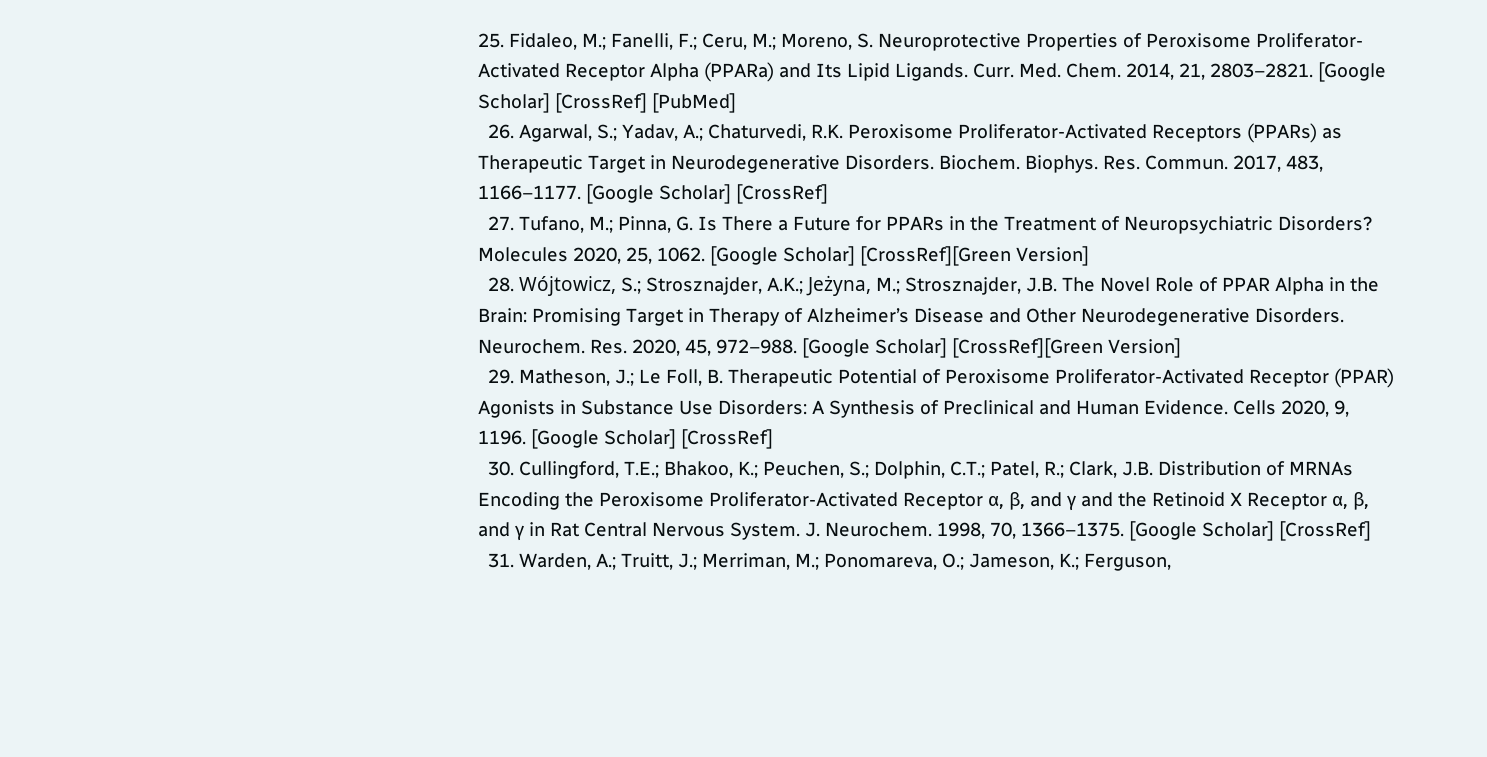25. Fidaleo, M.; Fanelli, F.; Ceru, M.; Moreno, S. Neuroprotective Properties of Peroxisome Proliferator-Activated Receptor Alpha (PPARa) and Its Lipid Ligands. Curr. Med. Chem. 2014, 21, 2803–2821. [Google Scholar] [CrossRef] [PubMed]
  26. Agarwal, S.; Yadav, A.; Chaturvedi, R.K. Peroxisome Proliferator-Activated Receptors (PPARs) as Therapeutic Target in Neurodegenerative Disorders. Biochem. Biophys. Res. Commun. 2017, 483, 1166–1177. [Google Scholar] [CrossRef]
  27. Tufano, M.; Pinna, G. Is There a Future for PPARs in the Treatment of Neuropsychiatric Disorders? Molecules 2020, 25, 1062. [Google Scholar] [CrossRef][Green Version]
  28. Wójtowicz, S.; Strosznajder, A.K.; Jeżyna, M.; Strosznajder, J.B. The Novel Role of PPAR Alpha in the Brain: Promising Target in Therapy of Alzheimer’s Disease and Other Neurodegenerative Disorders. Neurochem. Res. 2020, 45, 972–988. [Google Scholar] [CrossRef][Green Version]
  29. Matheson, J.; Le Foll, B. Therapeutic Potential of Peroxisome Proliferator-Activated Receptor (PPAR) Agonists in Substance Use Disorders: A Synthesis of Preclinical and Human Evidence. Cells 2020, 9, 1196. [Google Scholar] [CrossRef]
  30. Cullingford, T.E.; Bhakoo, K.; Peuchen, S.; Dolphin, C.T.; Patel, R.; Clark, J.B. Distribution of MRNAs Encoding the Peroxisome Proliferator-Activated Receptor α, β, and γ and the Retinoid X Receptor α, β, and γ in Rat Central Nervous System. J. Neurochem. 1998, 70, 1366–1375. [Google Scholar] [CrossRef]
  31. Warden, A.; Truitt, J.; Merriman, M.; Ponomareva, O.; Jameson, K.; Ferguson,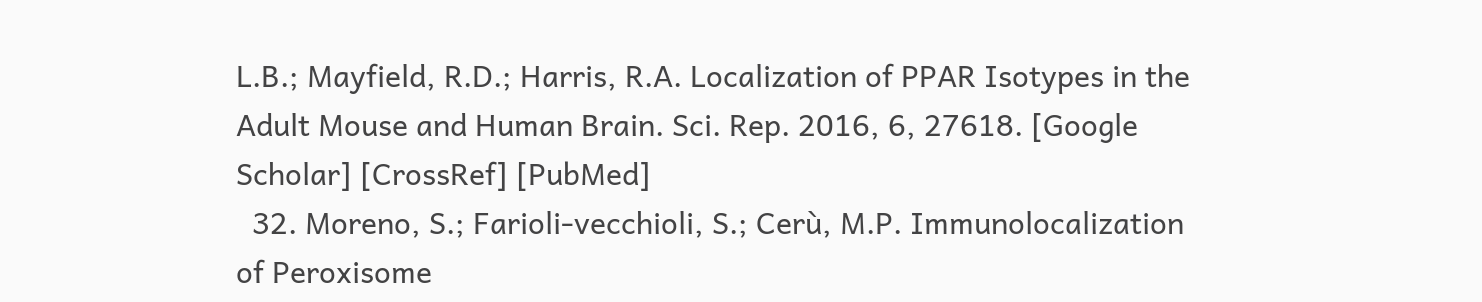L.B.; Mayfield, R.D.; Harris, R.A. Localization of PPAR Isotypes in the Adult Mouse and Human Brain. Sci. Rep. 2016, 6, 27618. [Google Scholar] [CrossRef] [PubMed]
  32. Moreno, S.; Farioli-vecchioli, S.; Cerù, M.P. Immunolocalization of Peroxisome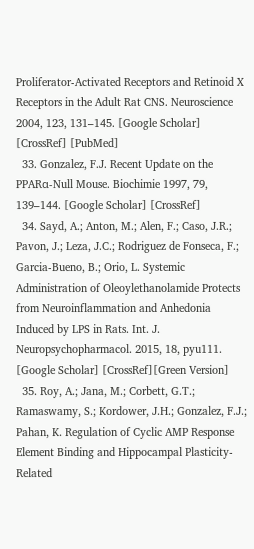Proliferator-Activated Receptors and Retinoid X Receptors in the Adult Rat CNS. Neuroscience 2004, 123, 131–145. [Google Scholar] [CrossRef] [PubMed]
  33. Gonzalez, F.J. Recent Update on the PPARα-Null Mouse. Biochimie 1997, 79, 139–144. [Google Scholar] [CrossRef]
  34. Sayd, A.; Anton, M.; Alen, F.; Caso, J.R.; Pavon, J.; Leza, J.C.; Rodriguez de Fonseca, F.; Garcia-Bueno, B.; Orio, L. Systemic Administration of Oleoylethanolamide Protects from Neuroinflammation and Anhedonia Induced by LPS in Rats. Int. J. Neuropsychopharmacol. 2015, 18, pyu111. [Google Scholar] [CrossRef][Green Version]
  35. Roy, A.; Jana, M.; Corbett, G.T.; Ramaswamy, S.; Kordower, J.H.; Gonzalez, F.J.; Pahan, K. Regulation of Cyclic AMP Response Element Binding and Hippocampal Plasticity-Related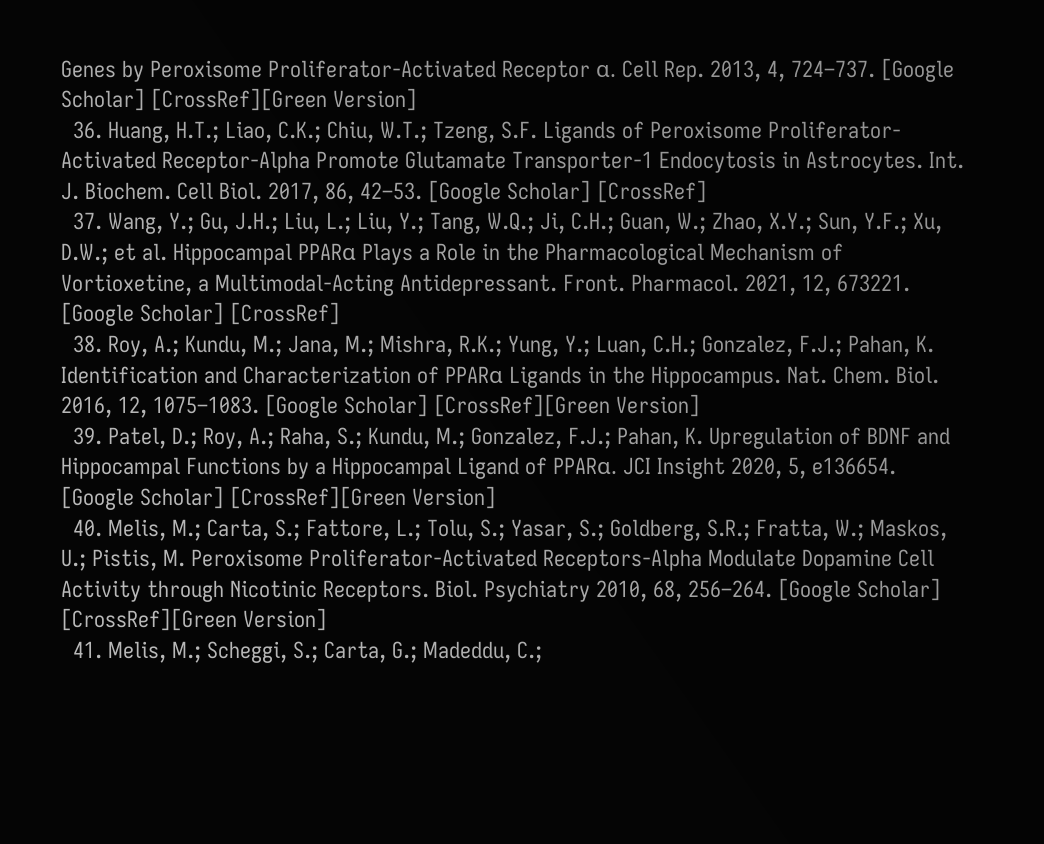Genes by Peroxisome Proliferator-Activated Receptor α. Cell Rep. 2013, 4, 724–737. [Google Scholar] [CrossRef][Green Version]
  36. Huang, H.T.; Liao, C.K.; Chiu, W.T.; Tzeng, S.F. Ligands of Peroxisome Proliferator-Activated Receptor-Alpha Promote Glutamate Transporter-1 Endocytosis in Astrocytes. Int. J. Biochem. Cell Biol. 2017, 86, 42–53. [Google Scholar] [CrossRef]
  37. Wang, Y.; Gu, J.H.; Liu, L.; Liu, Y.; Tang, W.Q.; Ji, C.H.; Guan, W.; Zhao, X.Y.; Sun, Y.F.; Xu, D.W.; et al. Hippocampal PPARα Plays a Role in the Pharmacological Mechanism of Vortioxetine, a Multimodal-Acting Antidepressant. Front. Pharmacol. 2021, 12, 673221. [Google Scholar] [CrossRef]
  38. Roy, A.; Kundu, M.; Jana, M.; Mishra, R.K.; Yung, Y.; Luan, C.H.; Gonzalez, F.J.; Pahan, K. Identification and Characterization of PPARα Ligands in the Hippocampus. Nat. Chem. Biol. 2016, 12, 1075–1083. [Google Scholar] [CrossRef][Green Version]
  39. Patel, D.; Roy, A.; Raha, S.; Kundu, M.; Gonzalez, F.J.; Pahan, K. Upregulation of BDNF and Hippocampal Functions by a Hippocampal Ligand of PPARα. JCI Insight 2020, 5, e136654. [Google Scholar] [CrossRef][Green Version]
  40. Melis, M.; Carta, S.; Fattore, L.; Tolu, S.; Yasar, S.; Goldberg, S.R.; Fratta, W.; Maskos, U.; Pistis, M. Peroxisome Proliferator-Activated Receptors-Alpha Modulate Dopamine Cell Activity through Nicotinic Receptors. Biol. Psychiatry 2010, 68, 256–264. [Google Scholar] [CrossRef][Green Version]
  41. Melis, M.; Scheggi, S.; Carta, G.; Madeddu, C.;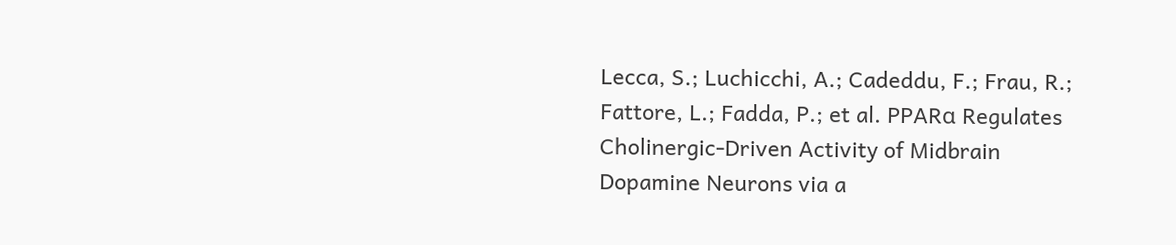Lecca, S.; Luchicchi, A.; Cadeddu, F.; Frau, R.; Fattore, L.; Fadda, P.; et al. PPARα Regulates Cholinergic-Driven Activity of Midbrain Dopamine Neurons via a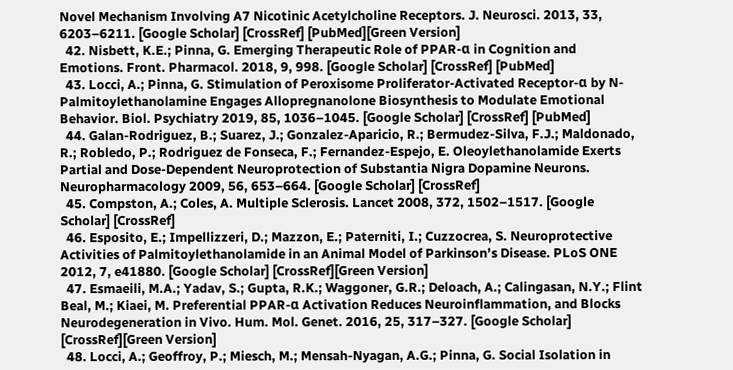Novel Mechanism Involving A7 Nicotinic Acetylcholine Receptors. J. Neurosci. 2013, 33, 6203–6211. [Google Scholar] [CrossRef] [PubMed][Green Version]
  42. Nisbett, K.E.; Pinna, G. Emerging Therapeutic Role of PPAR-α in Cognition and Emotions. Front. Pharmacol. 2018, 9, 998. [Google Scholar] [CrossRef] [PubMed]
  43. Locci, A.; Pinna, G. Stimulation of Peroxisome Proliferator-Activated Receptor-α by N-Palmitoylethanolamine Engages Allopregnanolone Biosynthesis to Modulate Emotional Behavior. Biol. Psychiatry 2019, 85, 1036–1045. [Google Scholar] [CrossRef] [PubMed]
  44. Galan-Rodriguez, B.; Suarez, J.; Gonzalez-Aparicio, R.; Bermudez-Silva, F.J.; Maldonado, R.; Robledo, P.; Rodriguez de Fonseca, F.; Fernandez-Espejo, E. Oleoylethanolamide Exerts Partial and Dose-Dependent Neuroprotection of Substantia Nigra Dopamine Neurons. Neuropharmacology 2009, 56, 653–664. [Google Scholar] [CrossRef]
  45. Compston, A.; Coles, A. Multiple Sclerosis. Lancet 2008, 372, 1502–1517. [Google Scholar] [CrossRef]
  46. Esposito, E.; Impellizzeri, D.; Mazzon, E.; Paterniti, I.; Cuzzocrea, S. Neuroprotective Activities of Palmitoylethanolamide in an Animal Model of Parkinson’s Disease. PLoS ONE 2012, 7, e41880. [Google Scholar] [CrossRef][Green Version]
  47. Esmaeili, M.A.; Yadav, S.; Gupta, R.K.; Waggoner, G.R.; Deloach, A.; Calingasan, N.Y.; Flint Beal, M.; Kiaei, M. Preferential PPAR-α Activation Reduces Neuroinflammation, and Blocks Neurodegeneration in Vivo. Hum. Mol. Genet. 2016, 25, 317–327. [Google Scholar] [CrossRef][Green Version]
  48. Locci, A.; Geoffroy, P.; Miesch, M.; Mensah-Nyagan, A.G.; Pinna, G. Social Isolation in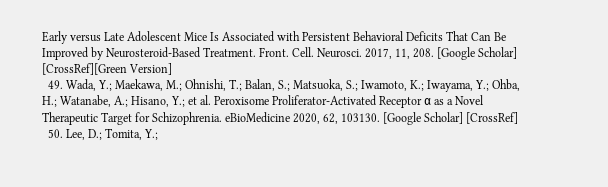Early versus Late Adolescent Mice Is Associated with Persistent Behavioral Deficits That Can Be Improved by Neurosteroid-Based Treatment. Front. Cell. Neurosci. 2017, 11, 208. [Google Scholar] [CrossRef][Green Version]
  49. Wada, Y.; Maekawa, M.; Ohnishi, T.; Balan, S.; Matsuoka, S.; Iwamoto, K.; Iwayama, Y.; Ohba, H.; Watanabe, A.; Hisano, Y.; et al. Peroxisome Proliferator-Activated Receptor α as a Novel Therapeutic Target for Schizophrenia. eBioMedicine 2020, 62, 103130. [Google Scholar] [CrossRef]
  50. Lee, D.; Tomita, Y.;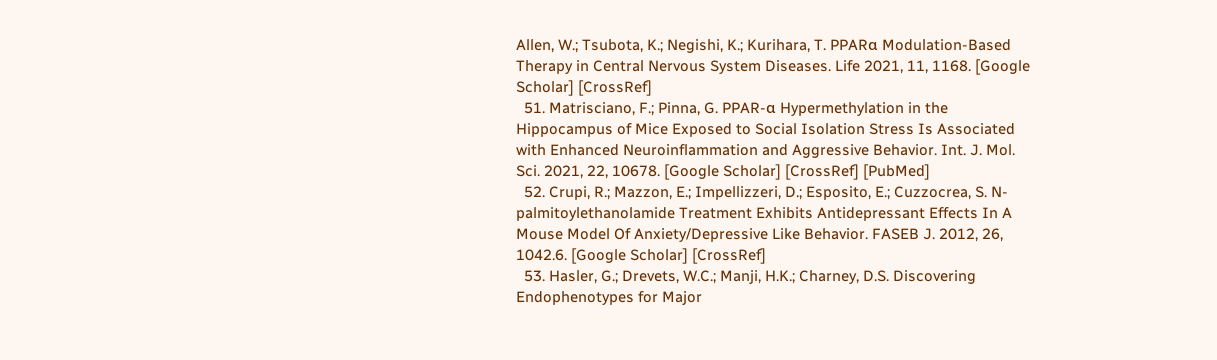Allen, W.; Tsubota, K.; Negishi, K.; Kurihara, T. PPARα Modulation-Based Therapy in Central Nervous System Diseases. Life 2021, 11, 1168. [Google Scholar] [CrossRef]
  51. Matrisciano, F.; Pinna, G. PPAR-α Hypermethylation in the Hippocampus of Mice Exposed to Social Isolation Stress Is Associated with Enhanced Neuroinflammation and Aggressive Behavior. Int. J. Mol. Sci. 2021, 22, 10678. [Google Scholar] [CrossRef] [PubMed]
  52. Crupi, R.; Mazzon, E.; Impellizzeri, D.; Esposito, E.; Cuzzocrea, S. N-palmitoylethanolamide Treatment Exhibits Antidepressant Effects In A Mouse Model Of Anxiety/Depressive Like Behavior. FASEB J. 2012, 26, 1042.6. [Google Scholar] [CrossRef]
  53. Hasler, G.; Drevets, W.C.; Manji, H.K.; Charney, D.S. Discovering Endophenotypes for Major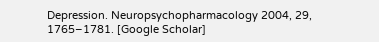Depression. Neuropsychopharmacology 2004, 29, 1765–1781. [Google Scholar]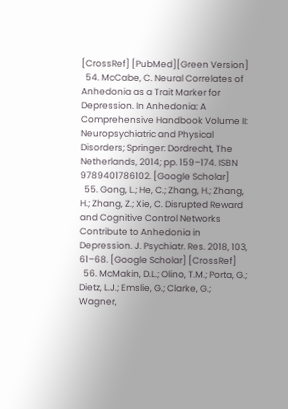[CrossRef] [PubMed][Green Version]
  54. McCabe, C. Neural Correlates of Anhedonia as a Trait Marker for Depression. In Anhedonia: A Comprehensive Handbook Volume II: Neuropsychiatric and Physical Disorders; Springer: Dordrecht, The Netherlands, 2014; pp. 159–174. ISBN 9789401786102. [Google Scholar]
  55. Gong, L.; He, C.; Zhang, H.; Zhang, H.; Zhang, Z.; Xie, C. Disrupted Reward and Cognitive Control Networks Contribute to Anhedonia in Depression. J. Psychiatr. Res. 2018, 103, 61–68. [Google Scholar] [CrossRef]
  56. McMakin, D.L.; Olino, T.M.; Porta, G.; Dietz, L.J.; Emslie, G.; Clarke, G.; Wagner,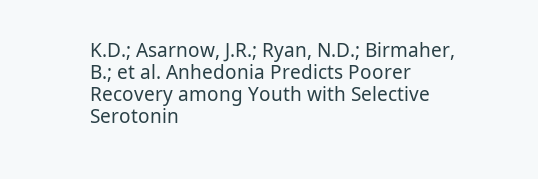K.D.; Asarnow, J.R.; Ryan, N.D.; Birmaher, B.; et al. Anhedonia Predicts Poorer Recovery among Youth with Selective Serotonin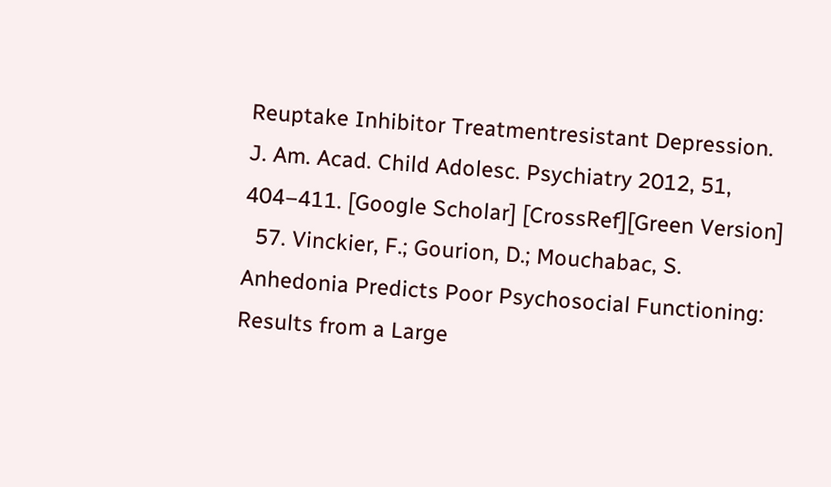Reuptake Inhibitor Treatmentresistant Depression. J. Am. Acad. Child Adolesc. Psychiatry 2012, 51, 404–411. [Google Scholar] [CrossRef][Green Version]
  57. Vinckier, F.; Gourion, D.; Mouchabac, S. Anhedonia Predicts Poor Psychosocial Functioning: Results from a Large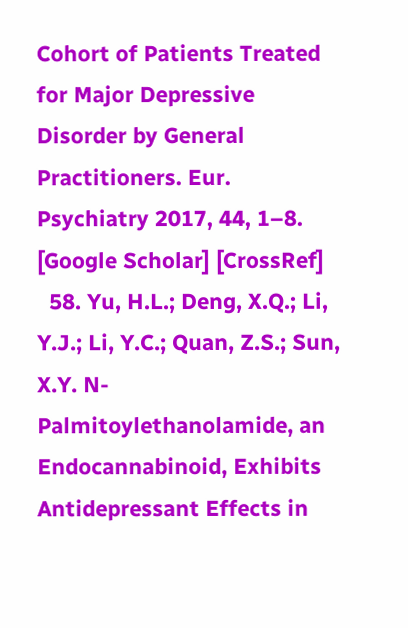Cohort of Patients Treated for Major Depressive Disorder by General Practitioners. Eur. Psychiatry 2017, 44, 1–8. [Google Scholar] [CrossRef]
  58. Yu, H.L.; Deng, X.Q.; Li, Y.J.; Li, Y.C.; Quan, Z.S.; Sun, X.Y. N-Palmitoylethanolamide, an Endocannabinoid, Exhibits Antidepressant Effects in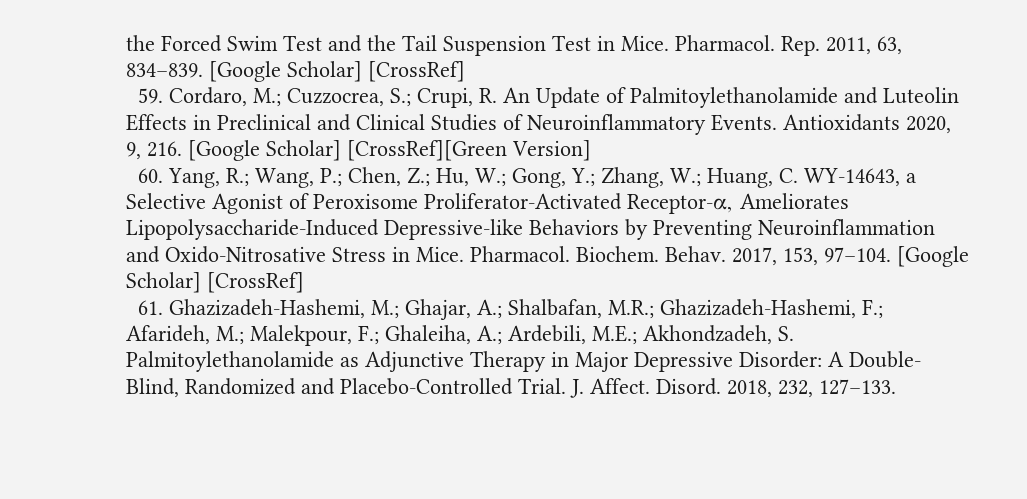the Forced Swim Test and the Tail Suspension Test in Mice. Pharmacol. Rep. 2011, 63, 834–839. [Google Scholar] [CrossRef]
  59. Cordaro, M.; Cuzzocrea, S.; Crupi, R. An Update of Palmitoylethanolamide and Luteolin Effects in Preclinical and Clinical Studies of Neuroinflammatory Events. Antioxidants 2020, 9, 216. [Google Scholar] [CrossRef][Green Version]
  60. Yang, R.; Wang, P.; Chen, Z.; Hu, W.; Gong, Y.; Zhang, W.; Huang, C. WY-14643, a Selective Agonist of Peroxisome Proliferator-Activated Receptor-α, Ameliorates Lipopolysaccharide-Induced Depressive-like Behaviors by Preventing Neuroinflammation and Oxido-Nitrosative Stress in Mice. Pharmacol. Biochem. Behav. 2017, 153, 97–104. [Google Scholar] [CrossRef]
  61. Ghazizadeh-Hashemi, M.; Ghajar, A.; Shalbafan, M.R.; Ghazizadeh-Hashemi, F.; Afarideh, M.; Malekpour, F.; Ghaleiha, A.; Ardebili, M.E.; Akhondzadeh, S. Palmitoylethanolamide as Adjunctive Therapy in Major Depressive Disorder: A Double-Blind, Randomized and Placebo-Controlled Trial. J. Affect. Disord. 2018, 232, 127–133.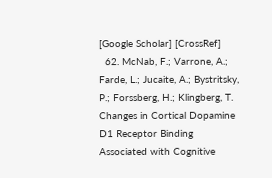[Google Scholar] [CrossRef]
  62. McNab, F.; Varrone, A.; Farde, L.; Jucaite, A.; Bystritsky, P.; Forssberg, H.; Klingberg, T. Changes in Cortical Dopamine D1 Receptor Binding Associated with Cognitive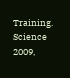Training. Science 2009,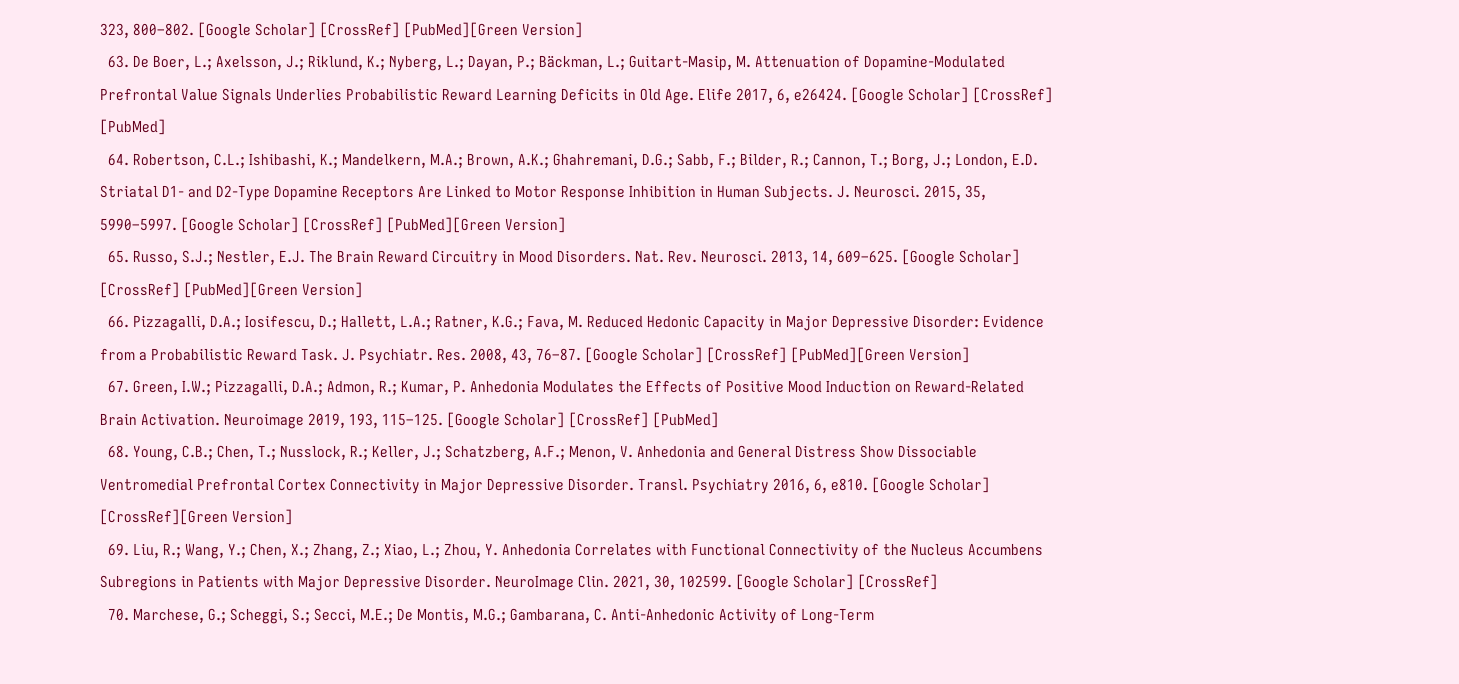323, 800–802. [Google Scholar] [CrossRef] [PubMed][Green Version]
  63. De Boer, L.; Axelsson, J.; Riklund, K.; Nyberg, L.; Dayan, P.; Bäckman, L.; Guitart-Masip, M. Attenuation of Dopamine-Modulated Prefrontal Value Signals Underlies Probabilistic Reward Learning Deficits in Old Age. Elife 2017, 6, e26424. [Google Scholar] [CrossRef] [PubMed]
  64. Robertson, C.L.; Ishibashi, K.; Mandelkern, M.A.; Brown, A.K.; Ghahremani, D.G.; Sabb, F.; Bilder, R.; Cannon, T.; Borg, J.; London, E.D. Striatal D1- and D2-Type Dopamine Receptors Are Linked to Motor Response Inhibition in Human Subjects. J. Neurosci. 2015, 35, 5990–5997. [Google Scholar] [CrossRef] [PubMed][Green Version]
  65. Russo, S.J.; Nestler, E.J. The Brain Reward Circuitry in Mood Disorders. Nat. Rev. Neurosci. 2013, 14, 609–625. [Google Scholar] [CrossRef] [PubMed][Green Version]
  66. Pizzagalli, D.A.; Iosifescu, D.; Hallett, L.A.; Ratner, K.G.; Fava, M. Reduced Hedonic Capacity in Major Depressive Disorder: Evidence from a Probabilistic Reward Task. J. Psychiatr. Res. 2008, 43, 76–87. [Google Scholar] [CrossRef] [PubMed][Green Version]
  67. Green, I.W.; Pizzagalli, D.A.; Admon, R.; Kumar, P. Anhedonia Modulates the Effects of Positive Mood Induction on Reward-Related Brain Activation. Neuroimage 2019, 193, 115–125. [Google Scholar] [CrossRef] [PubMed]
  68. Young, C.B.; Chen, T.; Nusslock, R.; Keller, J.; Schatzberg, A.F.; Menon, V. Anhedonia and General Distress Show Dissociable Ventromedial Prefrontal Cortex Connectivity in Major Depressive Disorder. Transl. Psychiatry 2016, 6, e810. [Google Scholar] [CrossRef][Green Version]
  69. Liu, R.; Wang, Y.; Chen, X.; Zhang, Z.; Xiao, L.; Zhou, Y. Anhedonia Correlates with Functional Connectivity of the Nucleus Accumbens Subregions in Patients with Major Depressive Disorder. NeuroImage Clin. 2021, 30, 102599. [Google Scholar] [CrossRef]
  70. Marchese, G.; Scheggi, S.; Secci, M.E.; De Montis, M.G.; Gambarana, C. Anti-Anhedonic Activity of Long-Term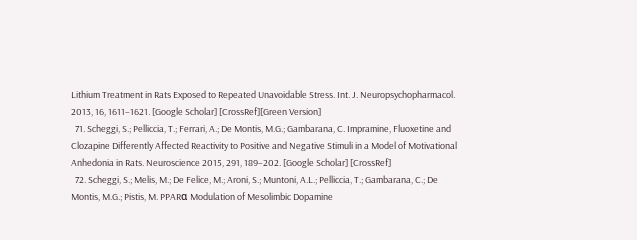Lithium Treatment in Rats Exposed to Repeated Unavoidable Stress. Int. J. Neuropsychopharmacol. 2013, 16, 1611–1621. [Google Scholar] [CrossRef][Green Version]
  71. Scheggi, S.; Pelliccia, T.; Ferrari, A.; De Montis, M.G.; Gambarana, C. Impramine, Fluoxetine and Clozapine Differently Affected Reactivity to Positive and Negative Stimuli in a Model of Motivational Anhedonia in Rats. Neuroscience 2015, 291, 189–202. [Google Scholar] [CrossRef]
  72. Scheggi, S.; Melis, M.; De Felice, M.; Aroni, S.; Muntoni, A.L.; Pelliccia, T.; Gambarana, C.; De Montis, M.G.; Pistis, M. PPARα Modulation of Mesolimbic Dopamine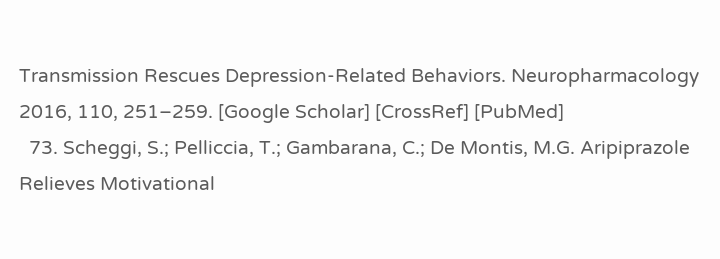Transmission Rescues Depression-Related Behaviors. Neuropharmacology 2016, 110, 251–259. [Google Scholar] [CrossRef] [PubMed]
  73. Scheggi, S.; Pelliccia, T.; Gambarana, C.; De Montis, M.G. Aripiprazole Relieves Motivational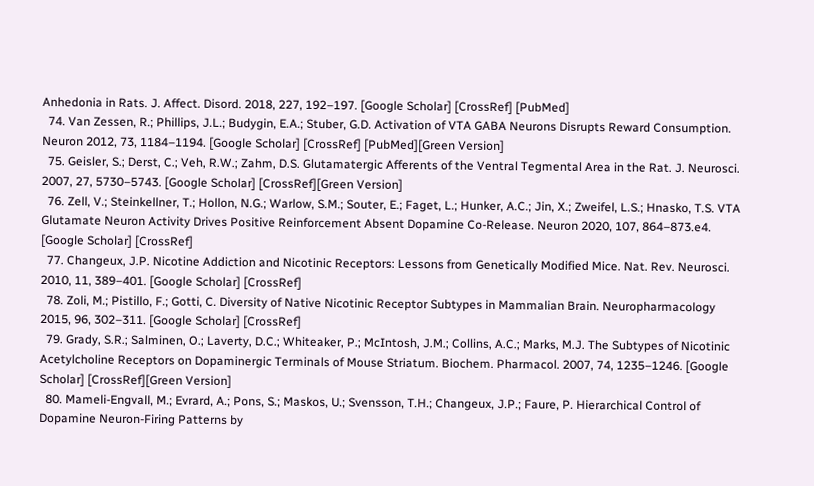Anhedonia in Rats. J. Affect. Disord. 2018, 227, 192–197. [Google Scholar] [CrossRef] [PubMed]
  74. Van Zessen, R.; Phillips, J.L.; Budygin, E.A.; Stuber, G.D. Activation of VTA GABA Neurons Disrupts Reward Consumption. Neuron 2012, 73, 1184–1194. [Google Scholar] [CrossRef] [PubMed][Green Version]
  75. Geisler, S.; Derst, C.; Veh, R.W.; Zahm, D.S. Glutamatergic Afferents of the Ventral Tegmental Area in the Rat. J. Neurosci. 2007, 27, 5730–5743. [Google Scholar] [CrossRef][Green Version]
  76. Zell, V.; Steinkellner, T.; Hollon, N.G.; Warlow, S.M.; Souter, E.; Faget, L.; Hunker, A.C.; Jin, X.; Zweifel, L.S.; Hnasko, T.S. VTA Glutamate Neuron Activity Drives Positive Reinforcement Absent Dopamine Co-Release. Neuron 2020, 107, 864–873.e4. [Google Scholar] [CrossRef]
  77. Changeux, J.P. Nicotine Addiction and Nicotinic Receptors: Lessons from Genetically Modified Mice. Nat. Rev. Neurosci. 2010, 11, 389–401. [Google Scholar] [CrossRef]
  78. Zoli, M.; Pistillo, F.; Gotti, C. Diversity of Native Nicotinic Receptor Subtypes in Mammalian Brain. Neuropharmacology 2015, 96, 302–311. [Google Scholar] [CrossRef]
  79. Grady, S.R.; Salminen, O.; Laverty, D.C.; Whiteaker, P.; McIntosh, J.M.; Collins, A.C.; Marks, M.J. The Subtypes of Nicotinic Acetylcholine Receptors on Dopaminergic Terminals of Mouse Striatum. Biochem. Pharmacol. 2007, 74, 1235–1246. [Google Scholar] [CrossRef][Green Version]
  80. Mameli-Engvall, M.; Evrard, A.; Pons, S.; Maskos, U.; Svensson, T.H.; Changeux, J.P.; Faure, P. Hierarchical Control of Dopamine Neuron-Firing Patterns by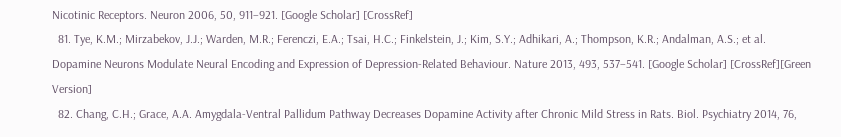Nicotinic Receptors. Neuron 2006, 50, 911–921. [Google Scholar] [CrossRef]
  81. Tye, K.M.; Mirzabekov, J.J.; Warden, M.R.; Ferenczi, E.A.; Tsai, H.C.; Finkelstein, J.; Kim, S.Y.; Adhikari, A.; Thompson, K.R.; Andalman, A.S.; et al. Dopamine Neurons Modulate Neural Encoding and Expression of Depression-Related Behaviour. Nature 2013, 493, 537–541. [Google Scholar] [CrossRef][Green Version]
  82. Chang, C.H.; Grace, A.A. Amygdala-Ventral Pallidum Pathway Decreases Dopamine Activity after Chronic Mild Stress in Rats. Biol. Psychiatry 2014, 76,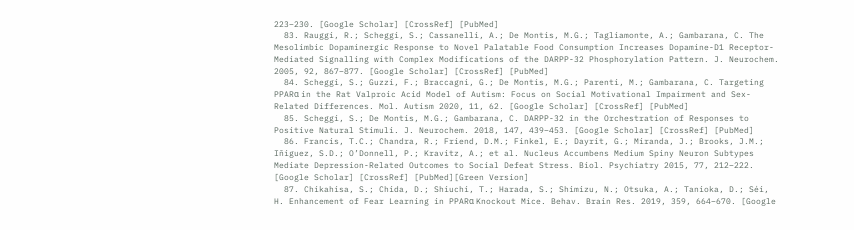223–230. [Google Scholar] [CrossRef] [PubMed]
  83. Rauggi, R.; Scheggi, S.; Cassanelli, A.; De Montis, M.G.; Tagliamonte, A.; Gambarana, C. The Mesolimbic Dopaminergic Response to Novel Palatable Food Consumption Increases Dopamine-D1 Receptor-Mediated Signalling with Complex Modifications of the DARPP-32 Phosphorylation Pattern. J. Neurochem. 2005, 92, 867–877. [Google Scholar] [CrossRef] [PubMed]
  84. Scheggi, S.; Guzzi, F.; Braccagni, G.; De Montis, M.G.; Parenti, M.; Gambarana, C. Targeting PPARα in the Rat Valproic Acid Model of Autism: Focus on Social Motivational Impairment and Sex-Related Differences. Mol. Autism 2020, 11, 62. [Google Scholar] [CrossRef] [PubMed]
  85. Scheggi, S.; De Montis, M.G.; Gambarana, C. DARPP-32 in the Orchestration of Responses to Positive Natural Stimuli. J. Neurochem. 2018, 147, 439–453. [Google Scholar] [CrossRef] [PubMed]
  86. Francis, T.C.; Chandra, R.; Friend, D.M.; Finkel, E.; Dayrit, G.; Miranda, J.; Brooks, J.M.; Iñiguez, S.D.; O’Donnell, P.; Kravitz, A.; et al. Nucleus Accumbens Medium Spiny Neuron Subtypes Mediate Depression-Related Outcomes to Social Defeat Stress. Biol. Psychiatry 2015, 77, 212–222. [Google Scholar] [CrossRef] [PubMed][Green Version]
  87. Chikahisa, S.; Chida, D.; Shiuchi, T.; Harada, S.; Shimizu, N.; Otsuka, A.; Tanioka, D.; Séi, H. Enhancement of Fear Learning in PPARα Knockout Mice. Behav. Brain Res. 2019, 359, 664–670. [Google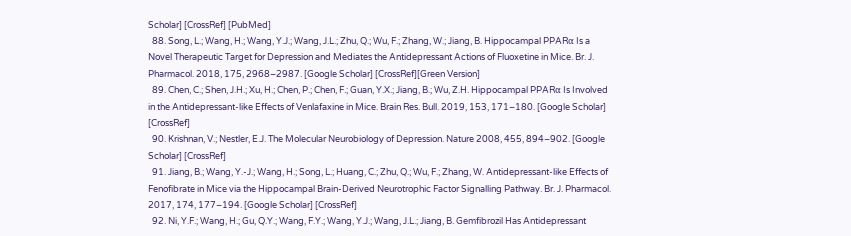Scholar] [CrossRef] [PubMed]
  88. Song, L.; Wang, H.; Wang, Y.J.; Wang, J.L.; Zhu, Q.; Wu, F.; Zhang, W.; Jiang, B. Hippocampal PPARα Is a Novel Therapeutic Target for Depression and Mediates the Antidepressant Actions of Fluoxetine in Mice. Br. J. Pharmacol. 2018, 175, 2968–2987. [Google Scholar] [CrossRef][Green Version]
  89. Chen, C.; Shen, J.H.; Xu, H.; Chen, P.; Chen, F.; Guan, Y.X.; Jiang, B.; Wu, Z.H. Hippocampal PPARα Is Involved in the Antidepressant-like Effects of Venlafaxine in Mice. Brain Res. Bull. 2019, 153, 171–180. [Google Scholar] [CrossRef]
  90. Krishnan, V.; Nestler, E.J. The Molecular Neurobiology of Depression. Nature 2008, 455, 894–902. [Google Scholar] [CrossRef]
  91. Jiang, B.; Wang, Y.-J.; Wang, H.; Song, L.; Huang, C.; Zhu, Q.; Wu, F.; Zhang, W. Antidepressant-like Effects of Fenofibrate in Mice via the Hippocampal Brain-Derived Neurotrophic Factor Signalling Pathway. Br. J. Pharmacol. 2017, 174, 177–194. [Google Scholar] [CrossRef]
  92. Ni, Y.F.; Wang, H.; Gu, Q.Y.; Wang, F.Y.; Wang, Y.J.; Wang, J.L.; Jiang, B. Gemfibrozil Has Antidepressant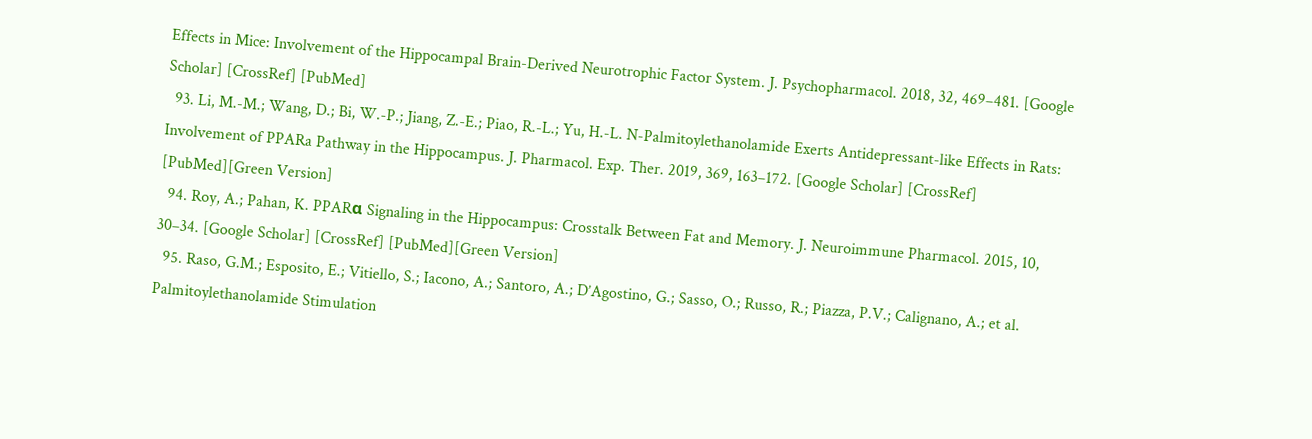Effects in Mice: Involvement of the Hippocampal Brain-Derived Neurotrophic Factor System. J. Psychopharmacol. 2018, 32, 469–481. [Google Scholar] [CrossRef] [PubMed]
  93. Li, M.-M.; Wang, D.; Bi, W.-P.; Jiang, Z.-E.; Piao, R.-L.; Yu, H.-L. N-Palmitoylethanolamide Exerts Antidepressant-like Effects in Rats: Involvement of PPARa Pathway in the Hippocampus. J. Pharmacol. Exp. Ther. 2019, 369, 163–172. [Google Scholar] [CrossRef] [PubMed][Green Version]
  94. Roy, A.; Pahan, K. PPARα Signaling in the Hippocampus: Crosstalk Between Fat and Memory. J. Neuroimmune Pharmacol. 2015, 10, 30–34. [Google Scholar] [CrossRef] [PubMed][Green Version]
  95. Raso, G.M.; Esposito, E.; Vitiello, S.; Iacono, A.; Santoro, A.; D’Agostino, G.; Sasso, O.; Russo, R.; Piazza, P.V.; Calignano, A.; et al. Palmitoylethanolamide Stimulation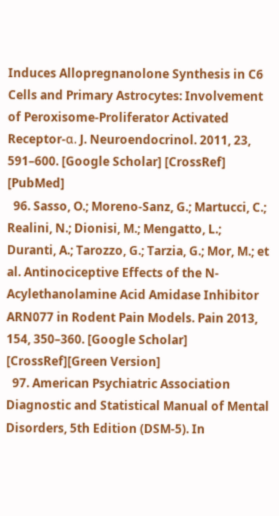Induces Allopregnanolone Synthesis in C6 Cells and Primary Astrocytes: Involvement of Peroxisome-Proliferator Activated Receptor-α. J. Neuroendocrinol. 2011, 23, 591–600. [Google Scholar] [CrossRef] [PubMed]
  96. Sasso, O.; Moreno-Sanz, G.; Martucci, C.; Realini, N.; Dionisi, M.; Mengatto, L.; Duranti, A.; Tarozzo, G.; Tarzia, G.; Mor, M.; et al. Antinociceptive Effects of the N-Acylethanolamine Acid Amidase Inhibitor ARN077 in Rodent Pain Models. Pain 2013, 154, 350–360. [Google Scholar] [CrossRef][Green Version]
  97. American Psychiatric Association Diagnostic and Statistical Manual of Mental Disorders, 5th Edition (DSM-5). In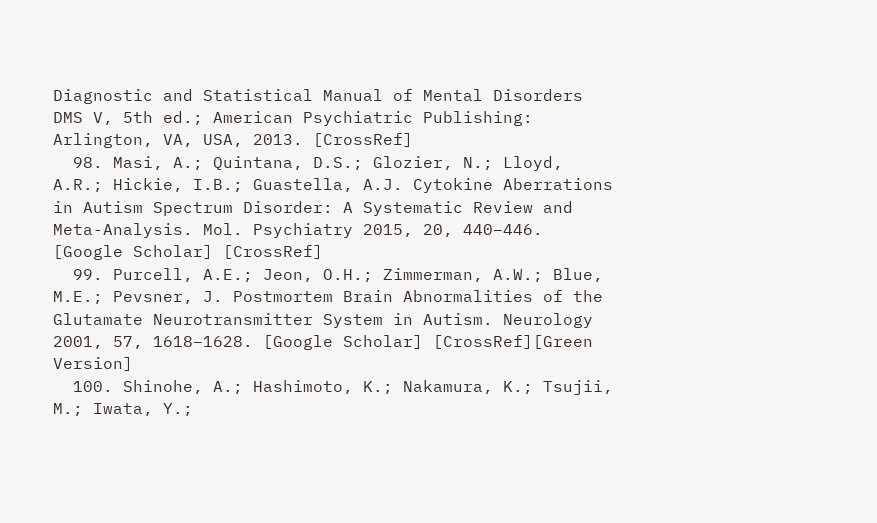Diagnostic and Statistical Manual of Mental Disorders DMS V, 5th ed.; American Psychiatric Publishing: Arlington, VA, USA, 2013. [CrossRef]
  98. Masi, A.; Quintana, D.S.; Glozier, N.; Lloyd, A.R.; Hickie, I.B.; Guastella, A.J. Cytokine Aberrations in Autism Spectrum Disorder: A Systematic Review and Meta-Analysis. Mol. Psychiatry 2015, 20, 440–446. [Google Scholar] [CrossRef]
  99. Purcell, A.E.; Jeon, O.H.; Zimmerman, A.W.; Blue, M.E.; Pevsner, J. Postmortem Brain Abnormalities of the Glutamate Neurotransmitter System in Autism. Neurology 2001, 57, 1618–1628. [Google Scholar] [CrossRef][Green Version]
  100. Shinohe, A.; Hashimoto, K.; Nakamura, K.; Tsujii, M.; Iwata, Y.;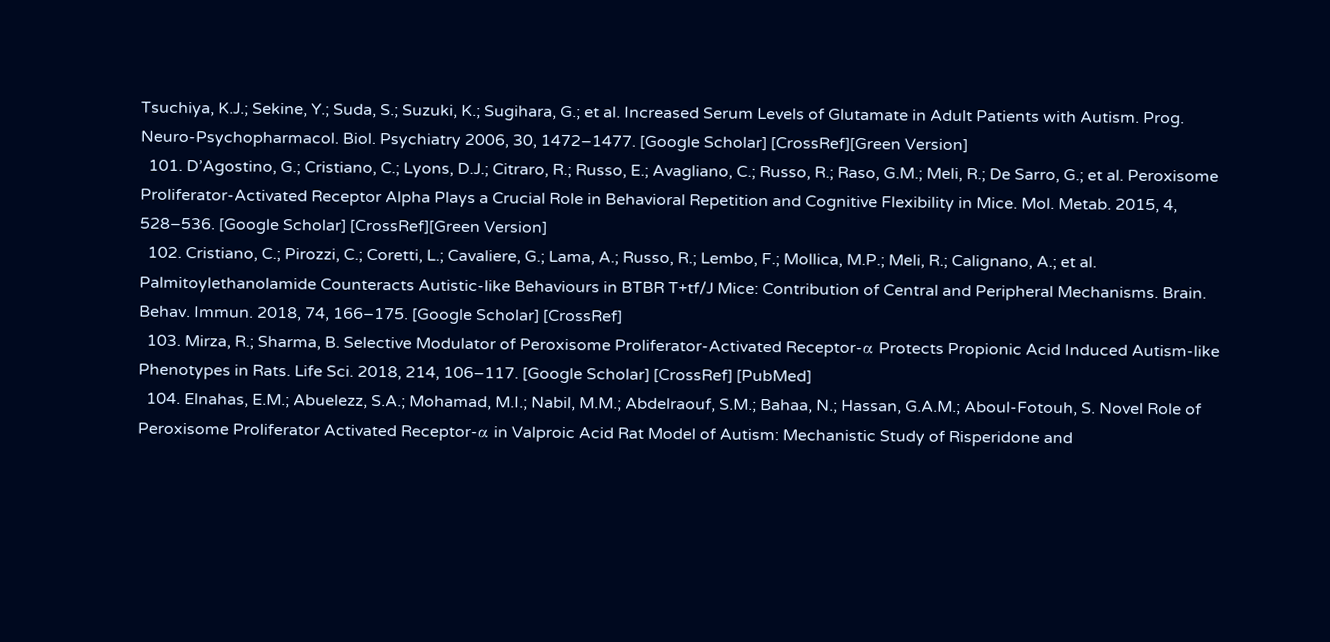Tsuchiya, K.J.; Sekine, Y.; Suda, S.; Suzuki, K.; Sugihara, G.; et al. Increased Serum Levels of Glutamate in Adult Patients with Autism. Prog. Neuro-Psychopharmacol. Biol. Psychiatry 2006, 30, 1472–1477. [Google Scholar] [CrossRef][Green Version]
  101. D’Agostino, G.; Cristiano, C.; Lyons, D.J.; Citraro, R.; Russo, E.; Avagliano, C.; Russo, R.; Raso, G.M.; Meli, R.; De Sarro, G.; et al. Peroxisome Proliferator-Activated Receptor Alpha Plays a Crucial Role in Behavioral Repetition and Cognitive Flexibility in Mice. Mol. Metab. 2015, 4, 528–536. [Google Scholar] [CrossRef][Green Version]
  102. Cristiano, C.; Pirozzi, C.; Coretti, L.; Cavaliere, G.; Lama, A.; Russo, R.; Lembo, F.; Mollica, M.P.; Meli, R.; Calignano, A.; et al. Palmitoylethanolamide Counteracts Autistic-like Behaviours in BTBR T+tf/J Mice: Contribution of Central and Peripheral Mechanisms. Brain. Behav. Immun. 2018, 74, 166–175. [Google Scholar] [CrossRef]
  103. Mirza, R.; Sharma, B. Selective Modulator of Peroxisome Proliferator-Activated Receptor-α Protects Propionic Acid Induced Autism-like Phenotypes in Rats. Life Sci. 2018, 214, 106–117. [Google Scholar] [CrossRef] [PubMed]
  104. Elnahas, E.M.; Abuelezz, S.A.; Mohamad, M.I.; Nabil, M.M.; Abdelraouf, S.M.; Bahaa, N.; Hassan, G.A.M.; Aboul-Fotouh, S. Novel Role of Peroxisome Proliferator Activated Receptor-α in Valproic Acid Rat Model of Autism: Mechanistic Study of Risperidone and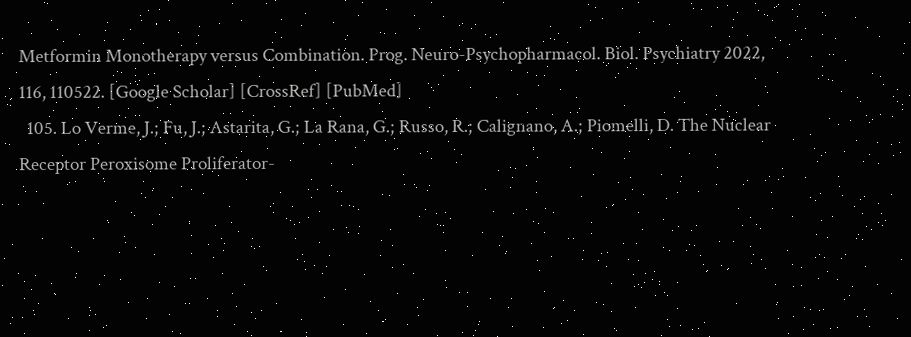Metformin Monotherapy versus Combination. Prog. Neuro-Psychopharmacol. Biol. Psychiatry 2022, 116, 110522. [Google Scholar] [CrossRef] [PubMed]
  105. Lo Verme, J.; Fu, J.; Astarita, G.; La Rana, G.; Russo, R.; Calignano, A.; Piomelli, D. The Nuclear Receptor Peroxisome Proliferator-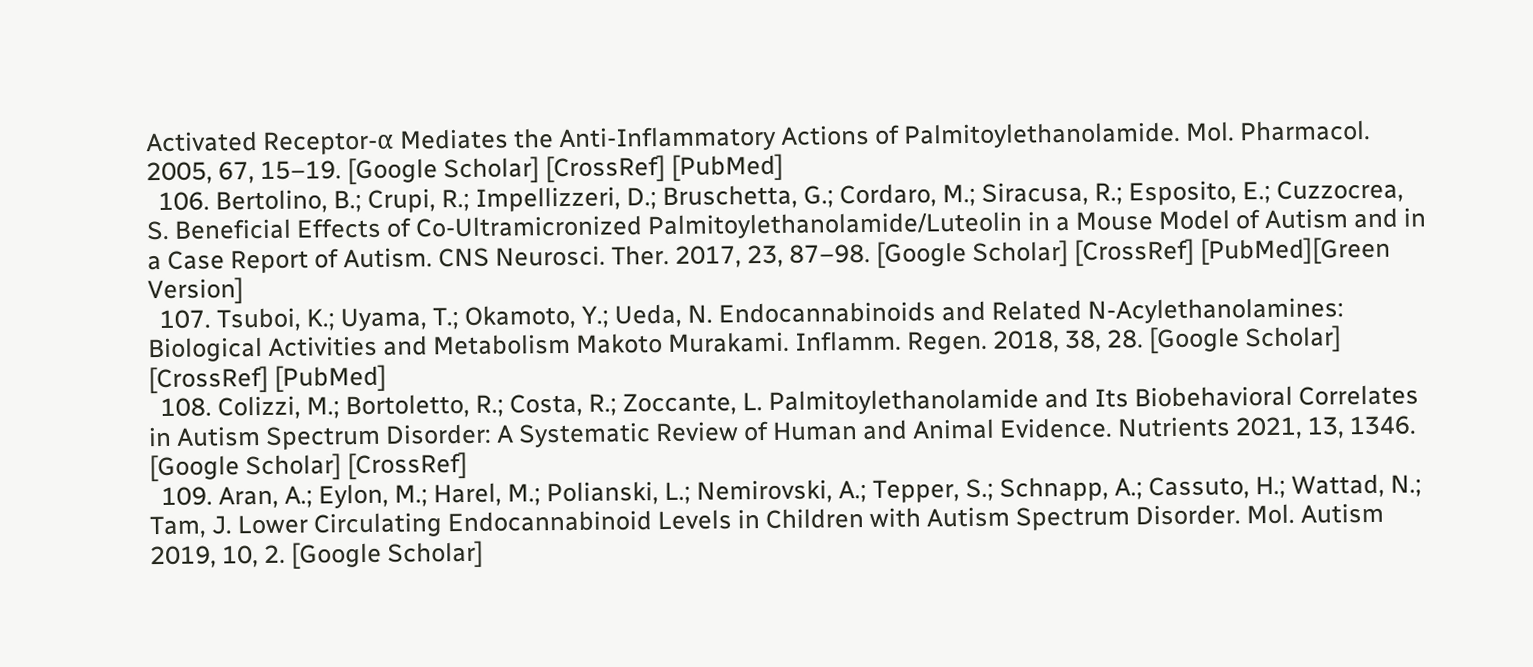Activated Receptor-α Mediates the Anti-Inflammatory Actions of Palmitoylethanolamide. Mol. Pharmacol. 2005, 67, 15–19. [Google Scholar] [CrossRef] [PubMed]
  106. Bertolino, B.; Crupi, R.; Impellizzeri, D.; Bruschetta, G.; Cordaro, M.; Siracusa, R.; Esposito, E.; Cuzzocrea, S. Beneficial Effects of Co-Ultramicronized Palmitoylethanolamide/Luteolin in a Mouse Model of Autism and in a Case Report of Autism. CNS Neurosci. Ther. 2017, 23, 87–98. [Google Scholar] [CrossRef] [PubMed][Green Version]
  107. Tsuboi, K.; Uyama, T.; Okamoto, Y.; Ueda, N. Endocannabinoids and Related N-Acylethanolamines: Biological Activities and Metabolism Makoto Murakami. Inflamm. Regen. 2018, 38, 28. [Google Scholar] [CrossRef] [PubMed]
  108. Colizzi, M.; Bortoletto, R.; Costa, R.; Zoccante, L. Palmitoylethanolamide and Its Biobehavioral Correlates in Autism Spectrum Disorder: A Systematic Review of Human and Animal Evidence. Nutrients 2021, 13, 1346. [Google Scholar] [CrossRef]
  109. Aran, A.; Eylon, M.; Harel, M.; Polianski, L.; Nemirovski, A.; Tepper, S.; Schnapp, A.; Cassuto, H.; Wattad, N.; Tam, J. Lower Circulating Endocannabinoid Levels in Children with Autism Spectrum Disorder. Mol. Autism 2019, 10, 2. [Google Scholar]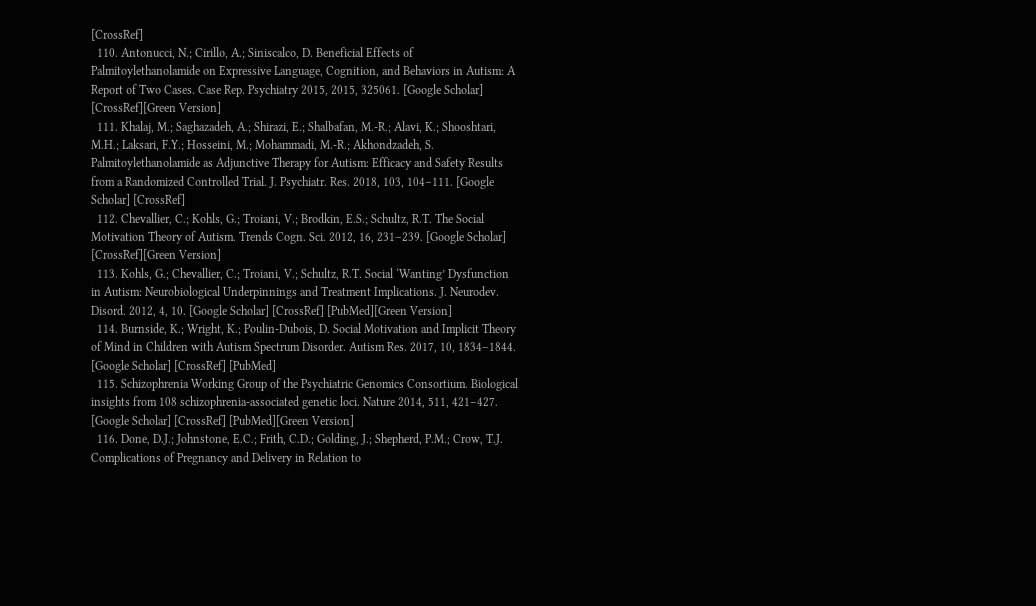[CrossRef]
  110. Antonucci, N.; Cirillo, A.; Siniscalco, D. Beneficial Effects of Palmitoylethanolamide on Expressive Language, Cognition, and Behaviors in Autism: A Report of Two Cases. Case Rep. Psychiatry 2015, 2015, 325061. [Google Scholar] [CrossRef][Green Version]
  111. Khalaj, M.; Saghazadeh, A.; Shirazi, E.; Shalbafan, M.-R.; Alavi, K.; Shooshtari, M.H.; Laksari, F.Y.; Hosseini, M.; Mohammadi, M.-R.; Akhondzadeh, S. Palmitoylethanolamide as Adjunctive Therapy for Autism: Efficacy and Safety Results from a Randomized Controlled Trial. J. Psychiatr. Res. 2018, 103, 104–111. [Google Scholar] [CrossRef]
  112. Chevallier, C.; Kohls, G.; Troiani, V.; Brodkin, E.S.; Schultz, R.T. The Social Motivation Theory of Autism. Trends Cogn. Sci. 2012, 16, 231–239. [Google Scholar] [CrossRef][Green Version]
  113. Kohls, G.; Chevallier, C.; Troiani, V.; Schultz, R.T. Social ‘Wanting’ Dysfunction in Autism: Neurobiological Underpinnings and Treatment Implications. J. Neurodev. Disord. 2012, 4, 10. [Google Scholar] [CrossRef] [PubMed][Green Version]
  114. Burnside, K.; Wright, K.; Poulin-Dubois, D. Social Motivation and Implicit Theory of Mind in Children with Autism Spectrum Disorder. Autism Res. 2017, 10, 1834–1844. [Google Scholar] [CrossRef] [PubMed]
  115. Schizophrenia Working Group of the Psychiatric Genomics Consortium. Biological insights from 108 schizophrenia-associated genetic loci. Nature 2014, 511, 421–427. [Google Scholar] [CrossRef] [PubMed][Green Version]
  116. Done, D.J.; Johnstone, E.C.; Frith, C.D.; Golding, J.; Shepherd, P.M.; Crow, T.J. Complications of Pregnancy and Delivery in Relation to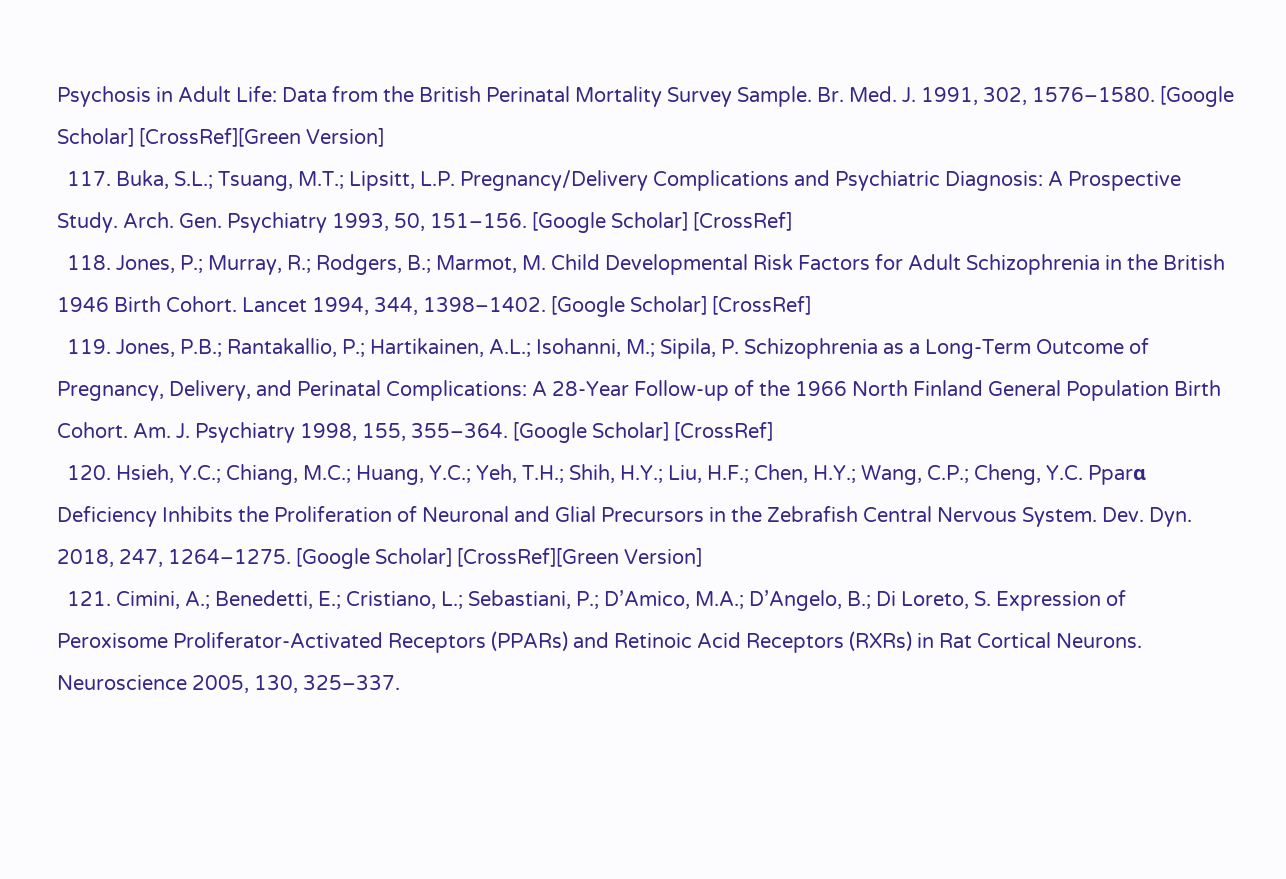Psychosis in Adult Life: Data from the British Perinatal Mortality Survey Sample. Br. Med. J. 1991, 302, 1576–1580. [Google Scholar] [CrossRef][Green Version]
  117. Buka, S.L.; Tsuang, M.T.; Lipsitt, L.P. Pregnancy/Delivery Complications and Psychiatric Diagnosis: A Prospective Study. Arch. Gen. Psychiatry 1993, 50, 151–156. [Google Scholar] [CrossRef]
  118. Jones, P.; Murray, R.; Rodgers, B.; Marmot, M. Child Developmental Risk Factors for Adult Schizophrenia in the British 1946 Birth Cohort. Lancet 1994, 344, 1398–1402. [Google Scholar] [CrossRef]
  119. Jones, P.B.; Rantakallio, P.; Hartikainen, A.L.; Isohanni, M.; Sipila, P. Schizophrenia as a Long-Term Outcome of Pregnancy, Delivery, and Perinatal Complications: A 28-Year Follow-up of the 1966 North Finland General Population Birth Cohort. Am. J. Psychiatry 1998, 155, 355–364. [Google Scholar] [CrossRef]
  120. Hsieh, Y.C.; Chiang, M.C.; Huang, Y.C.; Yeh, T.H.; Shih, H.Y.; Liu, H.F.; Chen, H.Y.; Wang, C.P.; Cheng, Y.C. Pparα Deficiency Inhibits the Proliferation of Neuronal and Glial Precursors in the Zebrafish Central Nervous System. Dev. Dyn. 2018, 247, 1264–1275. [Google Scholar] [CrossRef][Green Version]
  121. Cimini, A.; Benedetti, E.; Cristiano, L.; Sebastiani, P.; D’Amico, M.A.; D’Angelo, B.; Di Loreto, S. Expression of Peroxisome Proliferator-Activated Receptors (PPARs) and Retinoic Acid Receptors (RXRs) in Rat Cortical Neurons. Neuroscience 2005, 130, 325–337.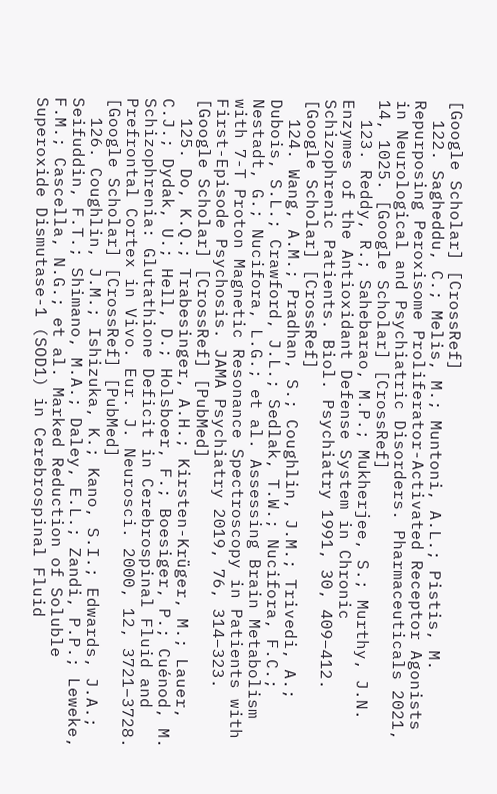[Google Scholar] [CrossRef]
  122. Sagheddu, C.; Melis, M.; Muntoni, A.L.; Pistis, M. Repurposing Peroxisome Proliferator-Activated Receptor Agonists in Neurological and Psychiatric Disorders. Pharmaceuticals 2021, 14, 1025. [Google Scholar] [CrossRef]
  123. Reddy, R.; Sahebarao, M.P.; Mukherjee, S.; Murthy, J.N. Enzymes of the Antioxidant Defense System in Chronic Schizophrenic Patients. Biol. Psychiatry 1991, 30, 409–412. [Google Scholar] [CrossRef]
  124. Wang, A.M.; Pradhan, S.; Coughlin, J.M.; Trivedi, A.; Dubois, S.L.; Crawford, J.L.; Sedlak, T.W.; Nucifora, F.C.; Nestadt, G.; Nucifora, L.G.; et al. Assessing Brain Metabolism with 7-T Proton Magnetic Resonance Spectroscopy in Patients with First-Episode Psychosis. JAMA Psychiatry 2019, 76, 314–323. [Google Scholar] [CrossRef] [PubMed]
  125. Do, K.Q.; Trabesinger, A.H.; Kirsten-Krüger, M.; Lauer, C.J.; Dydak, U.; Hell, D.; Holsboer, F.; Boesiger, P.; Cuénod, M. Schizophrenia: Glutathione Deficit in Cerebrospinal Fluid and Prefrontal Cortex in Vivo. Eur. J. Neurosci. 2000, 12, 3721–3728. [Google Scholar] [CrossRef] [PubMed]
  126. Coughlin, J.M.; Ishizuka, K.; Kano, S.I.; Edwards, J.A.; Seifuddin, F.T.; Shimano, M.A.; Daley, E.L.; Zandi, P.P.; Leweke, F.M.; Cascella, N.G.; et al. Marked Reduction of Soluble Superoxide Dismutase-1 (SOD1) in Cerebrospinal Fluid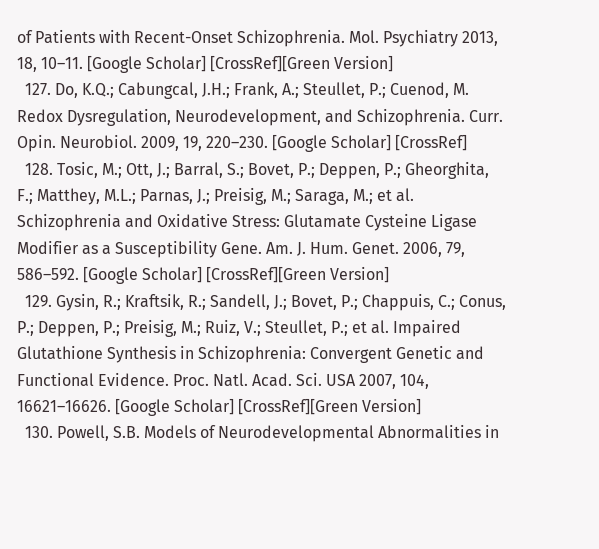of Patients with Recent-Onset Schizophrenia. Mol. Psychiatry 2013, 18, 10–11. [Google Scholar] [CrossRef][Green Version]
  127. Do, K.Q.; Cabungcal, J.H.; Frank, A.; Steullet, P.; Cuenod, M. Redox Dysregulation, Neurodevelopment, and Schizophrenia. Curr. Opin. Neurobiol. 2009, 19, 220–230. [Google Scholar] [CrossRef]
  128. Tosic, M.; Ott, J.; Barral, S.; Bovet, P.; Deppen, P.; Gheorghita, F.; Matthey, M.L.; Parnas, J.; Preisig, M.; Saraga, M.; et al. Schizophrenia and Oxidative Stress: Glutamate Cysteine Ligase Modifier as a Susceptibility Gene. Am. J. Hum. Genet. 2006, 79, 586–592. [Google Scholar] [CrossRef][Green Version]
  129. Gysin, R.; Kraftsik, R.; Sandell, J.; Bovet, P.; Chappuis, C.; Conus, P.; Deppen, P.; Preisig, M.; Ruiz, V.; Steullet, P.; et al. Impaired Glutathione Synthesis in Schizophrenia: Convergent Genetic and Functional Evidence. Proc. Natl. Acad. Sci. USA 2007, 104, 16621–16626. [Google Scholar] [CrossRef][Green Version]
  130. Powell, S.B. Models of Neurodevelopmental Abnormalities in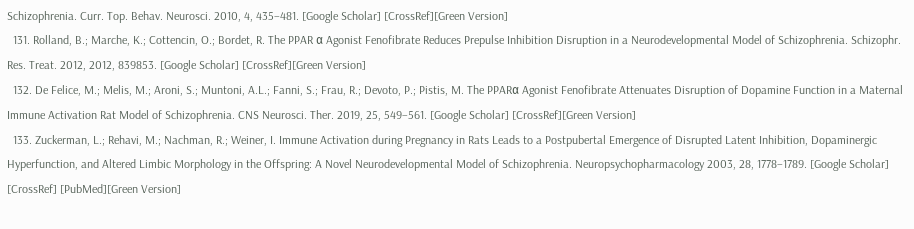Schizophrenia. Curr. Top. Behav. Neurosci. 2010, 4, 435–481. [Google Scholar] [CrossRef][Green Version]
  131. Rolland, B.; Marche, K.; Cottencin, O.; Bordet, R. The PPAR α Agonist Fenofibrate Reduces Prepulse Inhibition Disruption in a Neurodevelopmental Model of Schizophrenia. Schizophr. Res. Treat. 2012, 2012, 839853. [Google Scholar] [CrossRef][Green Version]
  132. De Felice, M.; Melis, M.; Aroni, S.; Muntoni, A.L.; Fanni, S.; Frau, R.; Devoto, P.; Pistis, M. The PPARα Agonist Fenofibrate Attenuates Disruption of Dopamine Function in a Maternal Immune Activation Rat Model of Schizophrenia. CNS Neurosci. Ther. 2019, 25, 549–561. [Google Scholar] [CrossRef][Green Version]
  133. Zuckerman, L.; Rehavi, M.; Nachman, R.; Weiner, I. Immune Activation during Pregnancy in Rats Leads to a Postpubertal Emergence of Disrupted Latent Inhibition, Dopaminergic Hyperfunction, and Altered Limbic Morphology in the Offspring: A Novel Neurodevelopmental Model of Schizophrenia. Neuropsychopharmacology 2003, 28, 1778–1789. [Google Scholar] [CrossRef] [PubMed][Green Version]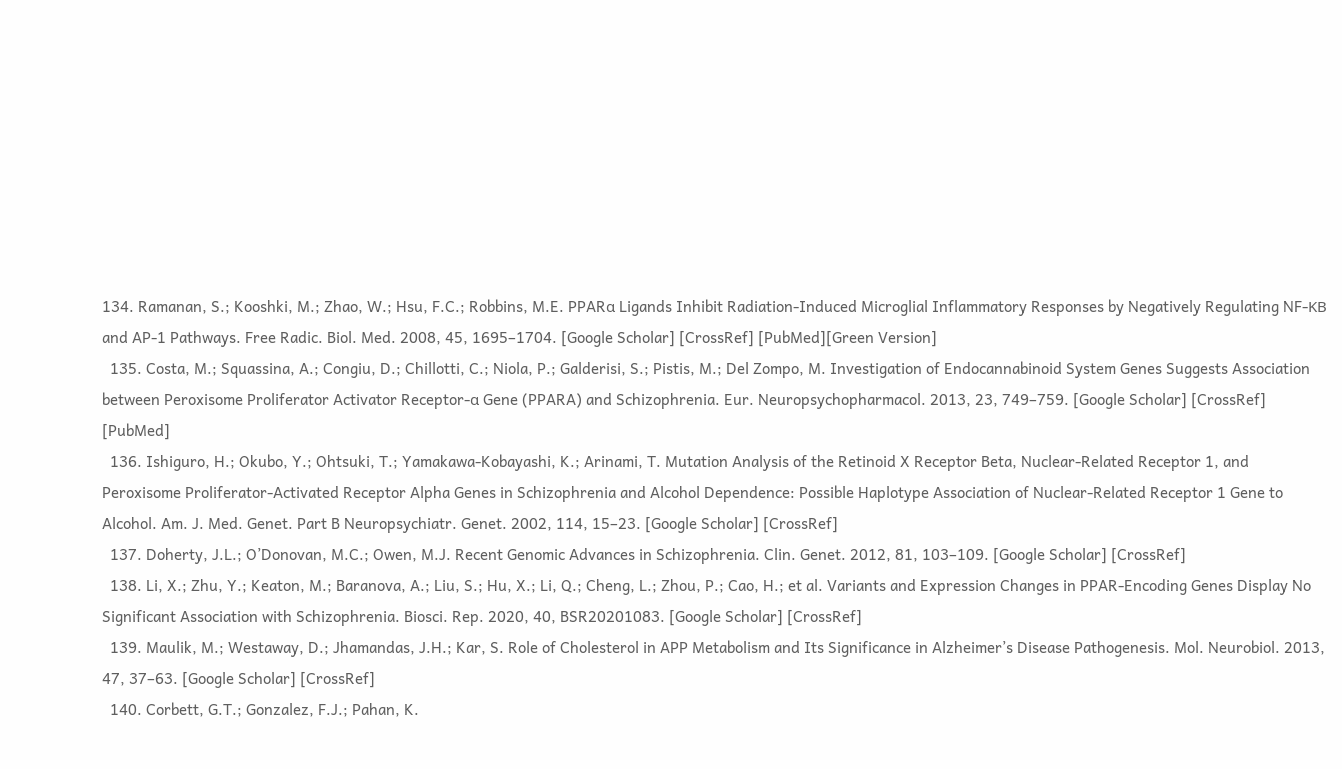134. Ramanan, S.; Kooshki, M.; Zhao, W.; Hsu, F.C.; Robbins, M.E. PPARα Ligands Inhibit Radiation-Induced Microglial Inflammatory Responses by Negatively Regulating NF-ΚB and AP-1 Pathways. Free Radic. Biol. Med. 2008, 45, 1695–1704. [Google Scholar] [CrossRef] [PubMed][Green Version]
  135. Costa, M.; Squassina, A.; Congiu, D.; Chillotti, C.; Niola, P.; Galderisi, S.; Pistis, M.; Del Zompo, M. Investigation of Endocannabinoid System Genes Suggests Association between Peroxisome Proliferator Activator Receptor-α Gene (PPARA) and Schizophrenia. Eur. Neuropsychopharmacol. 2013, 23, 749–759. [Google Scholar] [CrossRef] [PubMed]
  136. Ishiguro, H.; Okubo, Y.; Ohtsuki, T.; Yamakawa-Kobayashi, K.; Arinami, T. Mutation Analysis of the Retinoid X Receptor Beta, Nuclear-Related Receptor 1, and Peroxisome Proliferator-Activated Receptor Alpha Genes in Schizophrenia and Alcohol Dependence: Possible Haplotype Association of Nuclear-Related Receptor 1 Gene to Alcohol. Am. J. Med. Genet. Part B Neuropsychiatr. Genet. 2002, 114, 15–23. [Google Scholar] [CrossRef]
  137. Doherty, J.L.; O’Donovan, M.C.; Owen, M.J. Recent Genomic Advances in Schizophrenia. Clin. Genet. 2012, 81, 103–109. [Google Scholar] [CrossRef]
  138. Li, X.; Zhu, Y.; Keaton, M.; Baranova, A.; Liu, S.; Hu, X.; Li, Q.; Cheng, L.; Zhou, P.; Cao, H.; et al. Variants and Expression Changes in PPAR-Encoding Genes Display No Significant Association with Schizophrenia. Biosci. Rep. 2020, 40, BSR20201083. [Google Scholar] [CrossRef]
  139. Maulik, M.; Westaway, D.; Jhamandas, J.H.; Kar, S. Role of Cholesterol in APP Metabolism and Its Significance in Alzheimer’s Disease Pathogenesis. Mol. Neurobiol. 2013, 47, 37–63. [Google Scholar] [CrossRef]
  140. Corbett, G.T.; Gonzalez, F.J.; Pahan, K.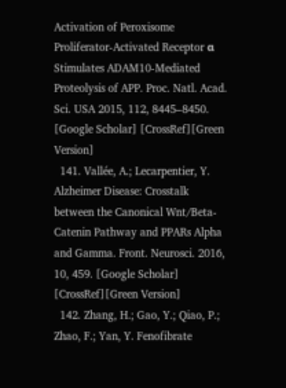Activation of Peroxisome Proliferator-Activated Receptor α Stimulates ADAM10-Mediated Proteolysis of APP. Proc. Natl. Acad. Sci. USA 2015, 112, 8445–8450. [Google Scholar] [CrossRef][Green Version]
  141. Vallée, A.; Lecarpentier, Y. Alzheimer Disease: Crosstalk between the Canonical Wnt/Beta-Catenin Pathway and PPARs Alpha and Gamma. Front. Neurosci. 2016, 10, 459. [Google Scholar] [CrossRef][Green Version]
  142. Zhang, H.; Gao, Y.; Qiao, P.; Zhao, F.; Yan, Y. Fenofibrate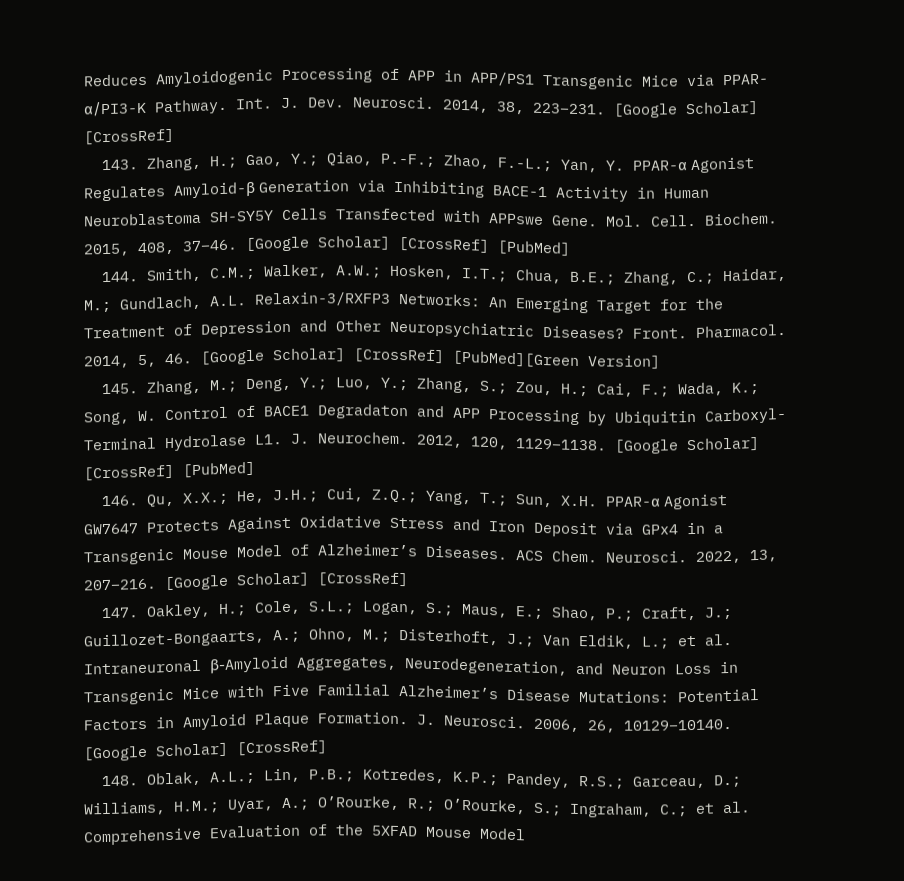Reduces Amyloidogenic Processing of APP in APP/PS1 Transgenic Mice via PPAR-α/PI3-K Pathway. Int. J. Dev. Neurosci. 2014, 38, 223–231. [Google Scholar] [CrossRef]
  143. Zhang, H.; Gao, Y.; Qiao, P.-F.; Zhao, F.-L.; Yan, Y. PPAR-α Agonist Regulates Amyloid-β Generation via Inhibiting BACE-1 Activity in Human Neuroblastoma SH-SY5Y Cells Transfected with APPswe Gene. Mol. Cell. Biochem. 2015, 408, 37–46. [Google Scholar] [CrossRef] [PubMed]
  144. Smith, C.M.; Walker, A.W.; Hosken, I.T.; Chua, B.E.; Zhang, C.; Haidar, M.; Gundlach, A.L. Relaxin-3/RXFP3 Networks: An Emerging Target for the Treatment of Depression and Other Neuropsychiatric Diseases? Front. Pharmacol. 2014, 5, 46. [Google Scholar] [CrossRef] [PubMed][Green Version]
  145. Zhang, M.; Deng, Y.; Luo, Y.; Zhang, S.; Zou, H.; Cai, F.; Wada, K.; Song, W. Control of BACE1 Degradaton and APP Processing by Ubiquitin Carboxyl-Terminal Hydrolase L1. J. Neurochem. 2012, 120, 1129–1138. [Google Scholar] [CrossRef] [PubMed]
  146. Qu, X.X.; He, J.H.; Cui, Z.Q.; Yang, T.; Sun, X.H. PPAR-α Agonist GW7647 Protects Against Oxidative Stress and Iron Deposit via GPx4 in a Transgenic Mouse Model of Alzheimer’s Diseases. ACS Chem. Neurosci. 2022, 13, 207–216. [Google Scholar] [CrossRef]
  147. Oakley, H.; Cole, S.L.; Logan, S.; Maus, E.; Shao, P.; Craft, J.; Guillozet-Bongaarts, A.; Ohno, M.; Disterhoft, J.; Van Eldik, L.; et al. Intraneuronal β-Amyloid Aggregates, Neurodegeneration, and Neuron Loss in Transgenic Mice with Five Familial Alzheimer’s Disease Mutations: Potential Factors in Amyloid Plaque Formation. J. Neurosci. 2006, 26, 10129–10140. [Google Scholar] [CrossRef]
  148. Oblak, A.L.; Lin, P.B.; Kotredes, K.P.; Pandey, R.S.; Garceau, D.; Williams, H.M.; Uyar, A.; O’Rourke, R.; O’Rourke, S.; Ingraham, C.; et al. Comprehensive Evaluation of the 5XFAD Mouse Model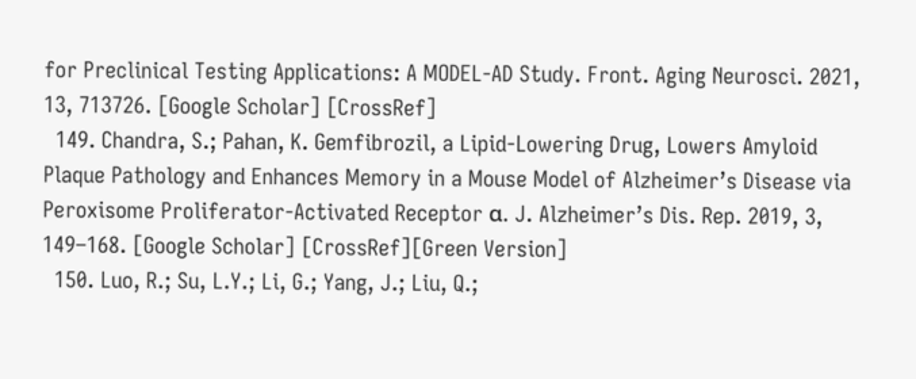for Preclinical Testing Applications: A MODEL-AD Study. Front. Aging Neurosci. 2021, 13, 713726. [Google Scholar] [CrossRef]
  149. Chandra, S.; Pahan, K. Gemfibrozil, a Lipid-Lowering Drug, Lowers Amyloid Plaque Pathology and Enhances Memory in a Mouse Model of Alzheimer’s Disease via Peroxisome Proliferator-Activated Receptor α. J. Alzheimer’s Dis. Rep. 2019, 3, 149–168. [Google Scholar] [CrossRef][Green Version]
  150. Luo, R.; Su, L.Y.; Li, G.; Yang, J.; Liu, Q.;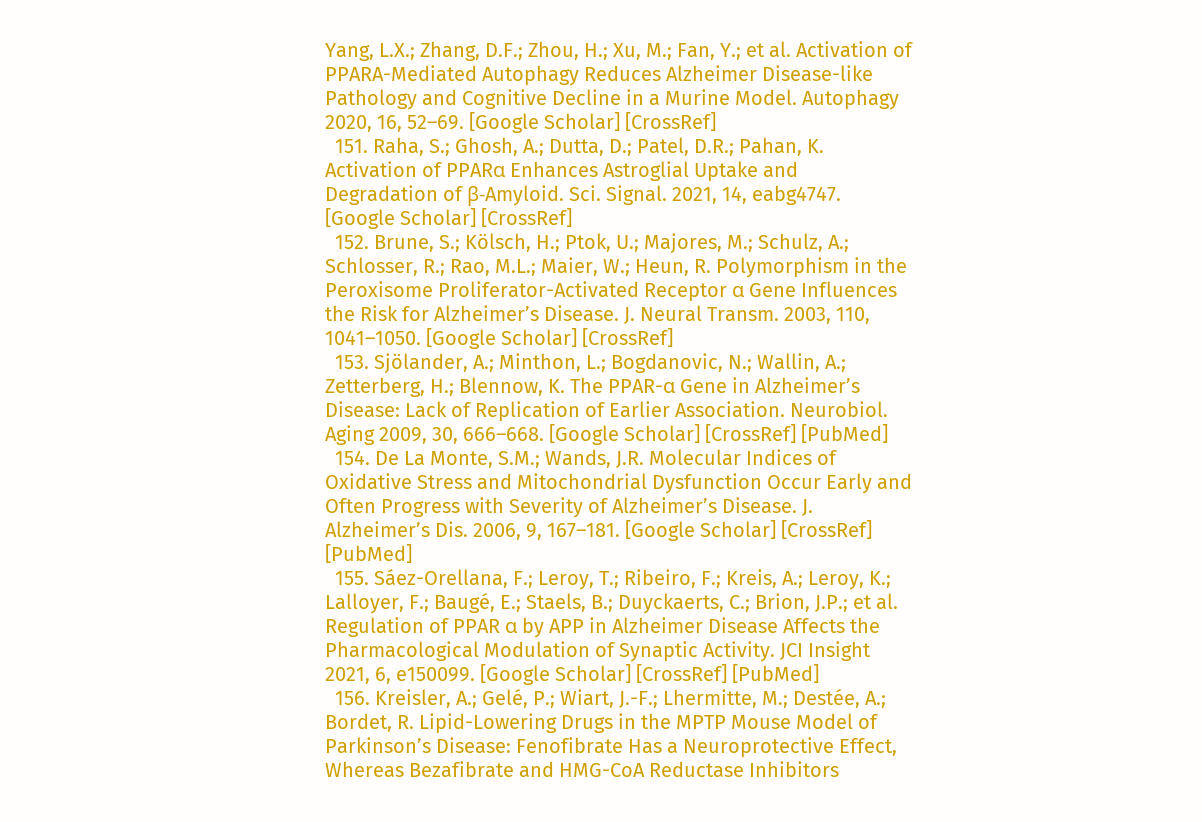Yang, L.X.; Zhang, D.F.; Zhou, H.; Xu, M.; Fan, Y.; et al. Activation of PPARA-Mediated Autophagy Reduces Alzheimer Disease-like Pathology and Cognitive Decline in a Murine Model. Autophagy 2020, 16, 52–69. [Google Scholar] [CrossRef]
  151. Raha, S.; Ghosh, A.; Dutta, D.; Patel, D.R.; Pahan, K. Activation of PPARα Enhances Astroglial Uptake and Degradation of β-Amyloid. Sci. Signal. 2021, 14, eabg4747. [Google Scholar] [CrossRef]
  152. Brune, S.; Kölsch, H.; Ptok, U.; Majores, M.; Schulz, A.; Schlosser, R.; Rao, M.L.; Maier, W.; Heun, R. Polymorphism in the Peroxisome Proliferator-Activated Receptor α Gene Influences the Risk for Alzheimer’s Disease. J. Neural Transm. 2003, 110, 1041–1050. [Google Scholar] [CrossRef]
  153. Sjölander, A.; Minthon, L.; Bogdanovic, N.; Wallin, A.; Zetterberg, H.; Blennow, K. The PPAR-α Gene in Alzheimer’s Disease: Lack of Replication of Earlier Association. Neurobiol. Aging 2009, 30, 666–668. [Google Scholar] [CrossRef] [PubMed]
  154. De La Monte, S.M.; Wands, J.R. Molecular Indices of Oxidative Stress and Mitochondrial Dysfunction Occur Early and Often Progress with Severity of Alzheimer’s Disease. J. Alzheimer’s Dis. 2006, 9, 167–181. [Google Scholar] [CrossRef] [PubMed]
  155. Sáez-Orellana, F.; Leroy, T.; Ribeiro, F.; Kreis, A.; Leroy, K.; Lalloyer, F.; Baugé, E.; Staels, B.; Duyckaerts, C.; Brion, J.P.; et al. Regulation of PPAR α by APP in Alzheimer Disease Affects the Pharmacological Modulation of Synaptic Activity. JCI Insight 2021, 6, e150099. [Google Scholar] [CrossRef] [PubMed]
  156. Kreisler, A.; Gelé, P.; Wiart, J.-F.; Lhermitte, M.; Destée, A.; Bordet, R. Lipid-Lowering Drugs in the MPTP Mouse Model of Parkinson’s Disease: Fenofibrate Has a Neuroprotective Effect, Whereas Bezafibrate and HMG-CoA Reductase Inhibitors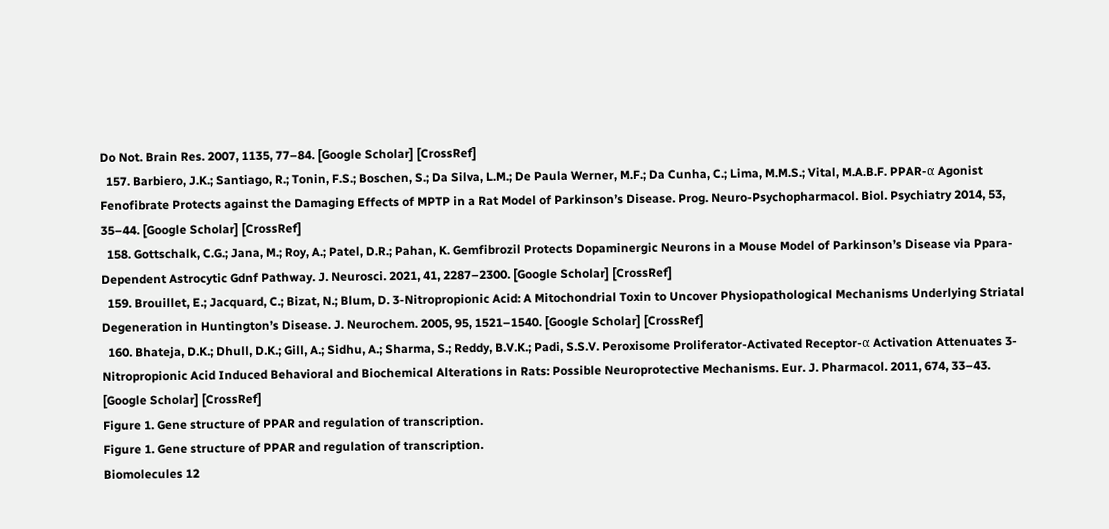Do Not. Brain Res. 2007, 1135, 77–84. [Google Scholar] [CrossRef]
  157. Barbiero, J.K.; Santiago, R.; Tonin, F.S.; Boschen, S.; Da Silva, L.M.; De Paula Werner, M.F.; Da Cunha, C.; Lima, M.M.S.; Vital, M.A.B.F. PPAR-α Agonist Fenofibrate Protects against the Damaging Effects of MPTP in a Rat Model of Parkinson’s Disease. Prog. Neuro-Psychopharmacol. Biol. Psychiatry 2014, 53, 35–44. [Google Scholar] [CrossRef]
  158. Gottschalk, C.G.; Jana, M.; Roy, A.; Patel, D.R.; Pahan, K. Gemfibrozil Protects Dopaminergic Neurons in a Mouse Model of Parkinson’s Disease via Ppara-Dependent Astrocytic Gdnf Pathway. J. Neurosci. 2021, 41, 2287–2300. [Google Scholar] [CrossRef]
  159. Brouillet, E.; Jacquard, C.; Bizat, N.; Blum, D. 3-Nitropropionic Acid: A Mitochondrial Toxin to Uncover Physiopathological Mechanisms Underlying Striatal Degeneration in Huntington’s Disease. J. Neurochem. 2005, 95, 1521–1540. [Google Scholar] [CrossRef]
  160. Bhateja, D.K.; Dhull, D.K.; Gill, A.; Sidhu, A.; Sharma, S.; Reddy, B.V.K.; Padi, S.S.V. Peroxisome Proliferator-Activated Receptor-α Activation Attenuates 3-Nitropropionic Acid Induced Behavioral and Biochemical Alterations in Rats: Possible Neuroprotective Mechanisms. Eur. J. Pharmacol. 2011, 674, 33–43. [Google Scholar] [CrossRef]
Figure 1. Gene structure of PPAR and regulation of transcription.
Figure 1. Gene structure of PPAR and regulation of transcription.
Biomolecules 12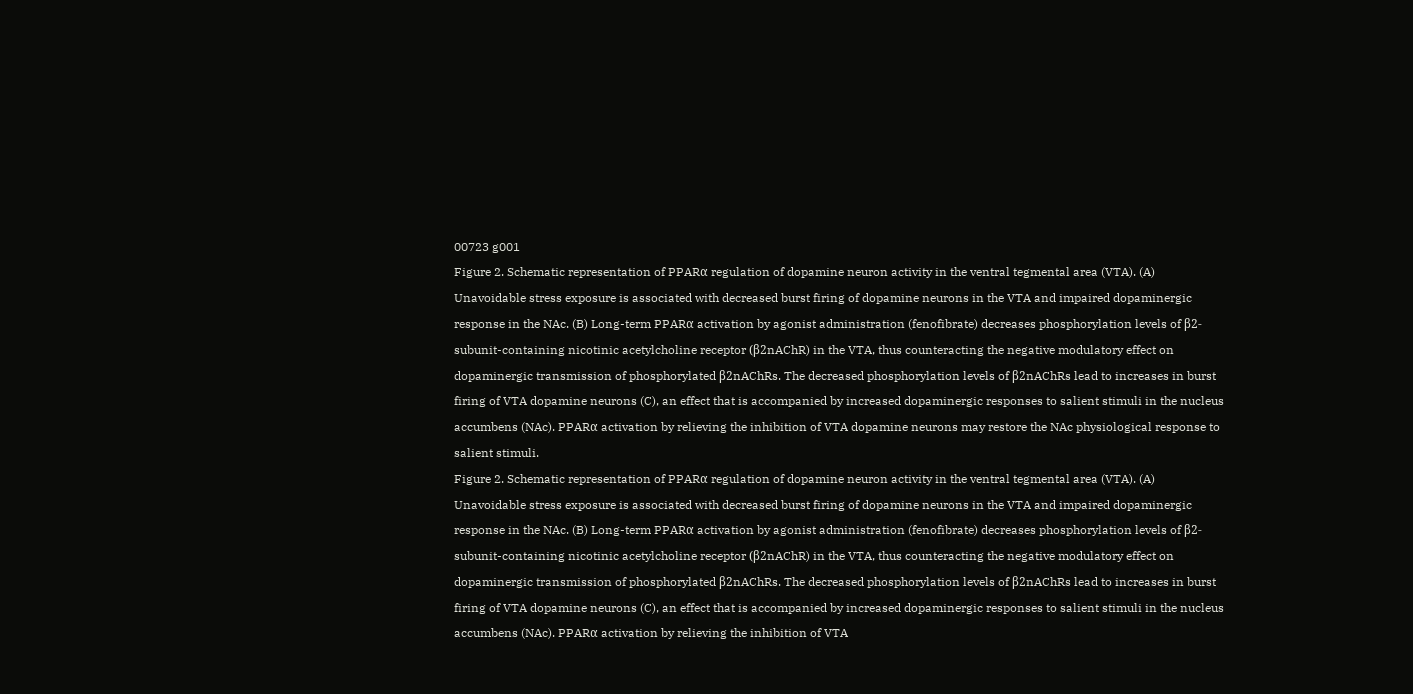00723 g001
Figure 2. Schematic representation of PPARα regulation of dopamine neuron activity in the ventral tegmental area (VTA). (A) Unavoidable stress exposure is associated with decreased burst firing of dopamine neurons in the VTA and impaired dopaminergic response in the NAc. (B) Long-term PPARα activation by agonist administration (fenofibrate) decreases phosphorylation levels of β2-subunit-containing nicotinic acetylcholine receptor (β2nAChR) in the VTA, thus counteracting the negative modulatory effect on dopaminergic transmission of phosphorylated β2nAChRs. The decreased phosphorylation levels of β2nAChRs lead to increases in burst firing of VTA dopamine neurons (C), an effect that is accompanied by increased dopaminergic responses to salient stimuli in the nucleus accumbens (NAc). PPARα activation by relieving the inhibition of VTA dopamine neurons may restore the NAc physiological response to salient stimuli.
Figure 2. Schematic representation of PPARα regulation of dopamine neuron activity in the ventral tegmental area (VTA). (A) Unavoidable stress exposure is associated with decreased burst firing of dopamine neurons in the VTA and impaired dopaminergic response in the NAc. (B) Long-term PPARα activation by agonist administration (fenofibrate) decreases phosphorylation levels of β2-subunit-containing nicotinic acetylcholine receptor (β2nAChR) in the VTA, thus counteracting the negative modulatory effect on dopaminergic transmission of phosphorylated β2nAChRs. The decreased phosphorylation levels of β2nAChRs lead to increases in burst firing of VTA dopamine neurons (C), an effect that is accompanied by increased dopaminergic responses to salient stimuli in the nucleus accumbens (NAc). PPARα activation by relieving the inhibition of VTA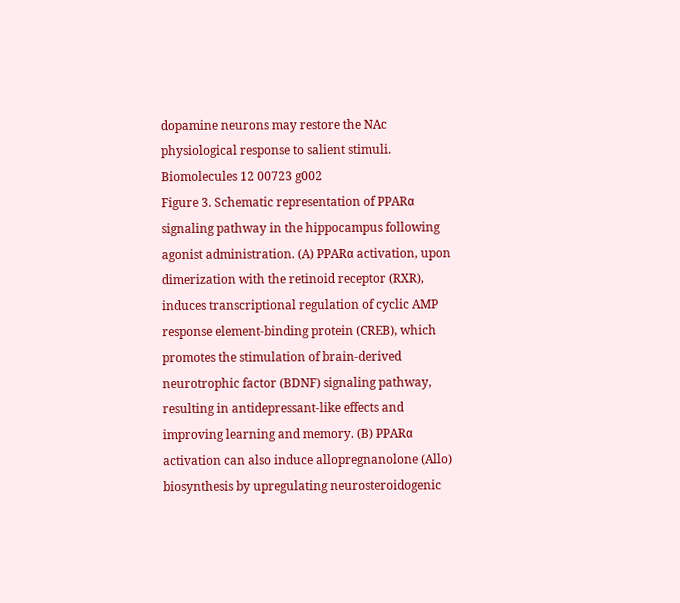dopamine neurons may restore the NAc physiological response to salient stimuli.
Biomolecules 12 00723 g002
Figure 3. Schematic representation of PPARα signaling pathway in the hippocampus following agonist administration. (A) PPARα activation, upon dimerization with the retinoid receptor (RXR), induces transcriptional regulation of cyclic AMP response element-binding protein (CREB), which promotes the stimulation of brain-derived neurotrophic factor (BDNF) signaling pathway, resulting in antidepressant-like effects and improving learning and memory. (B) PPARα activation can also induce allopregnanolone (Allo) biosynthesis by upregulating neurosteroidogenic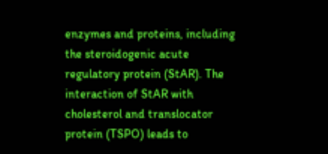enzymes and proteins, including the steroidogenic acute regulatory protein (StAR). The interaction of StAR with cholesterol and translocator protein (TSPO) leads to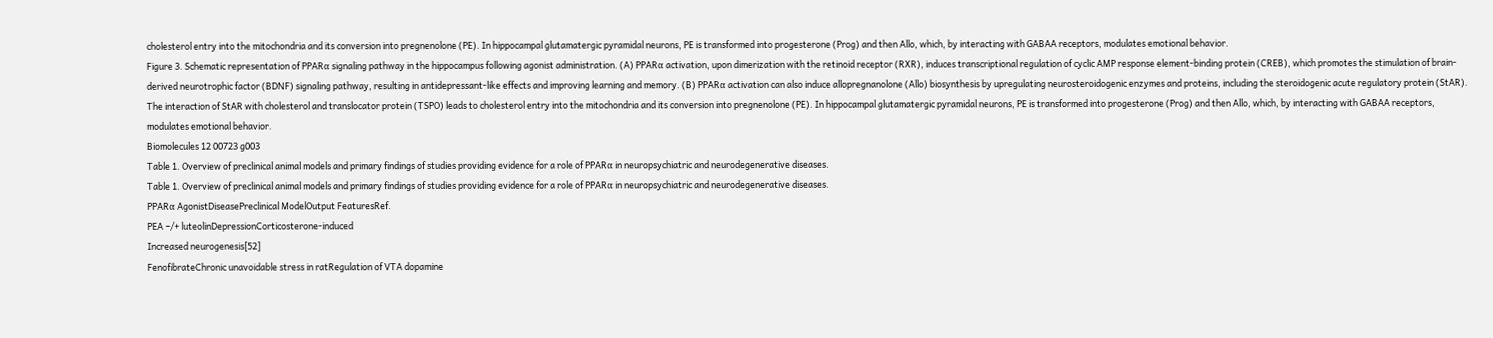cholesterol entry into the mitochondria and its conversion into pregnenolone (PE). In hippocampal glutamatergic pyramidal neurons, PE is transformed into progesterone (Prog) and then Allo, which, by interacting with GABAA receptors, modulates emotional behavior.
Figure 3. Schematic representation of PPARα signaling pathway in the hippocampus following agonist administration. (A) PPARα activation, upon dimerization with the retinoid receptor (RXR), induces transcriptional regulation of cyclic AMP response element-binding protein (CREB), which promotes the stimulation of brain-derived neurotrophic factor (BDNF) signaling pathway, resulting in antidepressant-like effects and improving learning and memory. (B) PPARα activation can also induce allopregnanolone (Allo) biosynthesis by upregulating neurosteroidogenic enzymes and proteins, including the steroidogenic acute regulatory protein (StAR). The interaction of StAR with cholesterol and translocator protein (TSPO) leads to cholesterol entry into the mitochondria and its conversion into pregnenolone (PE). In hippocampal glutamatergic pyramidal neurons, PE is transformed into progesterone (Prog) and then Allo, which, by interacting with GABAA receptors, modulates emotional behavior.
Biomolecules 12 00723 g003
Table 1. Overview of preclinical animal models and primary findings of studies providing evidence for a role of PPARα in neuropsychiatric and neurodegenerative diseases.
Table 1. Overview of preclinical animal models and primary findings of studies providing evidence for a role of PPARα in neuropsychiatric and neurodegenerative diseases.
PPARα AgonistDiseasePreclinical ModelOutput FeaturesRef.
PEA −/+ luteolinDepressionCorticosterone-induced
Increased neurogenesis[52]
FenofibrateChronic unavoidable stress in ratRegulation of VTA dopamine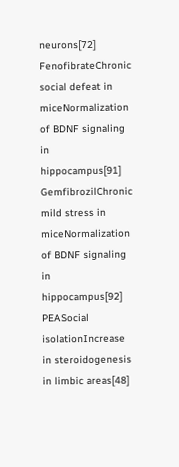neurons[72]
FenofibrateChronic social defeat in miceNormalization of BDNF signaling in hippocampus[91]
GemfibrozilChronic mild stress in miceNormalization of BDNF signaling in hippocampus[92]
PEASocial isolationIncrease in steroidogenesis in limbic areas[48]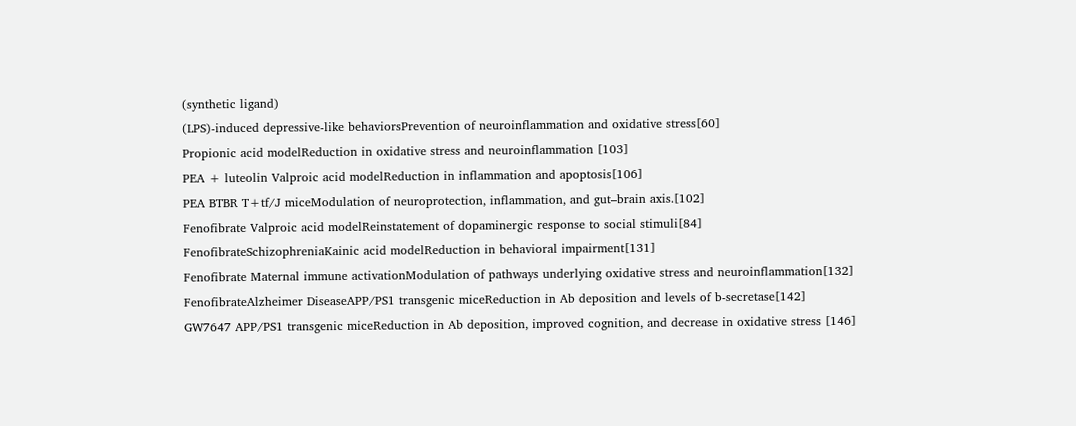(synthetic ligand)
(LPS)-induced depressive-like behaviorsPrevention of neuroinflammation and oxidative stress[60]
Propionic acid modelReduction in oxidative stress and neuroinflammation [103]
PEA + luteolin Valproic acid modelReduction in inflammation and apoptosis[106]
PEA BTBR T+tf/J miceModulation of neuroprotection, inflammation, and gut–brain axis.[102]
Fenofibrate Valproic acid modelReinstatement of dopaminergic response to social stimuli[84]
FenofibrateSchizophreniaKainic acid modelReduction in behavioral impairment[131]
Fenofibrate Maternal immune activationModulation of pathways underlying oxidative stress and neuroinflammation[132]
FenofibrateAlzheimer DiseaseAPP/PS1 transgenic miceReduction in Ab deposition and levels of b-secretase[142]
GW7647 APP/PS1 transgenic miceReduction in Ab deposition, improved cognition, and decrease in oxidative stress [146]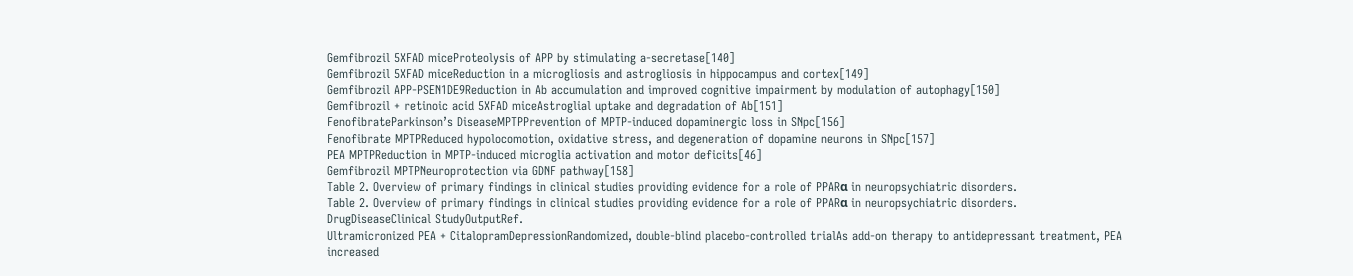Gemfibrozil 5XFAD miceProteolysis of APP by stimulating a-secretase[140]
Gemfibrozil 5XFAD miceReduction in a microgliosis and astrogliosis in hippocampus and cortex[149]
Gemfibrozil APP-PSEN1DE9Reduction in Ab accumulation and improved cognitive impairment by modulation of autophagy[150]
Gemfibrozil + retinoic acid 5XFAD miceAstroglial uptake and degradation of Ab[151]
FenofibrateParkinson’s DiseaseMPTPPrevention of MPTP-induced dopaminergic loss in SNpc[156]
Fenofibrate MPTPReduced hypolocomotion, oxidative stress, and degeneration of dopamine neurons in SNpc[157]
PEA MPTPReduction in MPTP-induced microglia activation and motor deficits[46]
Gemfibrozil MPTPNeuroprotection via GDNF pathway[158]
Table 2. Overview of primary findings in clinical studies providing evidence for a role of PPARα in neuropsychiatric disorders.
Table 2. Overview of primary findings in clinical studies providing evidence for a role of PPARα in neuropsychiatric disorders.
DrugDiseaseClinical StudyOutputRef.
Ultramicronized PEA + CitalopramDepressionRandomized, double-blind placebo-controlled trialAs add-on therapy to antidepressant treatment, PEA increased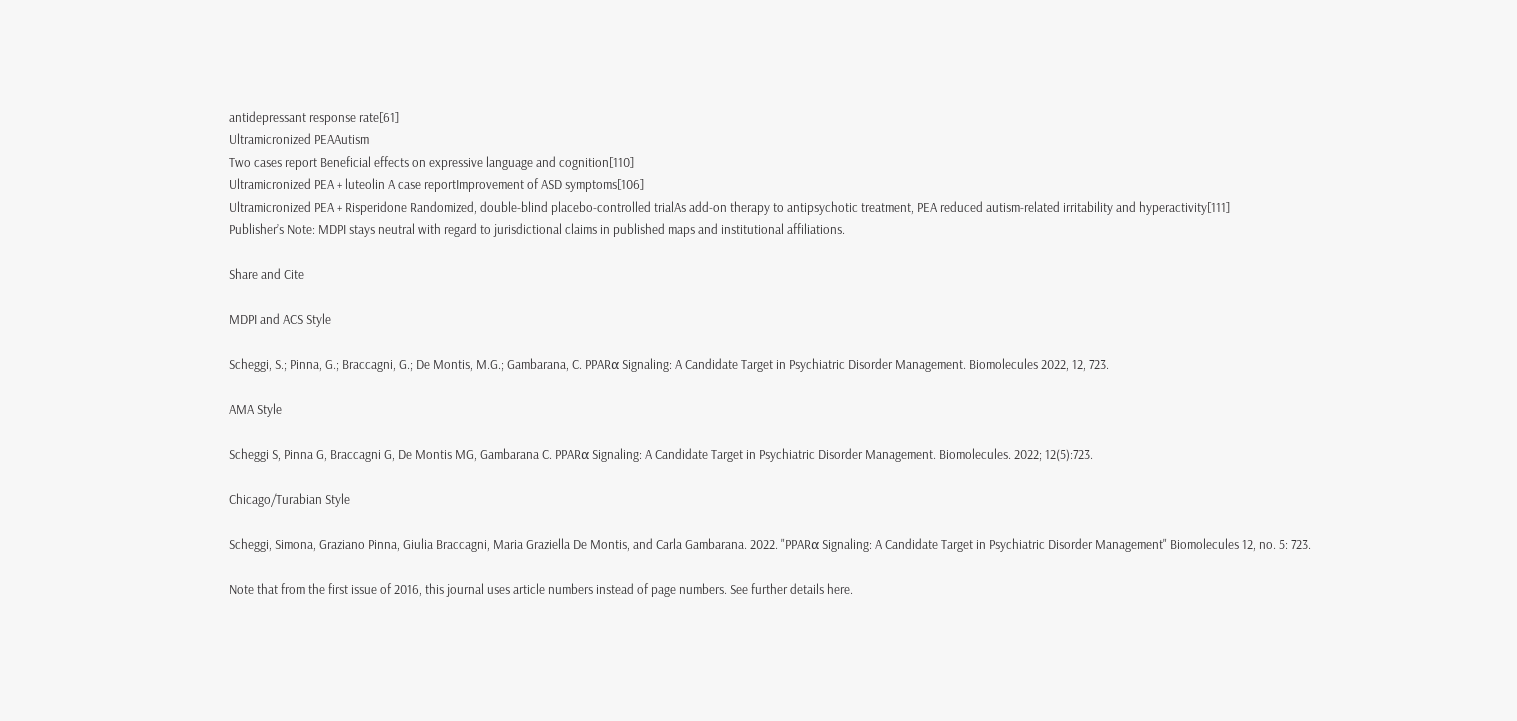antidepressant response rate[61]
Ultramicronized PEAAutism
Two cases report Beneficial effects on expressive language and cognition[110]
Ultramicronized PEA + luteolin A case reportImprovement of ASD symptoms[106]
Ultramicronized PEA + Risperidone Randomized, double-blind placebo-controlled trialAs add-on therapy to antipsychotic treatment, PEA reduced autism-related irritability and hyperactivity[111]
Publisher’s Note: MDPI stays neutral with regard to jurisdictional claims in published maps and institutional affiliations.

Share and Cite

MDPI and ACS Style

Scheggi, S.; Pinna, G.; Braccagni, G.; De Montis, M.G.; Gambarana, C. PPARα Signaling: A Candidate Target in Psychiatric Disorder Management. Biomolecules 2022, 12, 723.

AMA Style

Scheggi S, Pinna G, Braccagni G, De Montis MG, Gambarana C. PPARα Signaling: A Candidate Target in Psychiatric Disorder Management. Biomolecules. 2022; 12(5):723.

Chicago/Turabian Style

Scheggi, Simona, Graziano Pinna, Giulia Braccagni, Maria Graziella De Montis, and Carla Gambarana. 2022. "PPARα Signaling: A Candidate Target in Psychiatric Disorder Management" Biomolecules 12, no. 5: 723.

Note that from the first issue of 2016, this journal uses article numbers instead of page numbers. See further details here.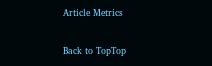Article Metrics

Back to TopTop